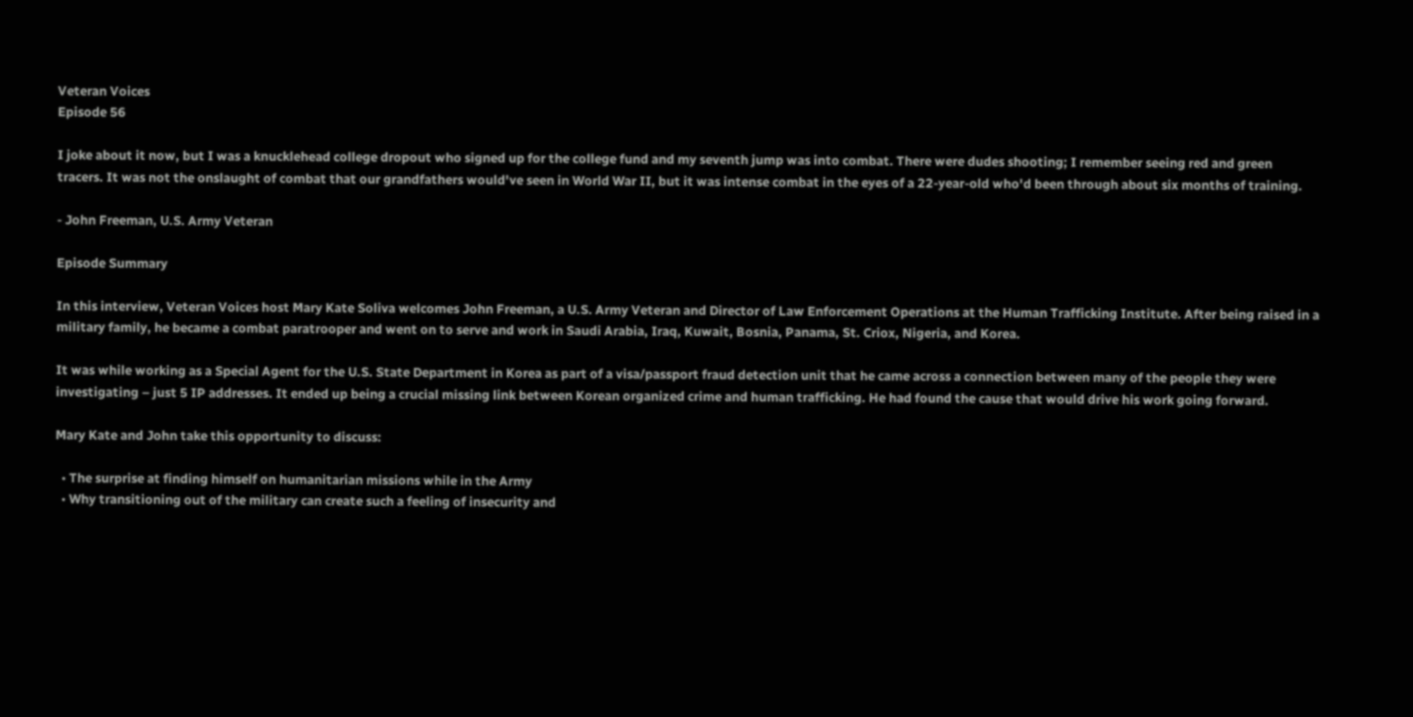Veteran Voices
Episode 56

I joke about it now, but I was a knucklehead college dropout who signed up for the college fund and my seventh jump was into combat. There were dudes shooting; I remember seeing red and green tracers. It was not the onslaught of combat that our grandfathers would've seen in World War II, but it was intense combat in the eyes of a 22-year-old who'd been through about six months of training.

- John Freeman, U.S. Army Veteran

Episode Summary

In this interview, Veteran Voices host Mary Kate Soliva welcomes John Freeman, a U.S. Army Veteran and Director of Law Enforcement Operations at the Human Trafficking Institute. After being raised in a military family, he became a combat paratrooper and went on to serve and work in Saudi Arabia, Iraq, Kuwait, Bosnia, Panama, St. Criox, Nigeria, and Korea.

It was while working as a Special Agent for the U.S. State Department in Korea as part of a visa/passport fraud detection unit that he came across a connection between many of the people they were investigating – just 5 IP addresses. It ended up being a crucial missing link between Korean organized crime and human trafficking. He had found the cause that would drive his work going forward.

Mary Kate and John take this opportunity to discuss:

  • The surprise at finding himself on humanitarian missions while in the Army
  • Why transitioning out of the military can create such a feeling of insecurity and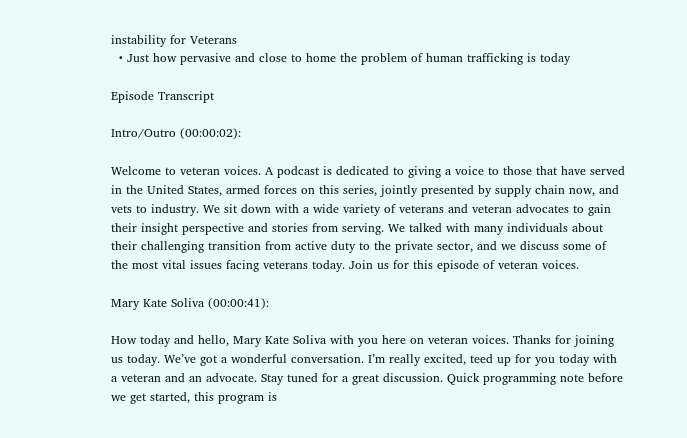instability for Veterans
  • Just how pervasive and close to home the problem of human trafficking is today

Episode Transcript

Intro/Outro (00:00:02):

Welcome to veteran voices. A podcast is dedicated to giving a voice to those that have served in the United States, armed forces on this series, jointly presented by supply chain now, and vets to industry. We sit down with a wide variety of veterans and veteran advocates to gain their insight perspective and stories from serving. We talked with many individuals about their challenging transition from active duty to the private sector, and we discuss some of the most vital issues facing veterans today. Join us for this episode of veteran voices.

Mary Kate Soliva (00:00:41):

How today and hello, Mary Kate Soliva with you here on veteran voices. Thanks for joining us today. We’ve got a wonderful conversation. I’m really excited, teed up for you today with a veteran and an advocate. Stay tuned for a great discussion. Quick programming note before we get started, this program is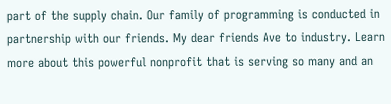part of the supply chain. Our family of programming is conducted in partnership with our friends. My dear friends Ave to industry. Learn more about this powerful nonprofit that is serving so many and an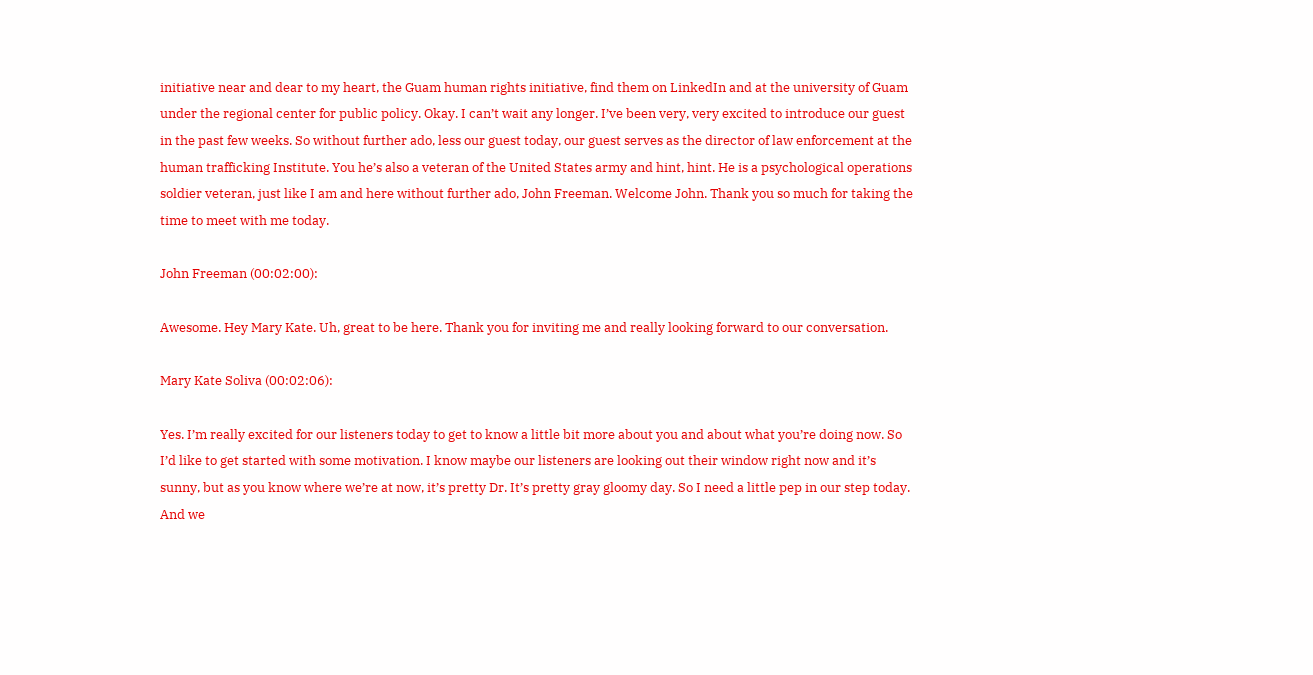initiative near and dear to my heart, the Guam human rights initiative, find them on LinkedIn and at the university of Guam under the regional center for public policy. Okay. I can’t wait any longer. I’ve been very, very excited to introduce our guest in the past few weeks. So without further ado, less our guest today, our guest serves as the director of law enforcement at the human trafficking Institute. You he’s also a veteran of the United States army and hint, hint. He is a psychological operations soldier veteran, just like I am and here without further ado, John Freeman. Welcome John. Thank you so much for taking the time to meet with me today.

John Freeman (00:02:00):

Awesome. Hey Mary Kate. Uh, great to be here. Thank you for inviting me and really looking forward to our conversation.

Mary Kate Soliva (00:02:06):

Yes. I’m really excited for our listeners today to get to know a little bit more about you and about what you’re doing now. So I’d like to get started with some motivation. I know maybe our listeners are looking out their window right now and it’s sunny, but as you know where we’re at now, it’s pretty Dr. It’s pretty gray gloomy day. So I need a little pep in our step today. And we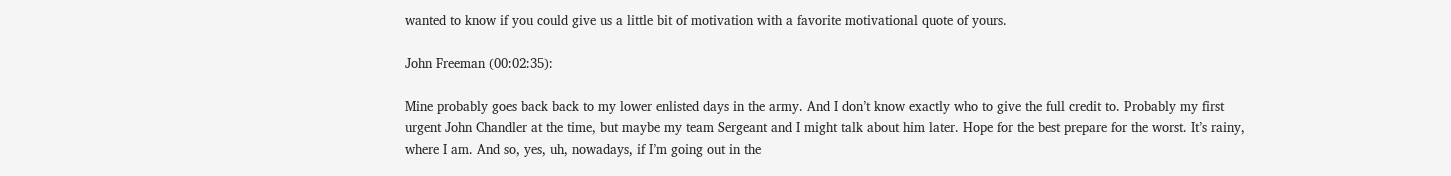wanted to know if you could give us a little bit of motivation with a favorite motivational quote of yours.

John Freeman (00:02:35):

Mine probably goes back back to my lower enlisted days in the army. And I don’t know exactly who to give the full credit to. Probably my first urgent John Chandler at the time, but maybe my team Sergeant and I might talk about him later. Hope for the best prepare for the worst. It’s rainy, where I am. And so, yes, uh, nowadays, if I’m going out in the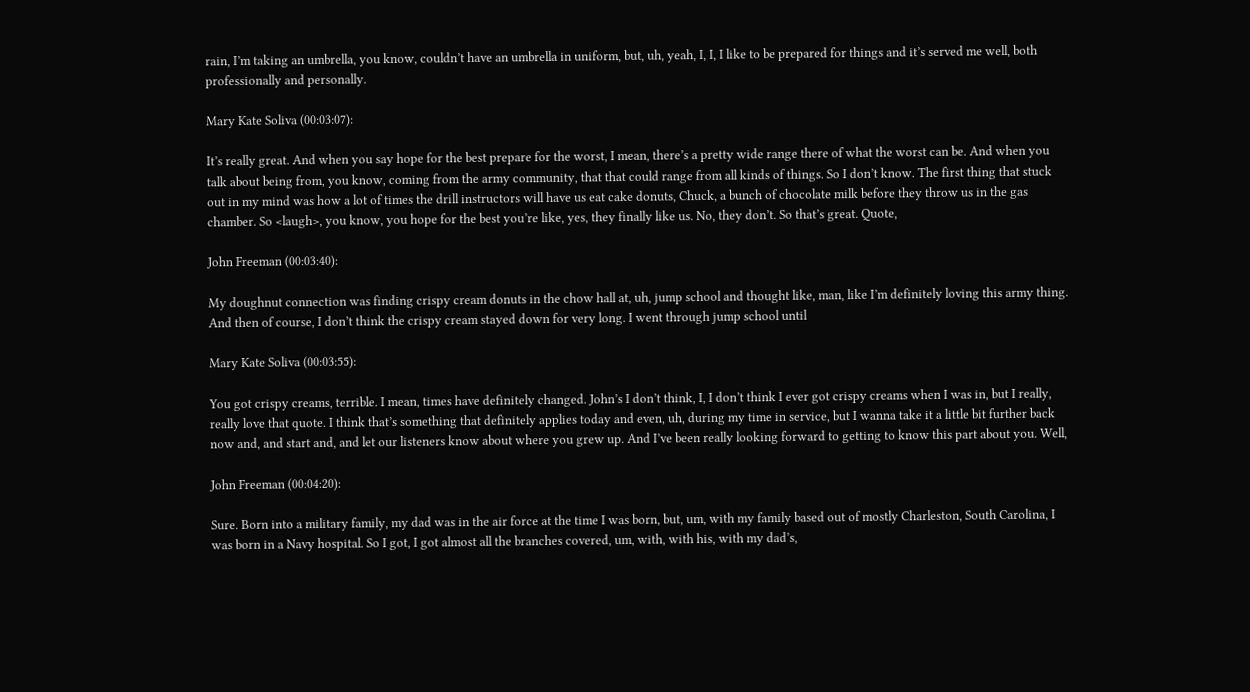rain, I’m taking an umbrella, you know, couldn’t have an umbrella in uniform, but, uh, yeah, I, I, I like to be prepared for things and it’s served me well, both professionally and personally.

Mary Kate Soliva (00:03:07):

It’s really great. And when you say hope for the best prepare for the worst, I mean, there’s a pretty wide range there of what the worst can be. And when you talk about being from, you know, coming from the army community, that that could range from all kinds of things. So I don’t know. The first thing that stuck out in my mind was how a lot of times the drill instructors will have us eat cake donuts, Chuck, a bunch of chocolate milk before they throw us in the gas chamber. So <laugh>, you know, you hope for the best you’re like, yes, they finally like us. No, they don’t. So that’s great. Quote,

John Freeman (00:03:40):

My doughnut connection was finding crispy cream donuts in the chow hall at, uh, jump school and thought like, man, like I’m definitely loving this army thing. And then of course, I don’t think the crispy cream stayed down for very long. I went through jump school until

Mary Kate Soliva (00:03:55):

You got crispy creams, terrible. I mean, times have definitely changed. John’s I don’t think, I, I don’t think I ever got crispy creams when I was in, but I really, really love that quote. I think that’s something that definitely applies today and even, uh, during my time in service, but I wanna take it a little bit further back now and, and start and, and let our listeners know about where you grew up. And I’ve been really looking forward to getting to know this part about you. Well,

John Freeman (00:04:20):

Sure. Born into a military family, my dad was in the air force at the time I was born, but, um, with my family based out of mostly Charleston, South Carolina, I was born in a Navy hospital. So I got, I got almost all the branches covered, um, with, with his, with my dad’s,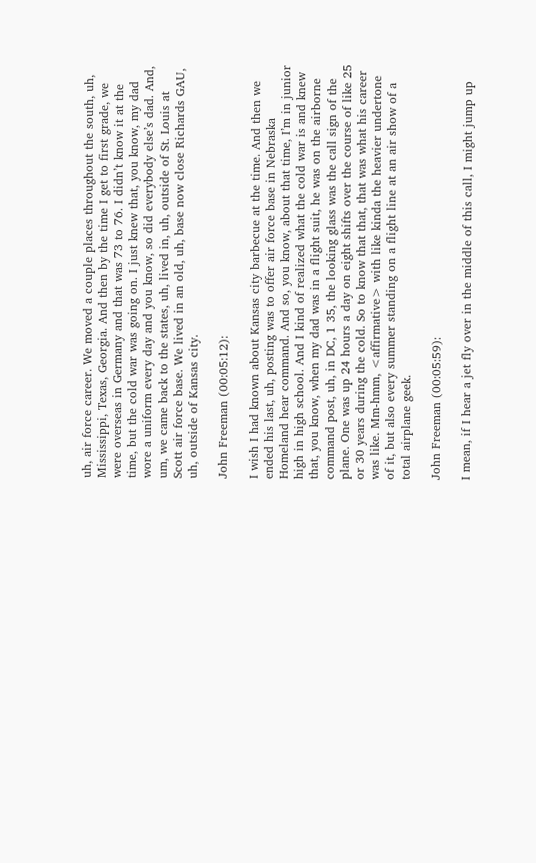uh, air force career. We moved a couple places throughout the south, uh, Mississippi, Texas, Georgia. And then by the time I get to first grade, we were overseas in Germany and that was 73 to 76. I didn’t know it at the time, but the cold war was going on. I just knew that, you know, my dad wore a uniform every day and you know, so did everybody else’s dad. And, um, we came back to the states, uh, lived in, uh, outside of St. Louis at Scott air force base. We lived in an old, uh, base now close Richards GAU, uh, outside of Kansas city.

John Freeman (00:05:12):

I wish I had known about Kansas city barbecue at the time. And then we ended his last, uh, posting was to offer air force base in Nebraska Homeland hear command. And so, you know, about that time, I’m in junior high in high school. And I kind of realized what the cold war is and knew that, you know, when my dad was in a flight suit, he was on the airborne command post, uh, in DC, 1 35, the looking glass was the call sign of the plane. One was up 24 hours a day on eight shifts over the course of like 25 or 30 years during the cold. So to know that that, that was what his career was like. Mm-hmm, <affirmative> with like kinda the heavier undertone of it, but also every summer standing on a flight line at an air show of a total airplane geek.

John Freeman (00:05:59):

I mean, if I hear a jet fly over in the middle of this call, I might jump up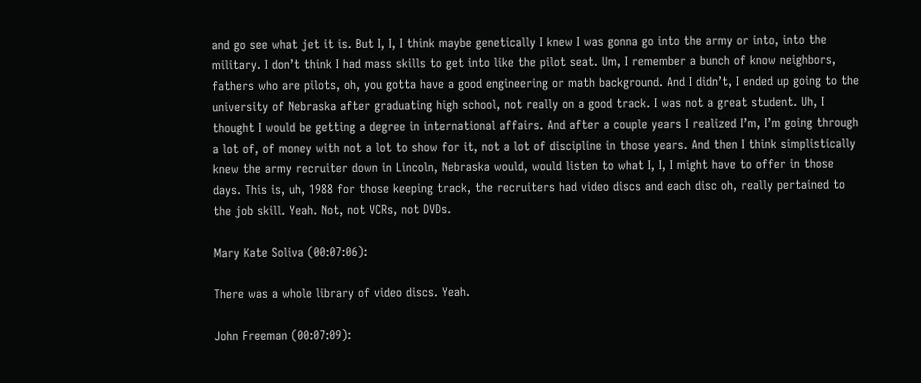and go see what jet it is. But I, I, I think maybe genetically I knew I was gonna go into the army or into, into the military. I don’t think I had mass skills to get into like the pilot seat. Um, I remember a bunch of know neighbors, fathers who are pilots, oh, you gotta have a good engineering or math background. And I didn’t, I ended up going to the university of Nebraska after graduating high school, not really on a good track. I was not a great student. Uh, I thought I would be getting a degree in international affairs. And after a couple years I realized I’m, I’m going through a lot of, of money with not a lot to show for it, not a lot of discipline in those years. And then I think simplistically knew the army recruiter down in Lincoln, Nebraska would, would listen to what I, I, I might have to offer in those days. This is, uh, 1988 for those keeping track, the recruiters had video discs and each disc oh, really pertained to the job skill. Yeah. Not, not VCRs, not DVDs.

Mary Kate Soliva (00:07:06):

There was a whole library of video discs. Yeah.

John Freeman (00:07:09):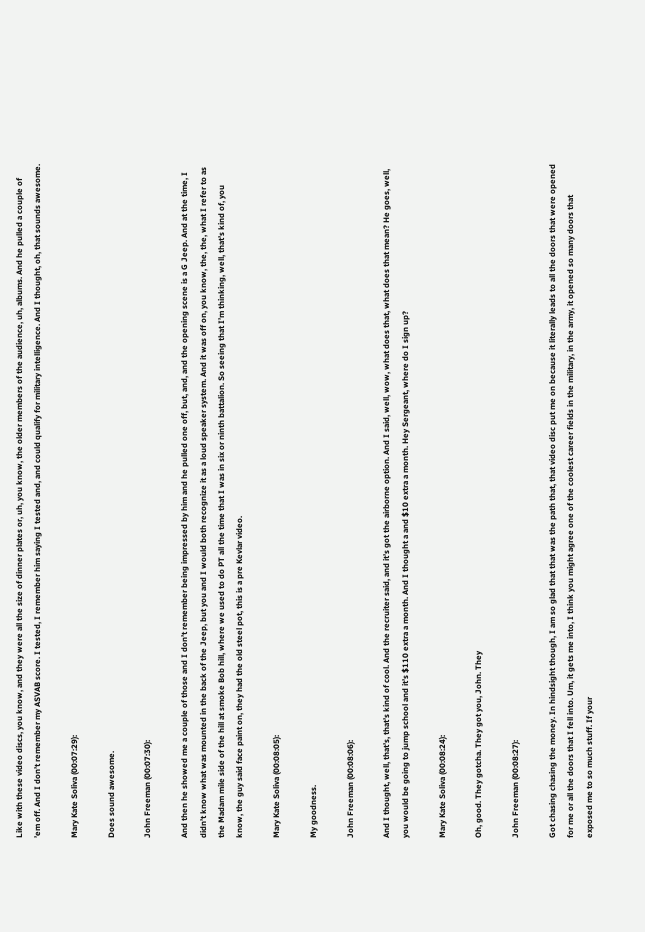Like with these video discs, you know, and they were all the size of dinner plates or, uh, you know, the older members of the audience, uh, albums. And he pulled a couple of ’em off. And I don’t remember my ASVAB score. I tested, I remember him saying I tested and, and could qualify for military intelligence. And I thought, oh, that sounds awesome.

Mary Kate Soliva (00:07:29):

Does sound awesome.

John Freeman (00:07:30):

And then he showed me a couple of those and I don’t remember being impressed by him and he pulled one off, but, and, and the opening scene is a G Jeep. And at the time, I didn’t know what was mounted in the back of the Jeep, but you and I would both recognize it as a loud speaker system. And it was off on, you know, the, the, what I refer to as the Madam mile side of the hill at smoke Bob hill, where we used to do PT all the time that I was in six or ninth battalion. So seeing that I’m thinking, well, that’s kind of, you know, the guy said face paint on, they had the old steel pot, this is a pre Kevlar video.

Mary Kate Soliva (00:08:05):

My goodness.

John Freeman (00:08:06):

And I thought, well, that’s, that’s kind of cool. And the recruiter said, and it’s got the airborne option. And I said, well, wow, what does that, what does that mean? He goes, well, you would be going to jump school and it’s $110 extra a month. And I thought a and $10 extra a month. Hey Sergeant, where do I sign up?

Mary Kate Soliva (00:08:24):

Oh, good. They gotcha. They got you, John. They

John Freeman (00:08:27):

Got chasing chasing the money. In hindsight though, I am so glad that that was the path that, that video disc put me on because it literally leads to all the doors that were opened for me or all the doors that I fell into. Um, it gets me into, I think you might agree one of the coolest career fields in the military, in the army, it opened so many doors that exposed me to so much stuff. If your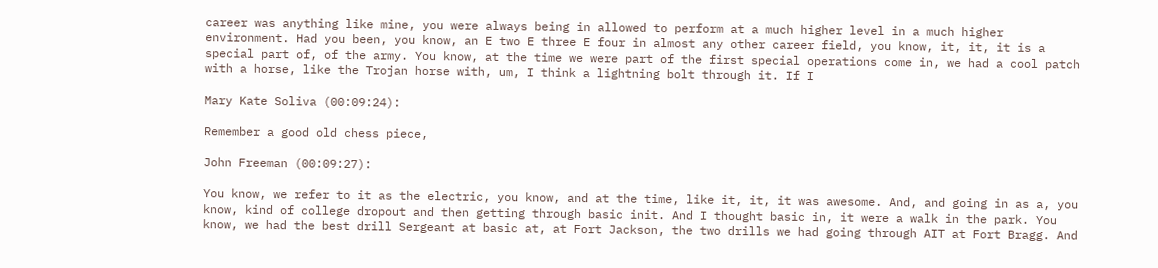career was anything like mine, you were always being in allowed to perform at a much higher level in a much higher environment. Had you been, you know, an E two E three E four in almost any other career field, you know, it, it, it is a special part of, of the army. You know, at the time we were part of the first special operations come in, we had a cool patch with a horse, like the Trojan horse with, um, I think a lightning bolt through it. If I

Mary Kate Soliva (00:09:24):

Remember a good old chess piece,

John Freeman (00:09:27):

You know, we refer to it as the electric, you know, and at the time, like it, it, it was awesome. And, and going in as a, you know, kind of college dropout and then getting through basic init. And I thought basic in, it were a walk in the park. You know, we had the best drill Sergeant at basic at, at Fort Jackson, the two drills we had going through AIT at Fort Bragg. And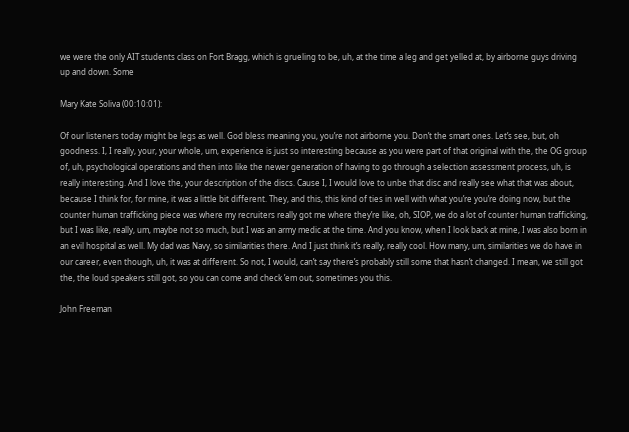we were the only AIT students class on Fort Bragg, which is grueling to be, uh, at the time a leg and get yelled at, by airborne guys driving up and down. Some

Mary Kate Soliva (00:10:01):

Of our listeners today might be legs as well. God bless meaning you, you’re not airborne you. Don’t the smart ones. Let’s see, but, oh goodness. I, I really, your, your whole, um, experience is just so interesting because as you were part of that original with the, the OG group of, uh, psychological operations and then into like the newer generation of having to go through a selection assessment process, uh, is really interesting. And I love the, your description of the discs. Cause I, I would love to unbe that disc and really see what that was about, because I think for, for mine, it was a little bit different. They, and this, this kind of ties in well with what you’re you’re doing now, but the counter human trafficking piece was where my recruiters really got me where they’re like, oh, SIOP, we do a lot of counter human trafficking, but I was like, really, um, maybe not so much, but I was an army medic at the time. And you know, when I look back at mine, I was also born in an evil hospital as well. My dad was Navy, so similarities there. And I just think it’s really, really cool. How many, um, similarities we do have in our career, even though, uh, it was at different. So not, I would, can’t say there’s probably still some that hasn’t changed. I mean, we still got the, the loud speakers still got, so you can come and check ’em out, sometimes you this.

John Freeman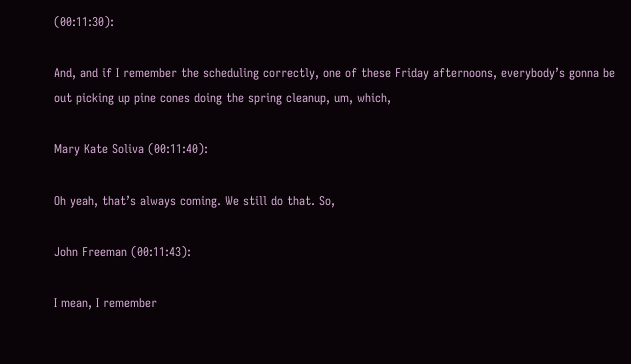(00:11:30):

And, and if I remember the scheduling correctly, one of these Friday afternoons, everybody’s gonna be out picking up pine cones doing the spring cleanup, um, which,

Mary Kate Soliva (00:11:40):

Oh yeah, that’s always coming. We still do that. So,

John Freeman (00:11:43):

I mean, I remember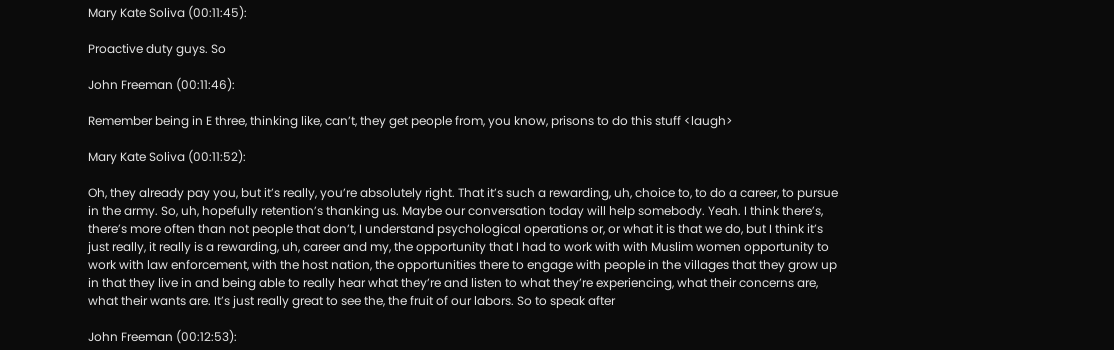Mary Kate Soliva (00:11:45):

Proactive duty guys. So

John Freeman (00:11:46):

Remember being in E three, thinking like, can’t, they get people from, you know, prisons to do this stuff <laugh>

Mary Kate Soliva (00:11:52):

Oh, they already pay you, but it’s really, you’re absolutely right. That it’s such a rewarding, uh, choice to, to do a career, to pursue in the army. So, uh, hopefully retention’s thanking us. Maybe our conversation today will help somebody. Yeah. I think there’s, there’s more often than not people that don’t, I understand psychological operations or, or what it is that we do, but I think it’s just really, it really is a rewarding, uh, career and my, the opportunity that I had to work with with Muslim women opportunity to work with law enforcement, with the host nation, the opportunities there to engage with people in the villages that they grow up in that they live in and being able to really hear what they’re and listen to what they’re experiencing, what their concerns are, what their wants are. It’s just really great to see the, the fruit of our labors. So to speak after

John Freeman (00:12:53):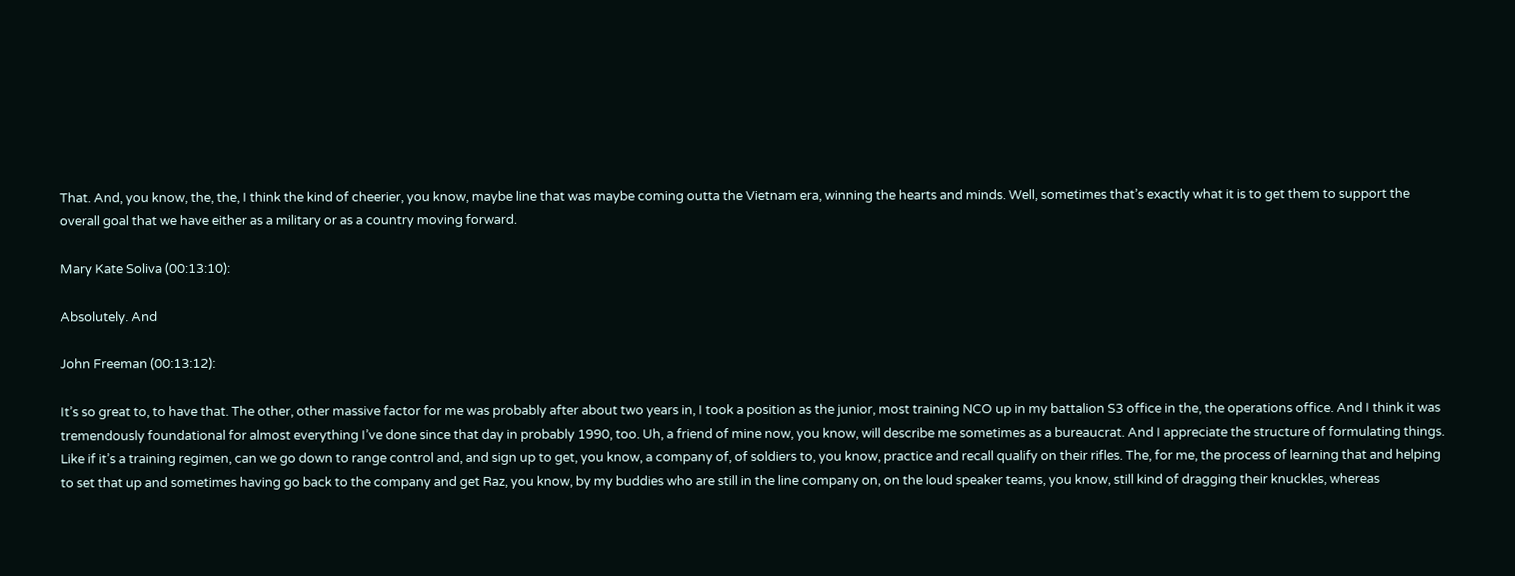That. And, you know, the, the, I think the kind of cheerier, you know, maybe line that was maybe coming outta the Vietnam era, winning the hearts and minds. Well, sometimes that’s exactly what it is to get them to support the overall goal that we have either as a military or as a country moving forward.

Mary Kate Soliva (00:13:10):

Absolutely. And

John Freeman (00:13:12):

It’s so great to, to have that. The other, other massive factor for me was probably after about two years in, I took a position as the junior, most training NCO up in my battalion S3 office in the, the operations office. And I think it was tremendously foundational for almost everything I’ve done since that day in probably 1990, too. Uh, a friend of mine now, you know, will describe me sometimes as a bureaucrat. And I appreciate the structure of formulating things. Like if it’s a training regimen, can we go down to range control and, and sign up to get, you know, a company of, of soldiers to, you know, practice and recall qualify on their rifles. The, for me, the process of learning that and helping to set that up and sometimes having go back to the company and get Raz, you know, by my buddies who are still in the line company on, on the loud speaker teams, you know, still kind of dragging their knuckles, whereas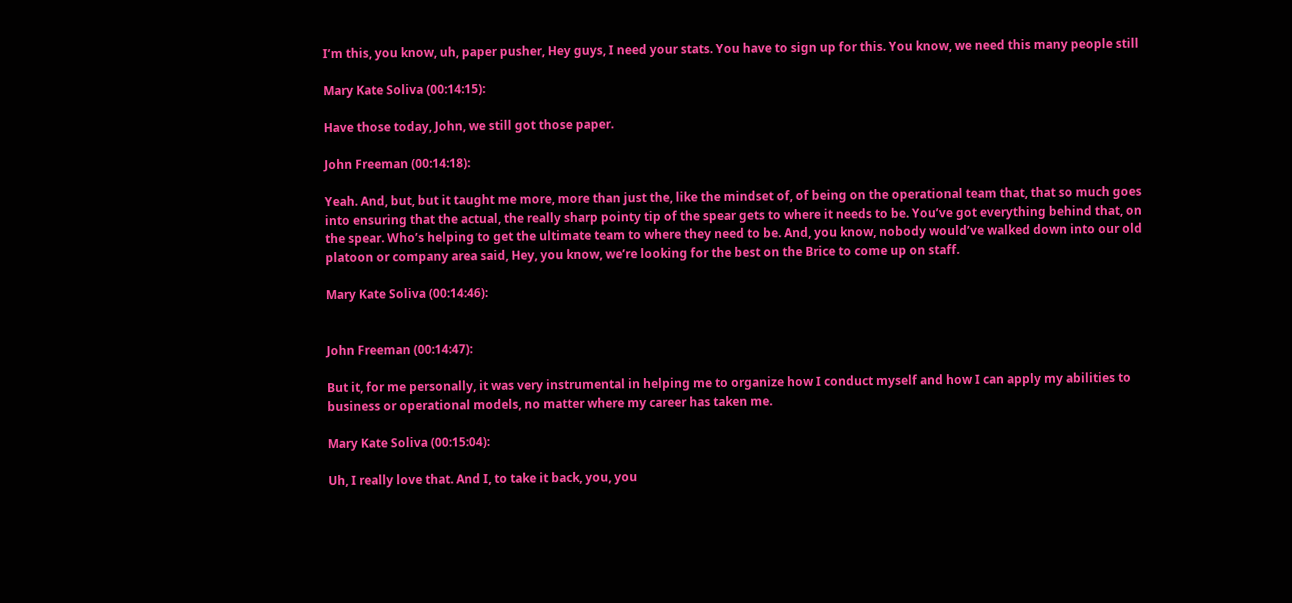I’m this, you know, uh, paper pusher, Hey guys, I need your stats. You have to sign up for this. You know, we need this many people still

Mary Kate Soliva (00:14:15):

Have those today, John, we still got those paper.

John Freeman (00:14:18):

Yeah. And, but, but it taught me more, more than just the, like the mindset of, of being on the operational team that, that so much goes into ensuring that the actual, the really sharp pointy tip of the spear gets to where it needs to be. You’ve got everything behind that, on the spear. Who’s helping to get the ultimate team to where they need to be. And, you know, nobody would’ve walked down into our old platoon or company area said, Hey, you know, we’re looking for the best on the Brice to come up on staff.

Mary Kate Soliva (00:14:46):


John Freeman (00:14:47):

But it, for me personally, it was very instrumental in helping me to organize how I conduct myself and how I can apply my abilities to business or operational models, no matter where my career has taken me.

Mary Kate Soliva (00:15:04):

Uh, I really love that. And I, to take it back, you, you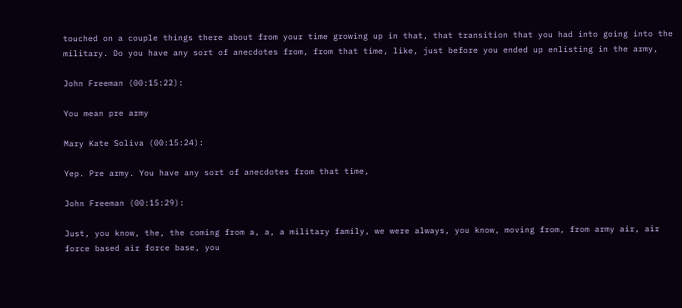touched on a couple things there about from your time growing up in that, that transition that you had into going into the military. Do you have any sort of anecdotes from, from that time, like, just before you ended up enlisting in the army,

John Freeman (00:15:22):

You mean pre army

Mary Kate Soliva (00:15:24):

Yep. Pre army. You have any sort of anecdotes from that time,

John Freeman (00:15:29):

Just, you know, the, the coming from a, a, a military family, we were always, you know, moving from, from army air, air force based air force base, you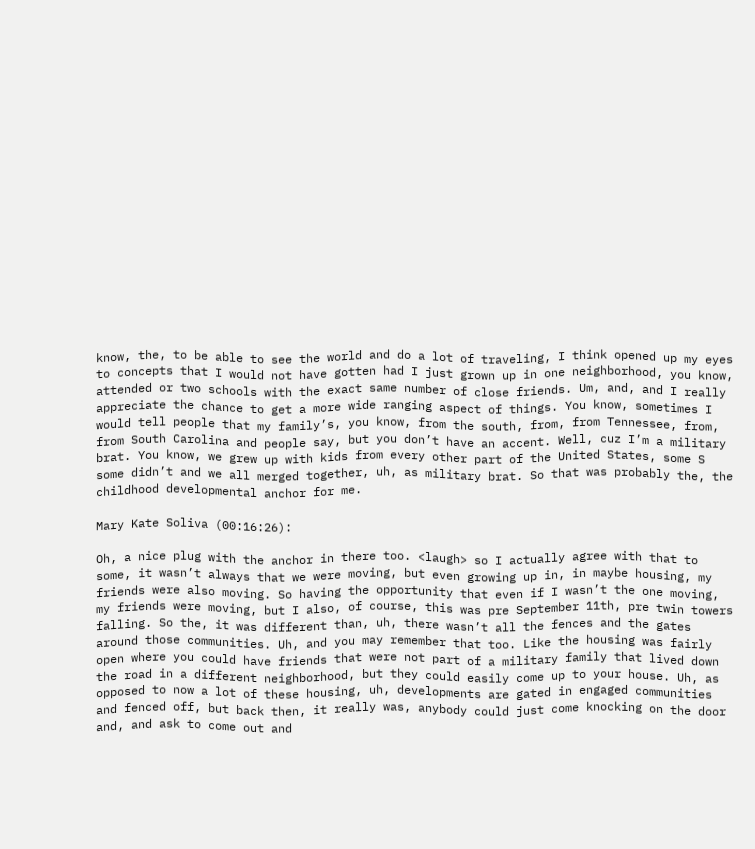know, the, to be able to see the world and do a lot of traveling, I think opened up my eyes to concepts that I would not have gotten had I just grown up in one neighborhood, you know, attended or two schools with the exact same number of close friends. Um, and, and I really appreciate the chance to get a more wide ranging aspect of things. You know, sometimes I would tell people that my family’s, you know, from the south, from, from Tennessee, from, from South Carolina and people say, but you don’t have an accent. Well, cuz I’m a military brat. You know, we grew up with kids from every other part of the United States, some S some didn’t and we all merged together, uh, as military brat. So that was probably the, the childhood developmental anchor for me.

Mary Kate Soliva (00:16:26):

Oh, a nice plug with the anchor in there too. <laugh> so I actually agree with that to some, it wasn’t always that we were moving, but even growing up in, in maybe housing, my friends were also moving. So having the opportunity that even if I wasn’t the one moving, my friends were moving, but I also, of course, this was pre September 11th, pre twin towers falling. So the, it was different than, uh, there wasn’t all the fences and the gates around those communities. Uh, and you may remember that too. Like the housing was fairly open where you could have friends that were not part of a military family that lived down the road in a different neighborhood, but they could easily come up to your house. Uh, as opposed to now a lot of these housing, uh, developments are gated in engaged communities and fenced off, but back then, it really was, anybody could just come knocking on the door and, and ask to come out and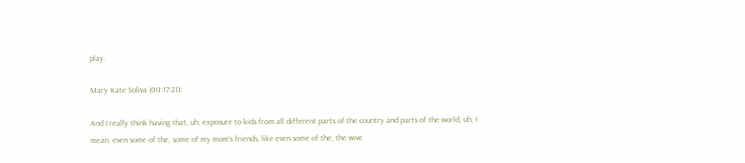play.

Mary Kate Soliva (00:17:21):

And I really think having that, uh, exposure to kids from all different parts of the country and parts of the world, uh, I mean, even some of the, some of my mom’s friends, like even some of the, the wive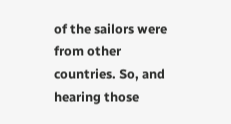of the sailors were from other countries. So, and hearing those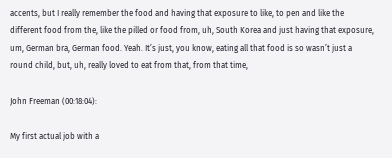accents, but I really remember the food and having that exposure to like, to pen and like the different food from the, like the pilled or food from, uh, South Korea and just having that exposure, um, German bra, German food. Yeah. It’s just, you know, eating all that food is so wasn’t just a round child, but, uh, really loved to eat from that, from that time,

John Freeman (00:18:04):

My first actual job with a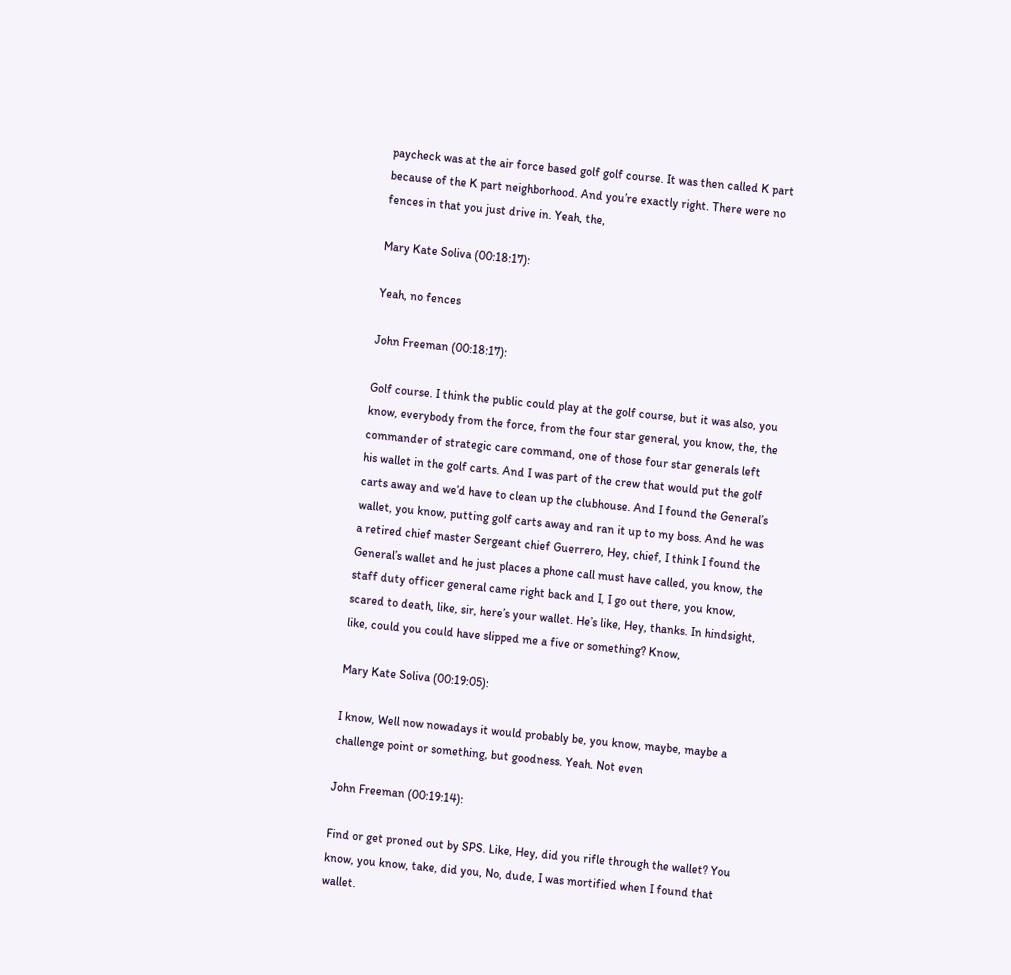paycheck was at the air force based golf golf course. It was then called K part because of the K part neighborhood. And you’re exactly right. There were no fences in that you just drive in. Yeah, the,

Mary Kate Soliva (00:18:17):

Yeah, no fences

John Freeman (00:18:17):

Golf course. I think the public could play at the golf course, but it was also, you know, everybody from the force, from the four star general, you know, the, the commander of strategic care command, one of those four star generals left his wallet in the golf carts. And I was part of the crew that would put the golf carts away and we’d have to clean up the clubhouse. And I found the General’s wallet, you know, putting golf carts away and ran it up to my boss. And he was a retired chief master Sergeant chief Guerrero, Hey, chief, I think I found the General’s wallet and he just places a phone call must have called, you know, the staff duty officer general came right back and I, I go out there, you know, scared to death, like, sir, here’s your wallet. He’s like, Hey, thanks. In hindsight, like, could you could have slipped me a five or something? Know,

Mary Kate Soliva (00:19:05):

I know, Well now nowadays it would probably be, you know, maybe, maybe a challenge point or something, but goodness. Yeah. Not even

John Freeman (00:19:14):

Find or get proned out by SPS. Like, Hey, did you rifle through the wallet? You know, you know, take, did you, No, dude, I was mortified when I found that wallet.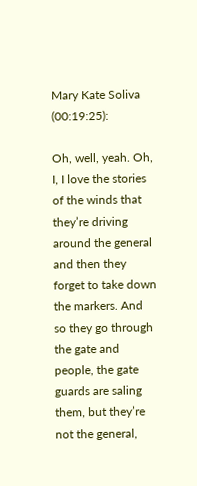Mary Kate Soliva (00:19:25):

Oh, well, yeah. Oh, I, I love the stories of the winds that they’re driving around the general and then they forget to take down the markers. And so they go through the gate and people, the gate guards are saling them, but they’re not the general,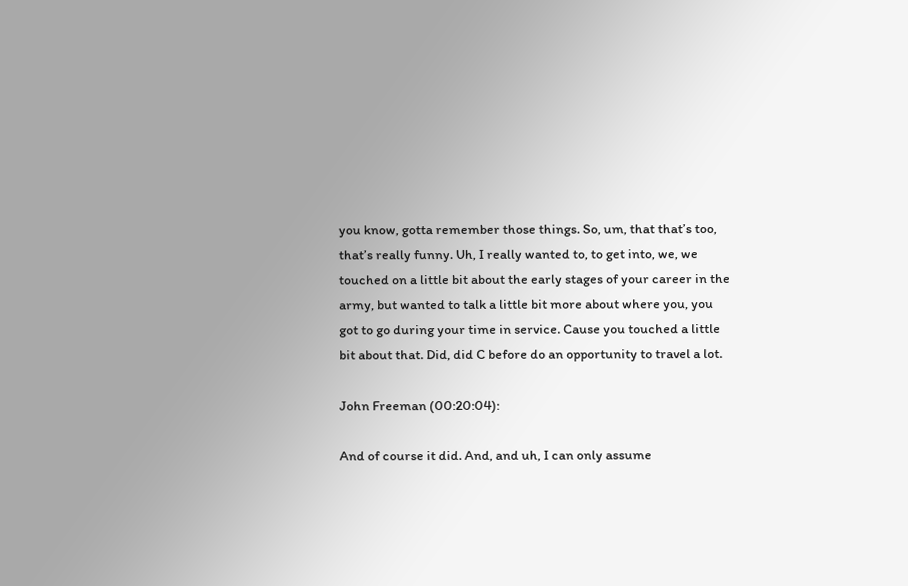you know, gotta remember those things. So, um, that that’s too, that’s really funny. Uh, I really wanted to, to get into, we, we touched on a little bit about the early stages of your career in the army, but wanted to talk a little bit more about where you, you got to go during your time in service. Cause you touched a little bit about that. Did, did C before do an opportunity to travel a lot.

John Freeman (00:20:04):

And of course it did. And, and uh, I can only assume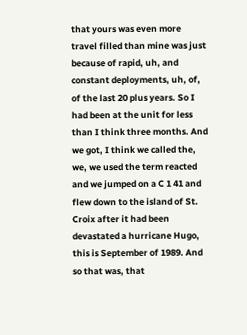that yours was even more travel filled than mine was just because of rapid, uh, and constant deployments, uh, of, of the last 20 plus years. So I had been at the unit for less than I think three months. And we got, I think we called the, we, we used the term reacted and we jumped on a C 1 41 and flew down to the island of St. Croix after it had been devastated a hurricane Hugo, this is September of 1989. And so that was, that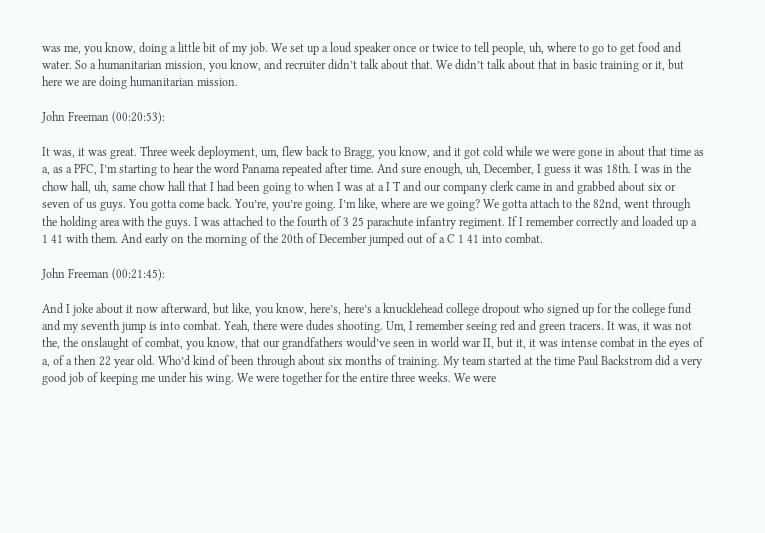was me, you know, doing a little bit of my job. We set up a loud speaker once or twice to tell people, uh, where to go to get food and water. So a humanitarian mission, you know, and recruiter didn’t talk about that. We didn’t talk about that in basic training or it, but here we are doing humanitarian mission.

John Freeman (00:20:53):

It was, it was great. Three week deployment, um, flew back to Bragg, you know, and it got cold while we were gone in about that time as a, as a PFC, I’m starting to hear the word Panama repeated after time. And sure enough, uh, December, I guess it was 18th. I was in the chow hall, uh, same chow hall that I had been going to when I was at a I T and our company clerk came in and grabbed about six or seven of us guys. You gotta come back. You’re, you’re going. I’m like, where are we going? We gotta attach to the 82nd, went through the holding area with the guys. I was attached to the fourth of 3 25 parachute infantry regiment. If I remember correctly and loaded up a 1 41 with them. And early on the morning of the 20th of December jumped out of a C 1 41 into combat.

John Freeman (00:21:45):

And I joke about it now afterward, but like, you know, here’s, here’s a knucklehead college dropout who signed up for the college fund and my seventh jump is into combat. Yeah, there were dudes shooting. Um, I remember seeing red and green tracers. It was, it was not the, the onslaught of combat, you know, that our grandfathers would’ve seen in world war II, but it, it was intense combat in the eyes of a, of a then 22 year old. Who’d kind of been through about six months of training. My team started at the time Paul Backstrom did a very good job of keeping me under his wing. We were together for the entire three weeks. We were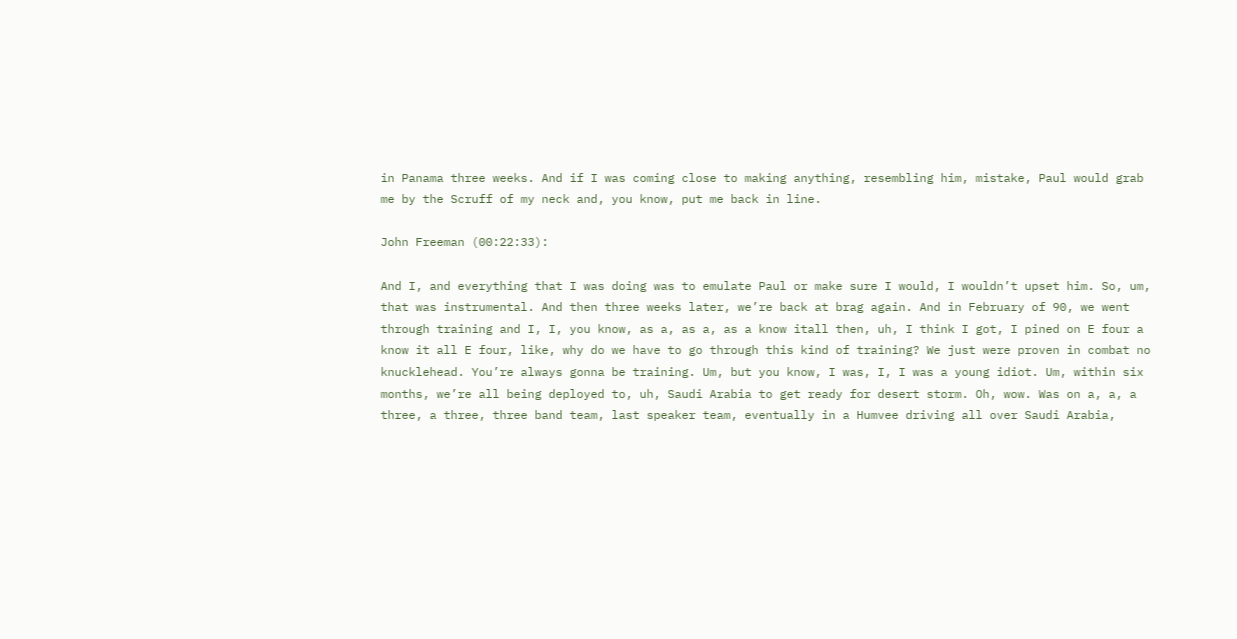in Panama three weeks. And if I was coming close to making anything, resembling him, mistake, Paul would grab me by the Scruff of my neck and, you know, put me back in line.

John Freeman (00:22:33):

And I, and everything that I was doing was to emulate Paul or make sure I would, I wouldn’t upset him. So, um, that was instrumental. And then three weeks later, we’re back at brag again. And in February of 90, we went through training and I, I, you know, as a, as a, as a know itall then, uh, I think I got, I pined on E four a know it all E four, like, why do we have to go through this kind of training? We just were proven in combat no knucklehead. You’re always gonna be training. Um, but you know, I was, I, I was a young idiot. Um, within six months, we’re all being deployed to, uh, Saudi Arabia to get ready for desert storm. Oh, wow. Was on a, a, a three, a three, three band team, last speaker team, eventually in a Humvee driving all over Saudi Arabia,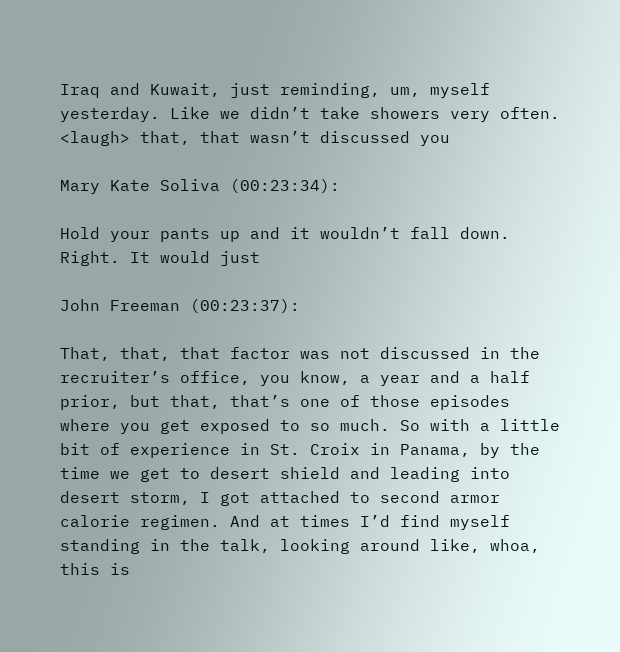Iraq and Kuwait, just reminding, um, myself yesterday. Like we didn’t take showers very often. <laugh> that, that wasn’t discussed you

Mary Kate Soliva (00:23:34):

Hold your pants up and it wouldn’t fall down. Right. It would just

John Freeman (00:23:37):

That, that, that factor was not discussed in the recruiter’s office, you know, a year and a half prior, but that, that’s one of those episodes where you get exposed to so much. So with a little bit of experience in St. Croix in Panama, by the time we get to desert shield and leading into desert storm, I got attached to second armor calorie regimen. And at times I’d find myself standing in the talk, looking around like, whoa, this is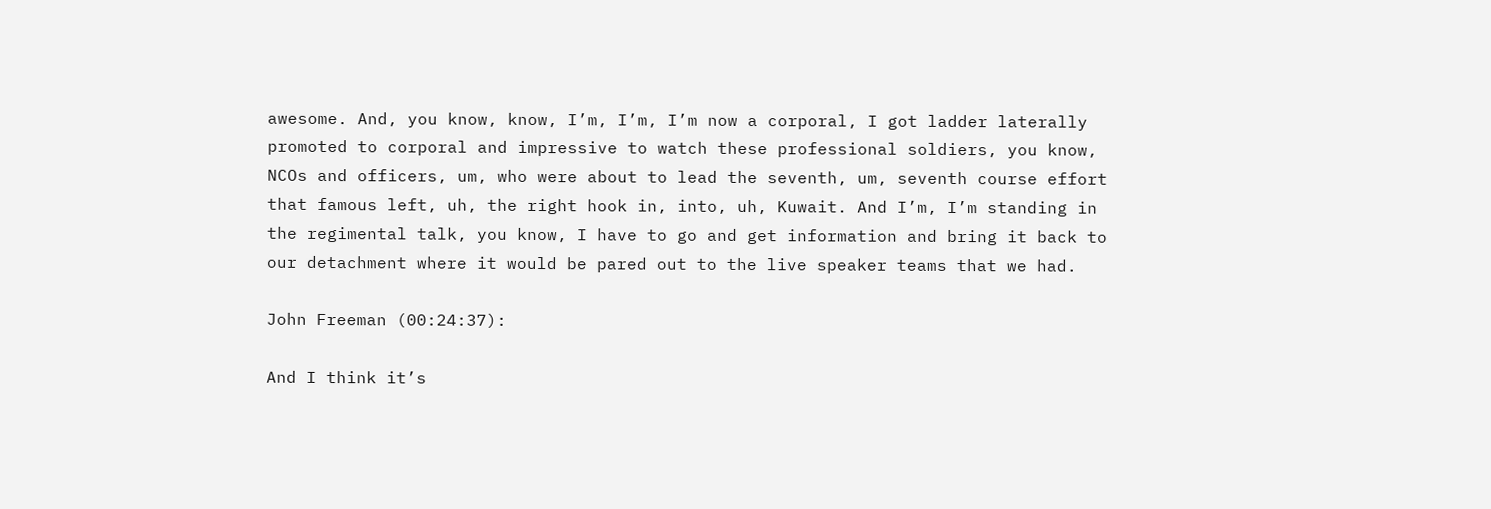awesome. And, you know, know, I’m, I’m, I’m now a corporal, I got ladder laterally promoted to corporal and impressive to watch these professional soldiers, you know, NCOs and officers, um, who were about to lead the seventh, um, seventh course effort that famous left, uh, the right hook in, into, uh, Kuwait. And I’m, I’m standing in the regimental talk, you know, I have to go and get information and bring it back to our detachment where it would be pared out to the live speaker teams that we had.

John Freeman (00:24:37):

And I think it’s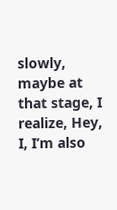slowly, maybe at that stage, I realize, Hey, I, I’m also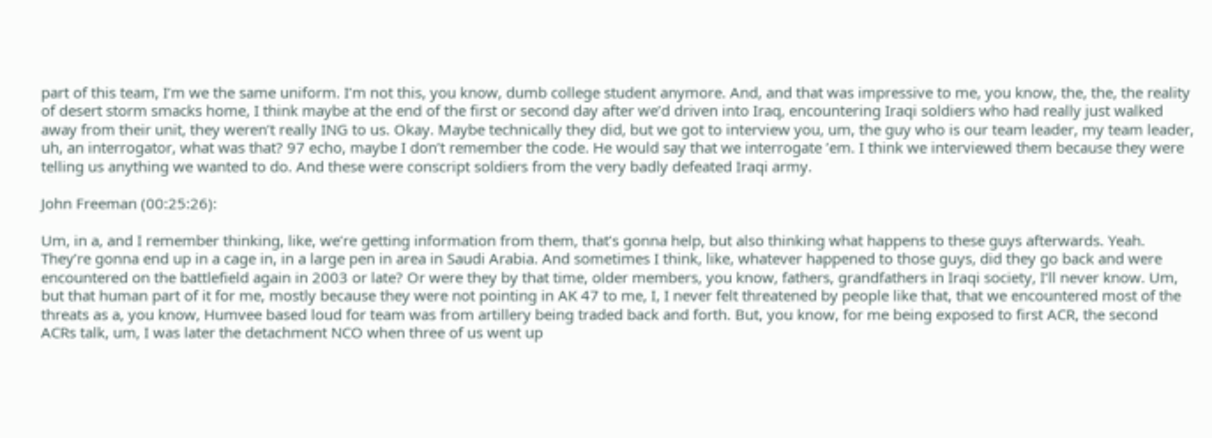part of this team, I’m we the same uniform. I’m not this, you know, dumb college student anymore. And, and that was impressive to me, you know, the, the, the reality of desert storm smacks home, I think maybe at the end of the first or second day after we’d driven into Iraq, encountering Iraqi soldiers who had really just walked away from their unit, they weren’t really ING to us. Okay. Maybe technically they did, but we got to interview you, um, the guy who is our team leader, my team leader, uh, an interrogator, what was that? 97 echo, maybe I don’t remember the code. He would say that we interrogate ’em. I think we interviewed them because they were telling us anything we wanted to do. And these were conscript soldiers from the very badly defeated Iraqi army.

John Freeman (00:25:26):

Um, in a, and I remember thinking, like, we’re getting information from them, that’s gonna help, but also thinking what happens to these guys afterwards. Yeah. They’re gonna end up in a cage in, in a large pen in area in Saudi Arabia. And sometimes I think, like, whatever happened to those guys, did they go back and were encountered on the battlefield again in 2003 or late? Or were they by that time, older members, you know, fathers, grandfathers in Iraqi society, I’ll never know. Um, but that human part of it for me, mostly because they were not pointing in AK 47 to me, I, I never felt threatened by people like that, that we encountered most of the threats as a, you know, Humvee based loud for team was from artillery being traded back and forth. But, you know, for me being exposed to first ACR, the second ACRs talk, um, I was later the detachment NCO when three of us went up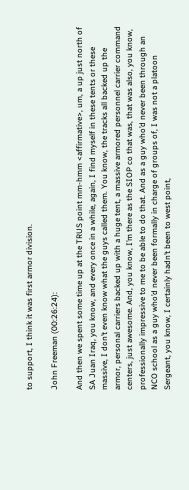to support, I think it was first armor division.

John Freeman (00:26:24):

And then we spent some time up at the TRUS point mm-hmm <affirmative>, um, a up just north of SA Juan Iraq, you know, and every once in a while, again, I find myself in these tents or these massive, I don’t even know what the guys called them. You know, the tracks all backed up the armor, personal carriers backed up with a huge tent, a massive armored personnel carrier command centers, just awesome. And, you know, I’m there as the SIOP co that was, that was also, you know, professionally impressive to me to be able to do that. And as a guy who’d never been through an NCO school as a guy who’d never been formally in charge of groups of, I was not a platoon Sergeant, you know, I certainly hadn’t been to west point,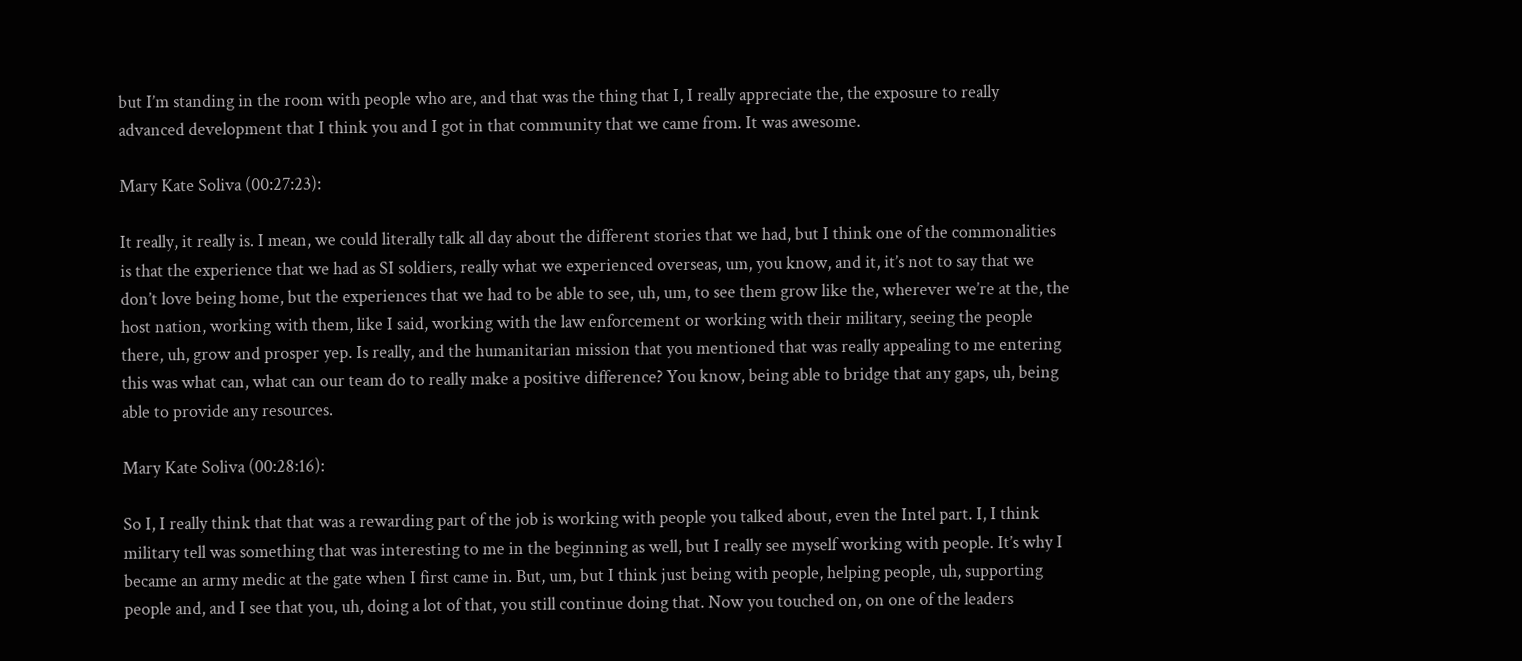but I’m standing in the room with people who are, and that was the thing that I, I really appreciate the, the exposure to really advanced development that I think you and I got in that community that we came from. It was awesome.

Mary Kate Soliva (00:27:23):

It really, it really is. I mean, we could literally talk all day about the different stories that we had, but I think one of the commonalities is that the experience that we had as SI soldiers, really what we experienced overseas, um, you know, and it, it’s not to say that we don’t love being home, but the experiences that we had to be able to see, uh, um, to see them grow like the, wherever we’re at the, the host nation, working with them, like I said, working with the law enforcement or working with their military, seeing the people there, uh, grow and prosper yep. Is really, and the humanitarian mission that you mentioned that was really appealing to me entering this was what can, what can our team do to really make a positive difference? You know, being able to bridge that any gaps, uh, being able to provide any resources.

Mary Kate Soliva (00:28:16):

So I, I really think that that was a rewarding part of the job is working with people you talked about, even the Intel part. I, I think military tell was something that was interesting to me in the beginning as well, but I really see myself working with people. It’s why I became an army medic at the gate when I first came in. But, um, but I think just being with people, helping people, uh, supporting people and, and I see that you, uh, doing a lot of that, you still continue doing that. Now you touched on, on one of the leaders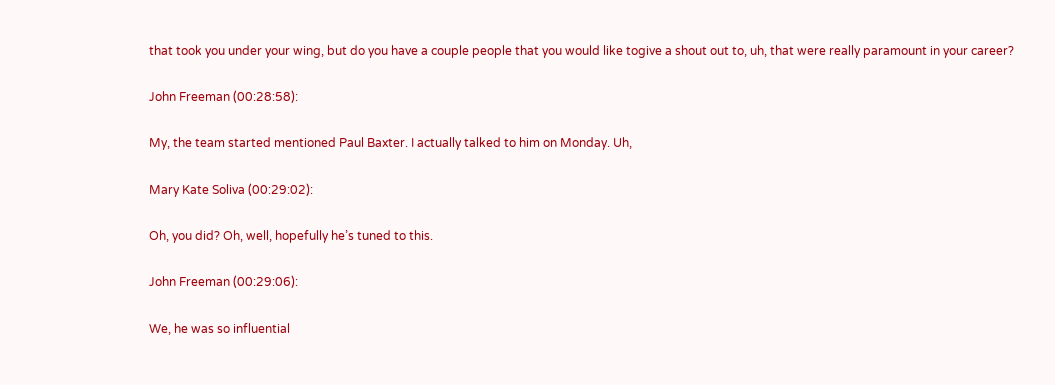that took you under your wing, but do you have a couple people that you would like togive a shout out to, uh, that were really paramount in your career?

John Freeman (00:28:58):

My, the team started mentioned Paul Baxter. I actually talked to him on Monday. Uh,

Mary Kate Soliva (00:29:02):

Oh, you did? Oh, well, hopefully he’s tuned to this.

John Freeman (00:29:06):

We, he was so influential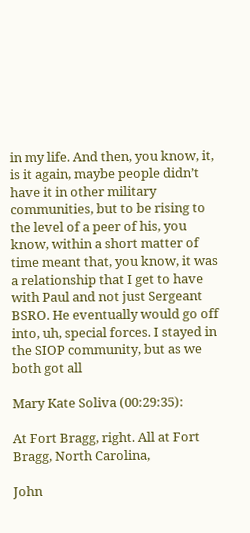in my life. And then, you know, it, is it again, maybe people didn’t have it in other military communities, but to be rising to the level of a peer of his, you know, within a short matter of time meant that, you know, it was a relationship that I get to have with Paul and not just Sergeant BSRO. He eventually would go off into, uh, special forces. I stayed in the SIOP community, but as we both got all

Mary Kate Soliva (00:29:35):

At Fort Bragg, right. All at Fort Bragg, North Carolina,

John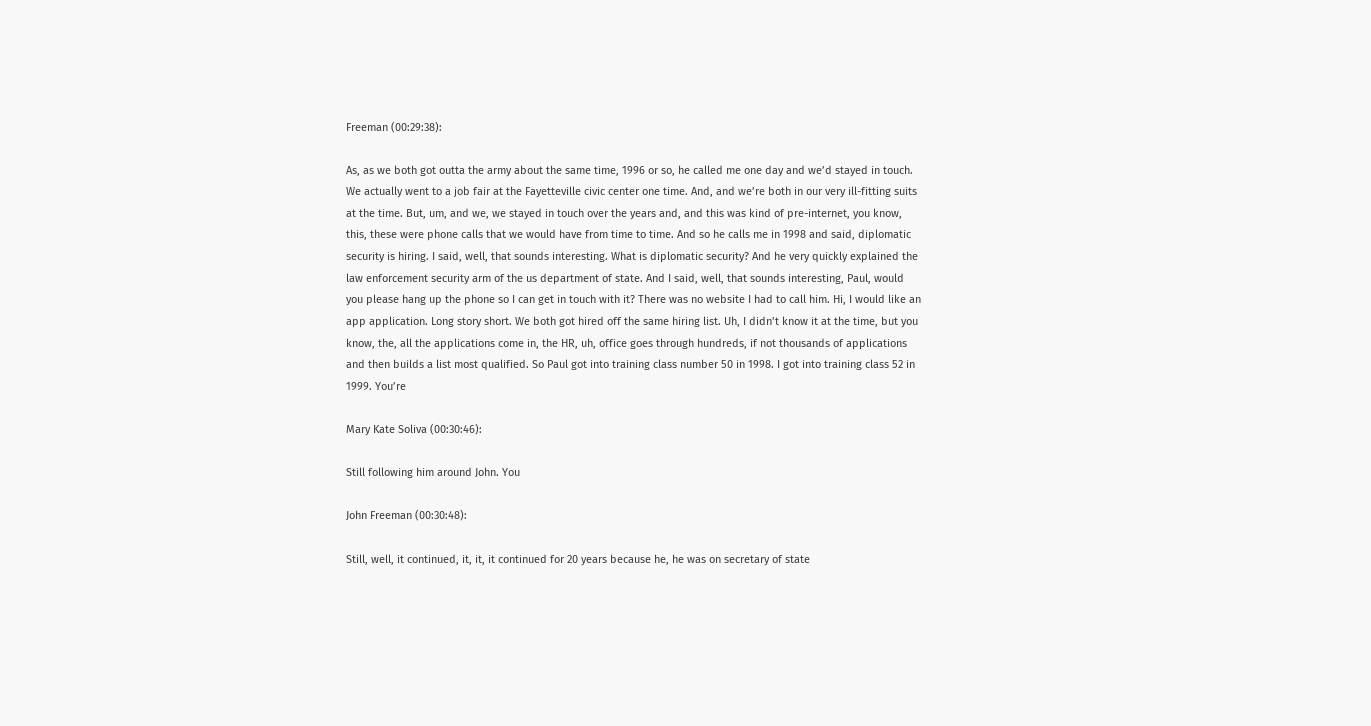Freeman (00:29:38):

As, as we both got outta the army about the same time, 1996 or so, he called me one day and we’d stayed in touch. We actually went to a job fair at the Fayetteville civic center one time. And, and we’re both in our very ill-fitting suits at the time. But, um, and we, we stayed in touch over the years and, and this was kind of pre-internet, you know, this, these were phone calls that we would have from time to time. And so he calls me in 1998 and said, diplomatic security is hiring. I said, well, that sounds interesting. What is diplomatic security? And he very quickly explained the law enforcement security arm of the us department of state. And I said, well, that sounds interesting, Paul, would you please hang up the phone so I can get in touch with it? There was no website I had to call him. Hi, I would like an app application. Long story short. We both got hired off the same hiring list. Uh, I didn’t know it at the time, but you know, the, all the applications come in, the HR, uh, office goes through hundreds, if not thousands of applications and then builds a list most qualified. So Paul got into training class number 50 in 1998. I got into training class 52 in 1999. You’re

Mary Kate Soliva (00:30:46):

Still following him around John. You

John Freeman (00:30:48):

Still, well, it continued, it, it, it continued for 20 years because he, he was on secretary of state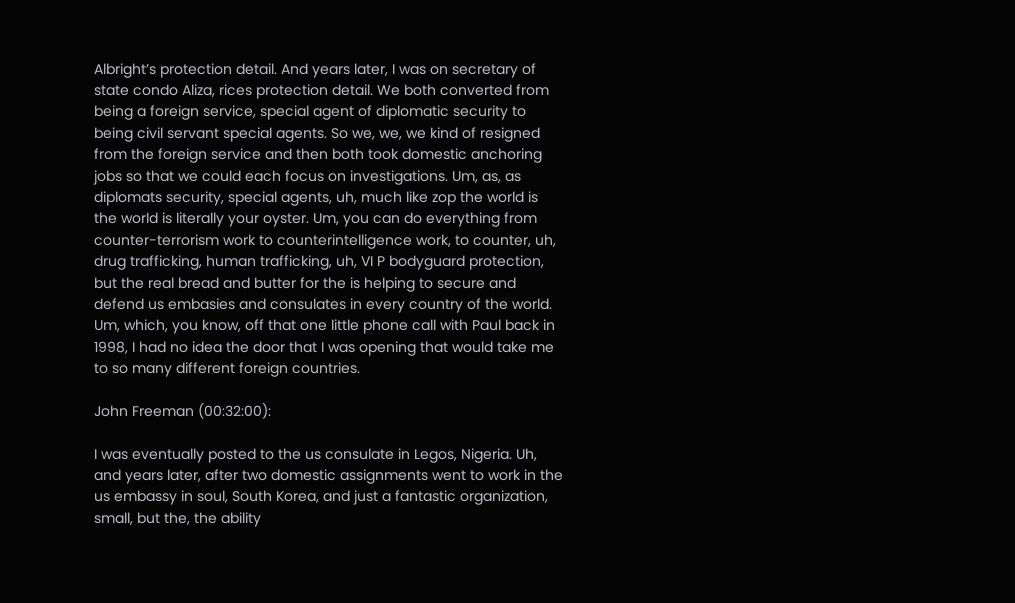Albright’s protection detail. And years later, I was on secretary of state condo Aliza, rices protection detail. We both converted from being a foreign service, special agent of diplomatic security to being civil servant special agents. So we, we, we kind of resigned from the foreign service and then both took domestic anchoring jobs so that we could each focus on investigations. Um, as, as diplomats security, special agents, uh, much like zop the world is the world is literally your oyster. Um, you can do everything from counter-terrorism work to counterintelligence work, to counter, uh, drug trafficking, human trafficking, uh, VI P bodyguard protection, but the real bread and butter for the is helping to secure and defend us embasies and consulates in every country of the world. Um, which, you know, off that one little phone call with Paul back in 1998, I had no idea the door that I was opening that would take me to so many different foreign countries.

John Freeman (00:32:00):

I was eventually posted to the us consulate in Legos, Nigeria. Uh, and years later, after two domestic assignments went to work in the us embassy in soul, South Korea, and just a fantastic organization, small, but the, the ability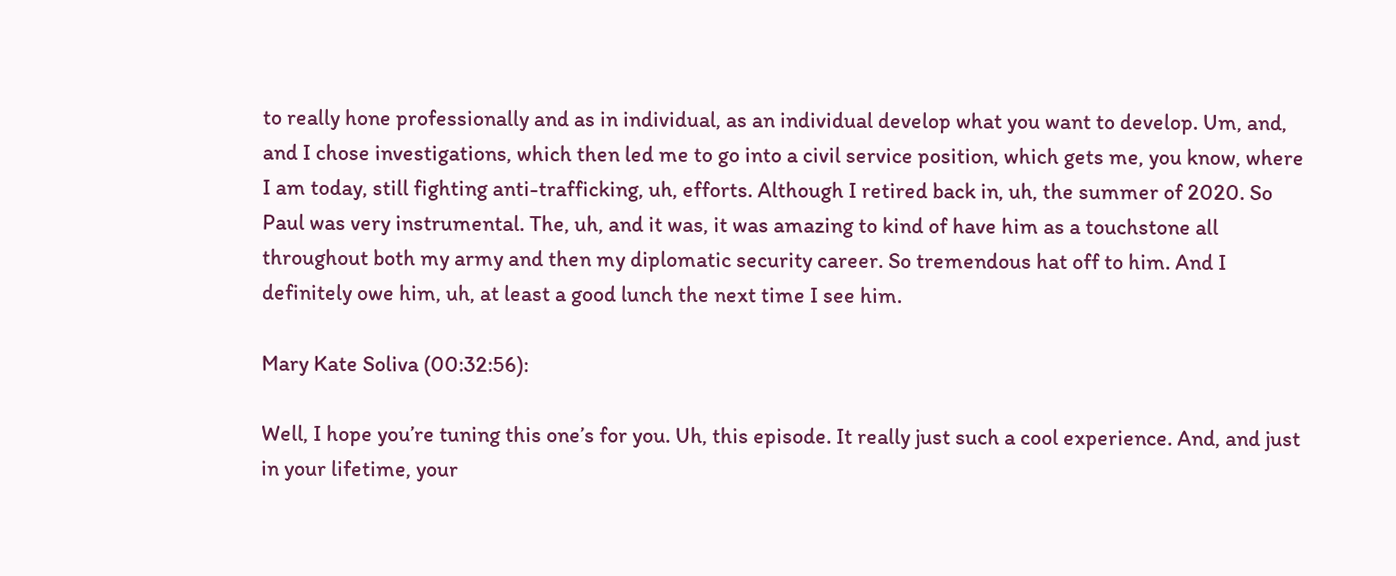to really hone professionally and as in individual, as an individual develop what you want to develop. Um, and, and I chose investigations, which then led me to go into a civil service position, which gets me, you know, where I am today, still fighting anti-trafficking, uh, efforts. Although I retired back in, uh, the summer of 2020. So Paul was very instrumental. The, uh, and it was, it was amazing to kind of have him as a touchstone all throughout both my army and then my diplomatic security career. So tremendous hat off to him. And I definitely owe him, uh, at least a good lunch the next time I see him.

Mary Kate Soliva (00:32:56):

Well, I hope you’re tuning this one’s for you. Uh, this episode. It really just such a cool experience. And, and just in your lifetime, your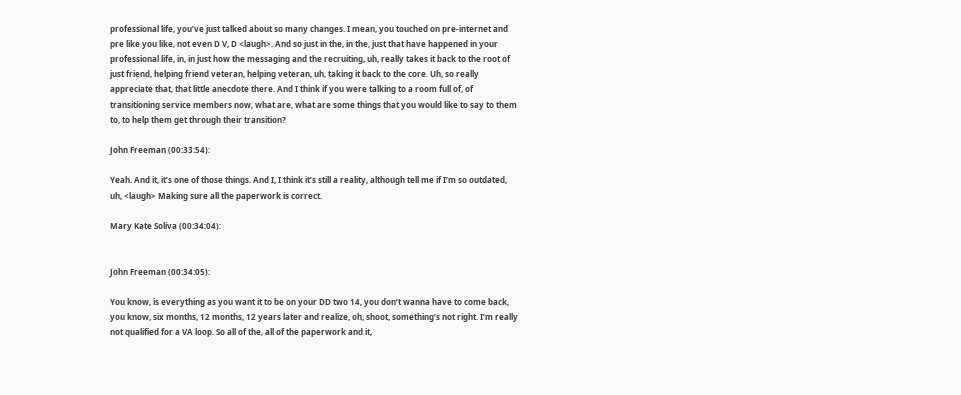professional life, you’ve just talked about so many changes. I mean, you touched on pre-internet and pre like you like, not even D V, D <laugh>. And so just in the, in the, just that have happened in your professional life, in, in just how the messaging and the recruiting, uh, really takes it back to the root of just friend, helping friend veteran, helping veteran, uh, taking it back to the core. Uh, so really appreciate that, that little anecdote there. And I think if you were talking to a room full of, of transitioning service members now, what are, what are some things that you would like to say to them to, to help them get through their transition?

John Freeman (00:33:54):

Yeah. And it, it’s one of those things. And I, I think it’s still a reality, although tell me if I’m so outdated, uh, <laugh> Making sure all the paperwork is correct.

Mary Kate Soliva (00:34:04):


John Freeman (00:34:05):

You know, is everything as you want it to be on your DD two 14, you don’t wanna have to come back, you know, six months, 12 months, 12 years later and realize, oh, shoot, something’s not right. I’m really not qualified for a VA loop. So all of the, all of the paperwork and it,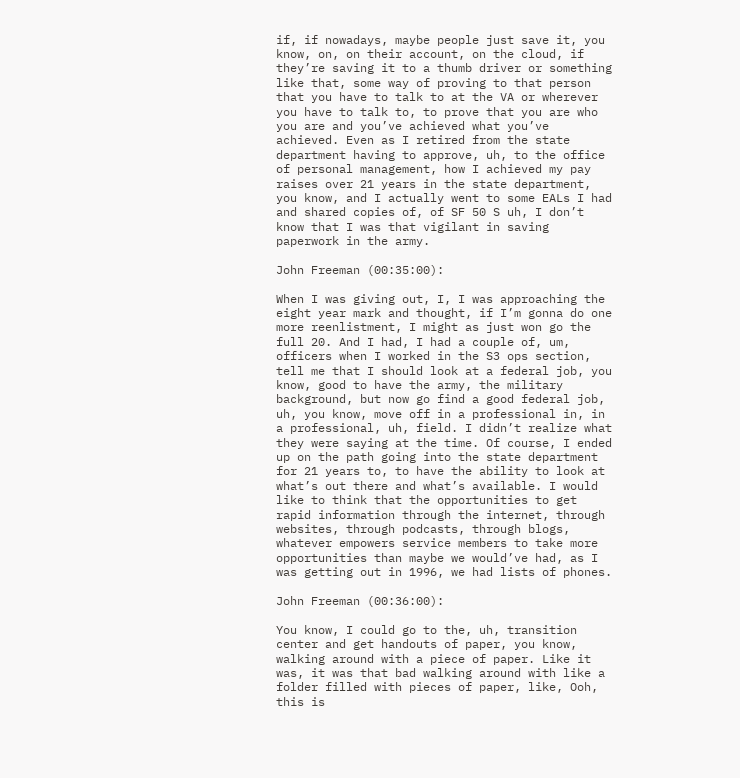if, if nowadays, maybe people just save it, you know, on, on their account, on the cloud, if they’re saving it to a thumb driver or something like that, some way of proving to that person that you have to talk to at the VA or wherever you have to talk to, to prove that you are who you are and you’ve achieved what you’ve achieved. Even as I retired from the state department having to approve, uh, to the office of personal management, how I achieved my pay raises over 21 years in the state department, you know, and I actually went to some EALs I had and shared copies of, of SF 50 S uh, I don’t know that I was that vigilant in saving paperwork in the army.

John Freeman (00:35:00):

When I was giving out, I, I was approaching the eight year mark and thought, if I’m gonna do one more reenlistment, I might as just won go the full 20. And I had, I had a couple of, um, officers when I worked in the S3 ops section, tell me that I should look at a federal job, you know, good to have the army, the military background, but now go find a good federal job, uh, you know, move off in a professional in, in a professional, uh, field. I didn’t realize what they were saying at the time. Of course, I ended up on the path going into the state department for 21 years to, to have the ability to look at what’s out there and what’s available. I would like to think that the opportunities to get rapid information through the internet, through websites, through podcasts, through blogs, whatever empowers service members to take more opportunities than maybe we would’ve had, as I was getting out in 1996, we had lists of phones.

John Freeman (00:36:00):

You know, I could go to the, uh, transition center and get handouts of paper, you know, walking around with a piece of paper. Like it was, it was that bad walking around with like a folder filled with pieces of paper, like, Ooh, this is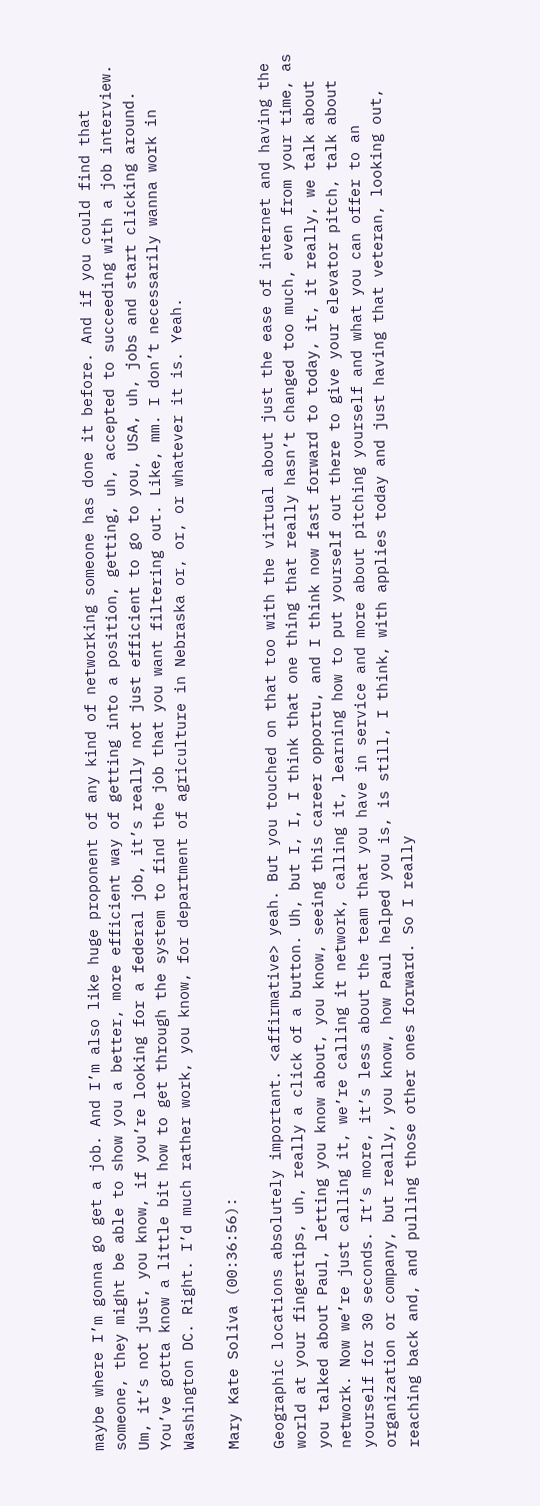maybe where I’m gonna go get a job. And I’m also like huge proponent of any kind of networking someone has done it before. And if you could find that someone, they might be able to show you a better, more efficient way of getting into a position, getting, uh, accepted to succeeding with a job interview. Um, it’s not just, you know, if you’re looking for a federal job, it’s really not just efficient to go to you, USA, uh, jobs and start clicking around. You’ve gotta know a little bit how to get through the system to find the job that you want filtering out. Like, mm. I don’t necessarily wanna work in Washington DC. Right. I’d much rather work, you know, for department of agriculture in Nebraska or, or, or whatever it is. Yeah.

Mary Kate Soliva (00:36:56):

Geographic locations absolutely important. <affirmative> yeah. But you touched on that too with the virtual about just the ease of internet and having the world at your fingertips, uh, really a click of a button. Uh, but I, I, I think that one thing that really hasn’t changed too much, even from your time, as you talked about Paul, letting you know about, you know, seeing this career opportu, and I think now fast forward to today, it, it really, we talk about network. Now we’re just calling it, we’re calling it network, calling it, learning how to put yourself out there to give your elevator pitch, talk about yourself for 30 seconds. It’s more, it’s less about the team that you have in service and more about pitching yourself and what you can offer to an organization or company, but really, you know, how Paul helped you is, is still, I think, with applies today and just having that veteran, looking out, reaching back and, and pulling those other ones forward. So I really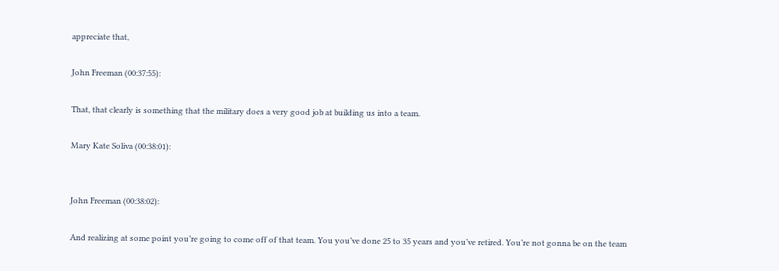appreciate that,

John Freeman (00:37:55):

That, that clearly is something that the military does a very good job at building us into a team.

Mary Kate Soliva (00:38:01):


John Freeman (00:38:02):

And realizing at some point you’re going to come off of that team. You you’ve done 25 to 35 years and you’ve retired. You’re not gonna be on the team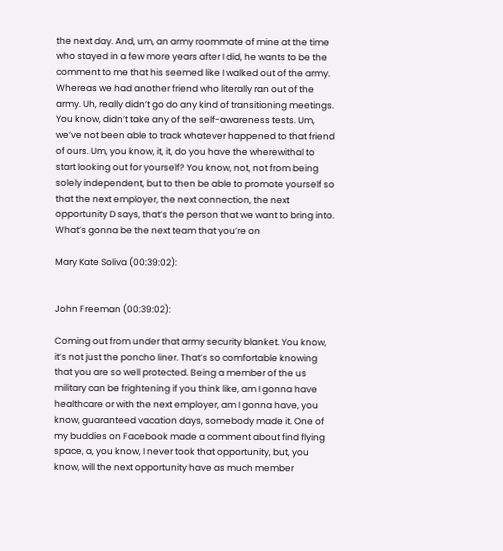the next day. And, um, an army roommate of mine at the time who stayed in a few more years after I did, he wants to be the comment to me that his seemed like I walked out of the army. Whereas we had another friend who literally ran out of the army. Uh, really didn’t go do any kind of transitioning meetings. You know, didn’t take any of the self-awareness tests. Um, we’ve not been able to track whatever happened to that friend of ours. Um, you know, it, it, do you have the wherewithal to start looking out for yourself? You know, not, not from being solely independent, but to then be able to promote yourself so that the next employer, the next connection, the next opportunity D says, that’s the person that we want to bring into. What’s gonna be the next team that you’re on

Mary Kate Soliva (00:39:02):


John Freeman (00:39:02):

Coming out from under that army security blanket. You know, it’s not just the poncho liner. That’s so comfortable knowing that you are so well protected. Being a member of the us military can be frightening if you think like, am I gonna have healthcare or with the next employer, am I gonna have, you know, guaranteed vacation days, somebody made it. One of my buddies on Facebook made a comment about find flying space, a, you know, I never took that opportunity, but, you know, will the next opportunity have as much member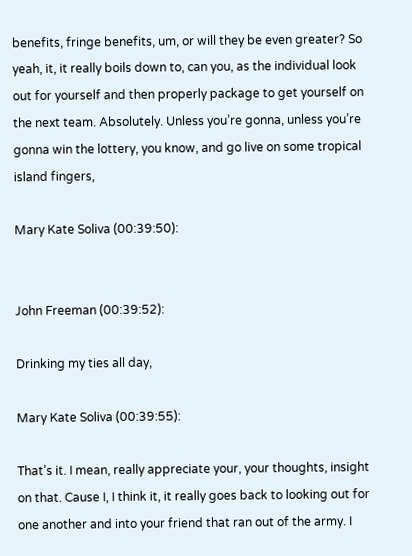benefits, fringe benefits, um, or will they be even greater? So yeah, it, it really boils down to, can you, as the individual look out for yourself and then properly package to get yourself on the next team. Absolutely. Unless you’re gonna, unless you’re gonna win the lottery, you know, and go live on some tropical island fingers,

Mary Kate Soliva (00:39:50):


John Freeman (00:39:52):

Drinking my ties all day,

Mary Kate Soliva (00:39:55):

That’s it. I mean, really appreciate your, your thoughts, insight on that. Cause I, I think it, it really goes back to looking out for one another and into your friend that ran out of the army. I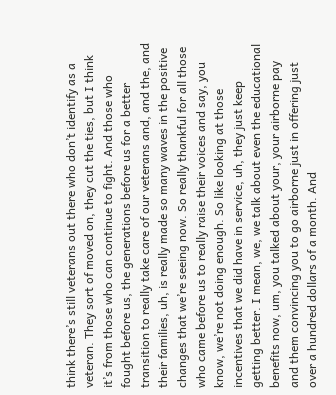think there’s still veterans out there who don’t identify as a veteran. They sort of moved on, they cut the ties, but I think it’s from those who can continue to fight. And those who fought before us, the generations before us for a better transition to really take care of our veterans and, and the, and their families, uh, is really made so many waves in the positive changes that we’re seeing now. So really thankful for all those who came before us to really raise their voices and say, you know, we’re not doing enough. So like looking at those incentives that we did have in service, uh, they just keep getting better. I mean, we, we talk about even the educational benefits now, um, you talked about your, your airborne pay and them convincing you to go airborne just in offering just over a hundred dollars of a month. And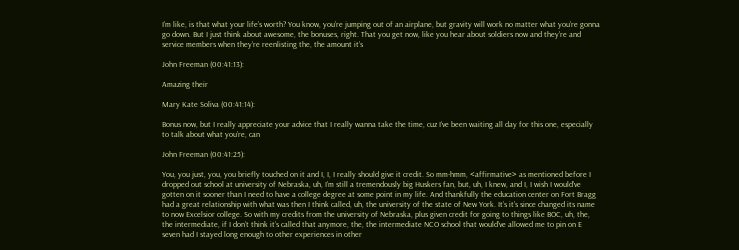I’m like, is that what your life’s worth? You know, you’re jumping out of an airplane, but gravity will work no matter what you’re gonna go down. But I just think about awesome, the bonuses, right. That you get now, like you hear about soldiers now and they’re and service members when they’re reenlisting the, the amount it’s

John Freeman (00:41:13):

Amazing their

Mary Kate Soliva (00:41:14):

Bonus now, but I really appreciate your advice that I really wanna take the time, cuz I’ve been waiting all day for this one, especially to talk about what you’re, can

John Freeman (00:41:25):

You, you just, you, you briefly touched on it and I, I, I really should give it credit. So mm-hmm, <affirmative> as mentioned before I dropped out school at university of Nebraska, uh, I’m still a tremendously big Huskers fan, but, uh, I knew, and I, I wish I would’ve gotten on it sooner than I need to have a college degree at some point in my life. And thankfully the education center on Fort Bragg had a great relationship with what was then I think called, uh, the university of the state of New York. It’s it’s since changed its name to now Excelsior college. So with my credits from the university of Nebraska, plus given credit for going to things like BOC, uh, the, the intermediate, if I don’t think it’s called that anymore, the, the intermediate NCO school that would’ve allowed me to pin on E seven had I stayed long enough to other experiences in other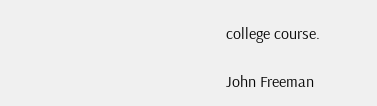college course.

John Freeman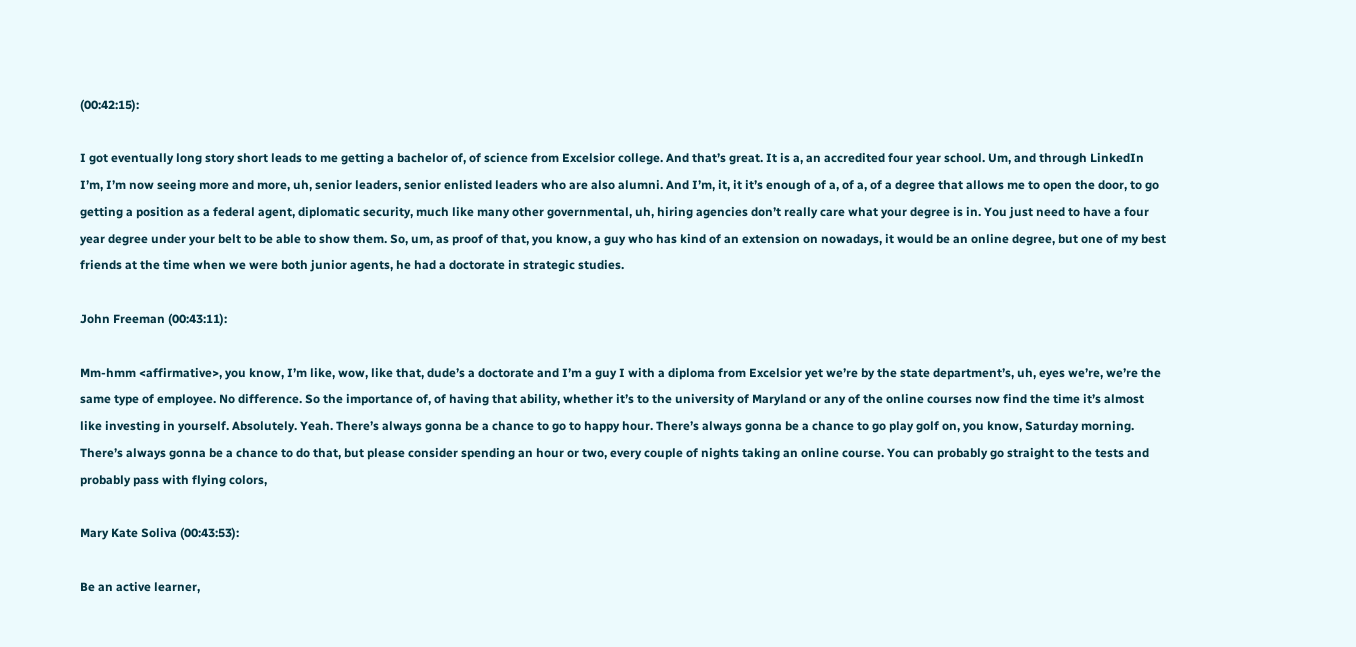(00:42:15):

I got eventually long story short leads to me getting a bachelor of, of science from Excelsior college. And that’s great. It is a, an accredited four year school. Um, and through LinkedIn I’m, I’m now seeing more and more, uh, senior leaders, senior enlisted leaders who are also alumni. And I’m, it, it it’s enough of a, of a, of a degree that allows me to open the door, to go getting a position as a federal agent, diplomatic security, much like many other governmental, uh, hiring agencies don’t really care what your degree is in. You just need to have a four year degree under your belt to be able to show them. So, um, as proof of that, you know, a guy who has kind of an extension on nowadays, it would be an online degree, but one of my best friends at the time when we were both junior agents, he had a doctorate in strategic studies.

John Freeman (00:43:11):

Mm-hmm <affirmative>, you know, I’m like, wow, like that, dude’s a doctorate and I’m a guy I with a diploma from Excelsior yet we’re by the state department’s, uh, eyes we’re, we’re the same type of employee. No difference. So the importance of, of having that ability, whether it’s to the university of Maryland or any of the online courses now find the time it’s almost like investing in yourself. Absolutely. Yeah. There’s always gonna be a chance to go to happy hour. There’s always gonna be a chance to go play golf on, you know, Saturday morning. There’s always gonna be a chance to do that, but please consider spending an hour or two, every couple of nights taking an online course. You can probably go straight to the tests and probably pass with flying colors,

Mary Kate Soliva (00:43:53):

Be an active learner,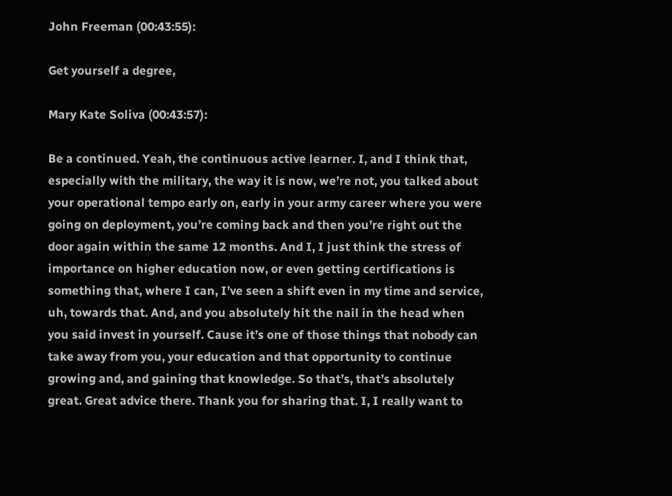John Freeman (00:43:55):

Get yourself a degree,

Mary Kate Soliva (00:43:57):

Be a continued. Yeah, the continuous active learner. I, and I think that, especially with the military, the way it is now, we’re not, you talked about your operational tempo early on, early in your army career where you were going on deployment, you’re coming back and then you’re right out the door again within the same 12 months. And I, I just think the stress of importance on higher education now, or even getting certifications is something that, where I can, I’ve seen a shift even in my time and service, uh, towards that. And, and you absolutely hit the nail in the head when you said invest in yourself. Cause it’s one of those things that nobody can take away from you, your education and that opportunity to continue growing and, and gaining that knowledge. So that’s, that’s absolutely great. Great advice there. Thank you for sharing that. I, I really want to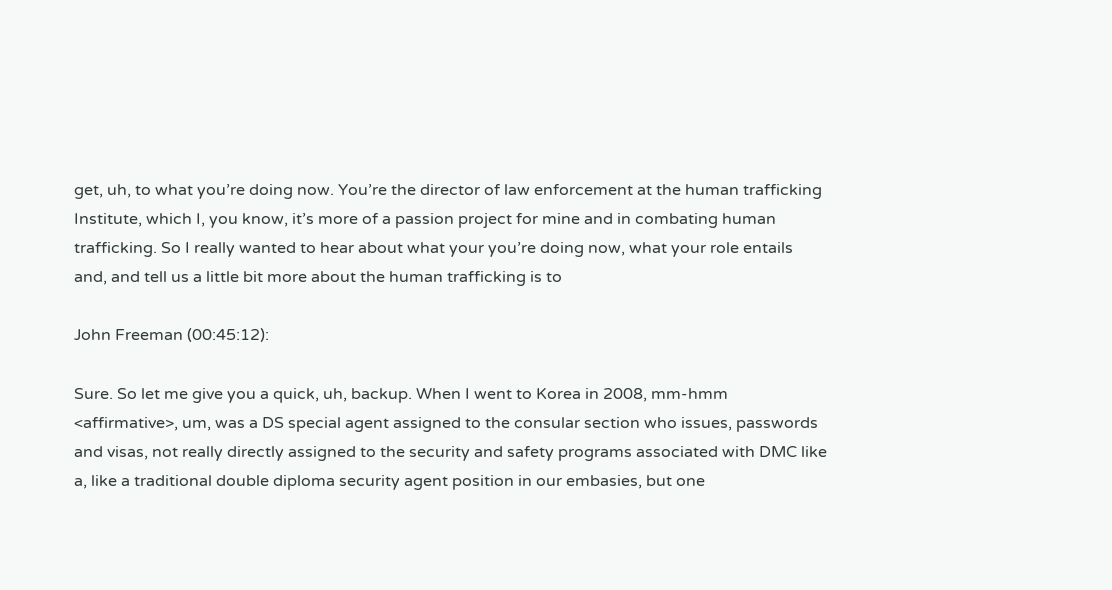get, uh, to what you’re doing now. You’re the director of law enforcement at the human trafficking Institute, which I, you know, it’s more of a passion project for mine and in combating human trafficking. So I really wanted to hear about what your you’re doing now, what your role entails and, and tell us a little bit more about the human trafficking is to

John Freeman (00:45:12):

Sure. So let me give you a quick, uh, backup. When I went to Korea in 2008, mm-hmm <affirmative>, um, was a DS special agent assigned to the consular section who issues, passwords and visas, not really directly assigned to the security and safety programs associated with DMC like a, like a traditional double diploma security agent position in our embasies, but one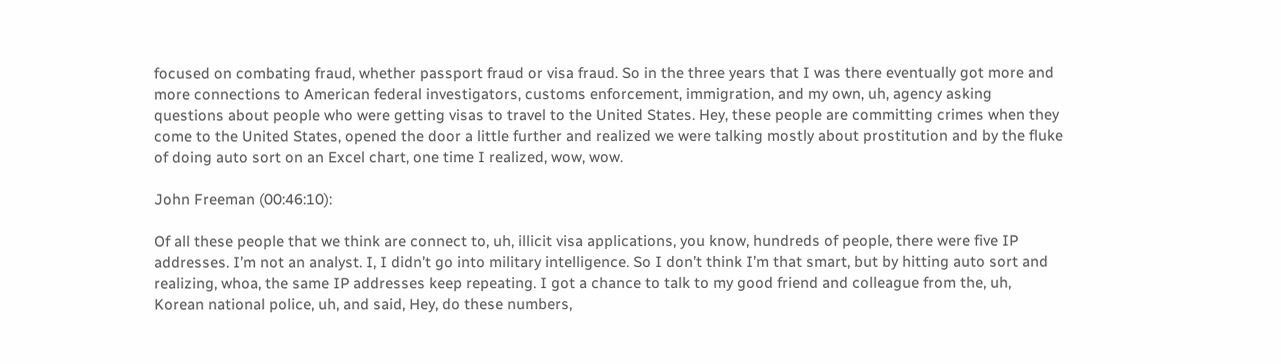focused on combating fraud, whether passport fraud or visa fraud. So in the three years that I was there eventually got more and more connections to American federal investigators, customs enforcement, immigration, and my own, uh, agency asking questions about people who were getting visas to travel to the United States. Hey, these people are committing crimes when they come to the United States, opened the door a little further and realized we were talking mostly about prostitution and by the fluke of doing auto sort on an Excel chart, one time I realized, wow, wow.

John Freeman (00:46:10):

Of all these people that we think are connect to, uh, illicit visa applications, you know, hundreds of people, there were five IP addresses. I’m not an analyst. I, I didn’t go into military intelligence. So I don’t think I’m that smart, but by hitting auto sort and realizing, whoa, the same IP addresses keep repeating. I got a chance to talk to my good friend and colleague from the, uh, Korean national police, uh, and said, Hey, do these numbers,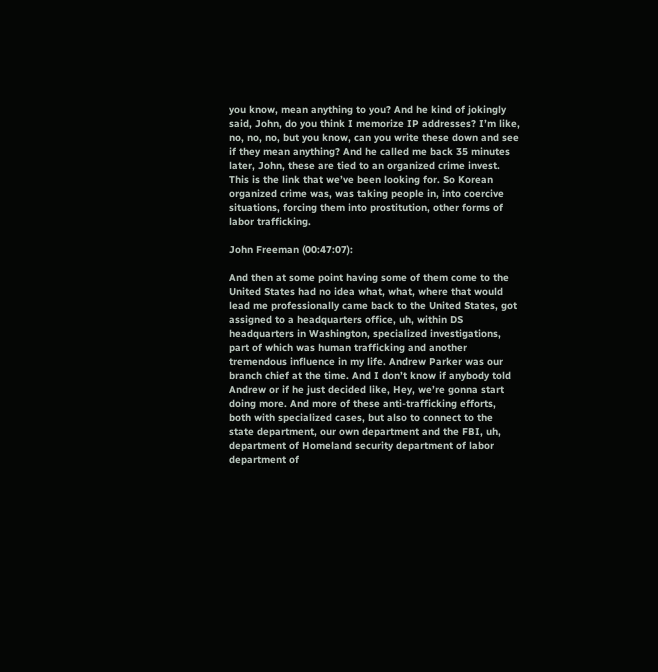you know, mean anything to you? And he kind of jokingly said, John, do you think I memorize IP addresses? I’m like, no, no, no, but you know, can you write these down and see if they mean anything? And he called me back 35 minutes later, John, these are tied to an organized crime invest. This is the link that we’ve been looking for. So Korean organized crime was, was taking people in, into coercive situations, forcing them into prostitution, other forms of labor trafficking.

John Freeman (00:47:07):

And then at some point having some of them come to the United States had no idea what, what, where that would lead me professionally came back to the United States, got assigned to a headquarters office, uh, within DS headquarters in Washington, specialized investigations, part of which was human trafficking and another tremendous influence in my life. Andrew Parker was our branch chief at the time. And I don’t know if anybody told Andrew or if he just decided like, Hey, we’re gonna start doing more. And more of these anti-trafficking efforts, both with specialized cases, but also to connect to the state department, our own department and the FBI, uh, department of Homeland security department of labor department of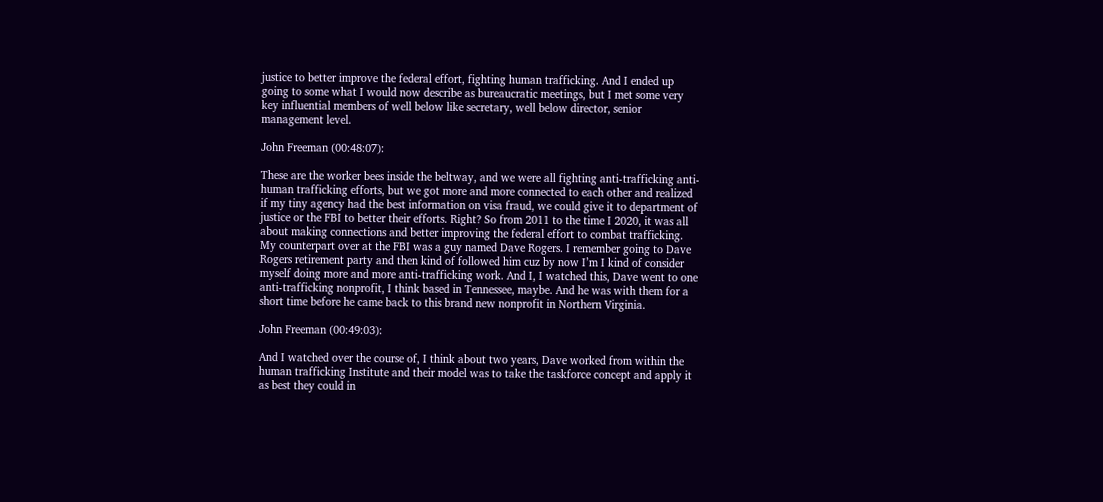justice to better improve the federal effort, fighting human trafficking. And I ended up going to some what I would now describe as bureaucratic meetings, but I met some very key influential members of well below like secretary, well below director, senior management level.

John Freeman (00:48:07):

These are the worker bees inside the beltway, and we were all fighting anti-trafficking anti-human trafficking efforts, but we got more and more connected to each other and realized if my tiny agency had the best information on visa fraud, we could give it to department of justice or the FBI to better their efforts. Right? So from 2011 to the time I 2020, it was all about making connections and better improving the federal effort to combat trafficking. My counterpart over at the FBI was a guy named Dave Rogers. I remember going to Dave Rogers retirement party and then kind of followed him cuz by now I’m I kind of consider myself doing more and more anti-trafficking work. And I, I watched this, Dave went to one anti-trafficking nonprofit, I think based in Tennessee, maybe. And he was with them for a short time before he came back to this brand new nonprofit in Northern Virginia.

John Freeman (00:49:03):

And I watched over the course of, I think about two years, Dave worked from within the human trafficking Institute and their model was to take the taskforce concept and apply it as best they could in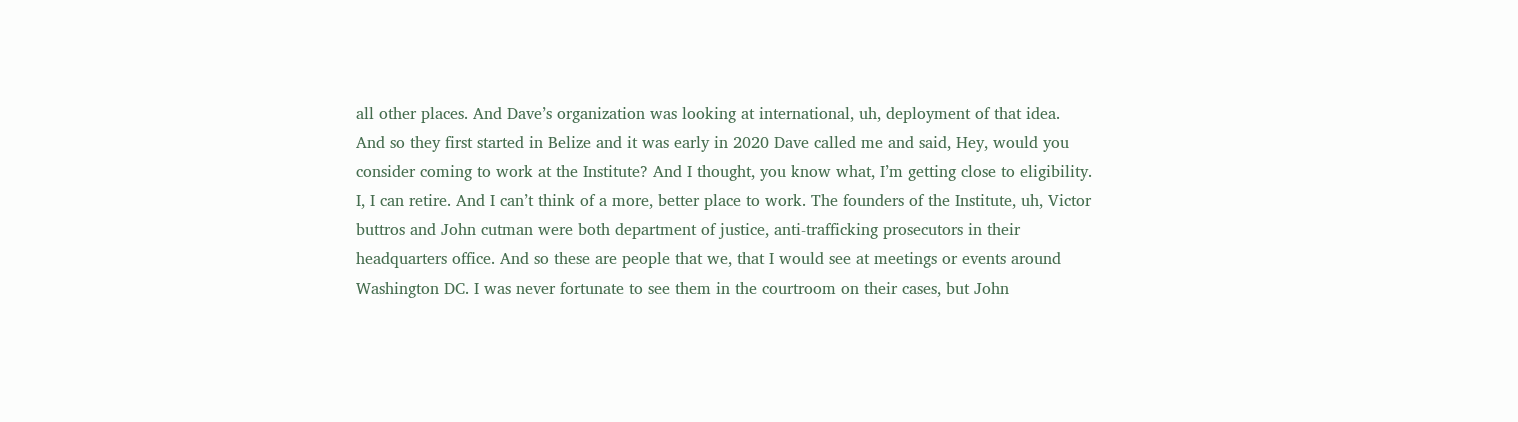all other places. And Dave’s organization was looking at international, uh, deployment of that idea. And so they first started in Belize and it was early in 2020 Dave called me and said, Hey, would you consider coming to work at the Institute? And I thought, you know what, I’m getting close to eligibility. I, I can retire. And I can’t think of a more, better place to work. The founders of the Institute, uh, Victor buttros and John cutman were both department of justice, anti-trafficking prosecutors in their headquarters office. And so these are people that we, that I would see at meetings or events around Washington DC. I was never fortunate to see them in the courtroom on their cases, but John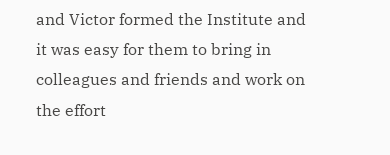and Victor formed the Institute and it was easy for them to bring in colleagues and friends and work on the effort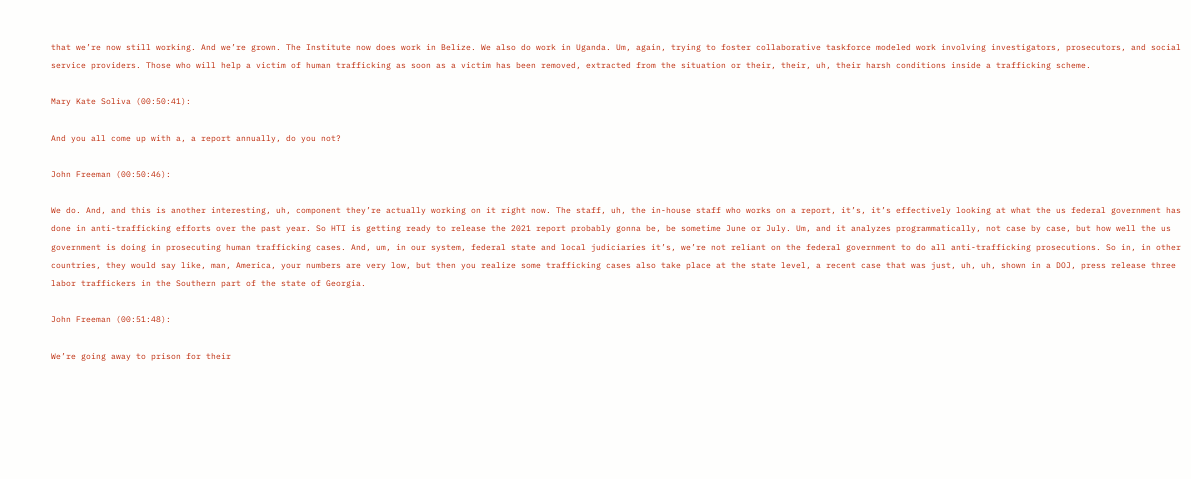that we’re now still working. And we’re grown. The Institute now does work in Belize. We also do work in Uganda. Um, again, trying to foster collaborative taskforce modeled work involving investigators, prosecutors, and social service providers. Those who will help a victim of human trafficking as soon as a victim has been removed, extracted from the situation or their, their, uh, their harsh conditions inside a trafficking scheme.

Mary Kate Soliva (00:50:41):

And you all come up with a, a report annually, do you not?

John Freeman (00:50:46):

We do. And, and this is another interesting, uh, component they’re actually working on it right now. The staff, uh, the in-house staff who works on a report, it’s, it’s effectively looking at what the us federal government has done in anti-trafficking efforts over the past year. So HTI is getting ready to release the 2021 report probably gonna be, be sometime June or July. Um, and it analyzes programmatically, not case by case, but how well the us government is doing in prosecuting human trafficking cases. And, um, in our system, federal state and local judiciaries it’s, we’re not reliant on the federal government to do all anti-trafficking prosecutions. So in, in other countries, they would say like, man, America, your numbers are very low, but then you realize some trafficking cases also take place at the state level, a recent case that was just, uh, uh, shown in a DOJ, press release three labor traffickers in the Southern part of the state of Georgia.

John Freeman (00:51:48):

We’re going away to prison for their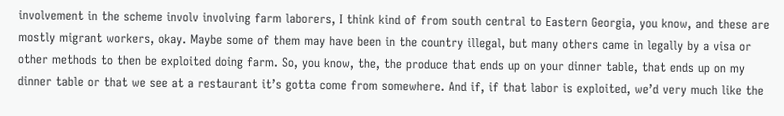involvement in the scheme involv involving farm laborers, I think kind of from south central to Eastern Georgia, you know, and these are mostly migrant workers, okay. Maybe some of them may have been in the country illegal, but many others came in legally by a visa or other methods to then be exploited doing farm. So, you know, the, the produce that ends up on your dinner table, that ends up on my dinner table or that we see at a restaurant it’s gotta come from somewhere. And if, if that labor is exploited, we’d very much like the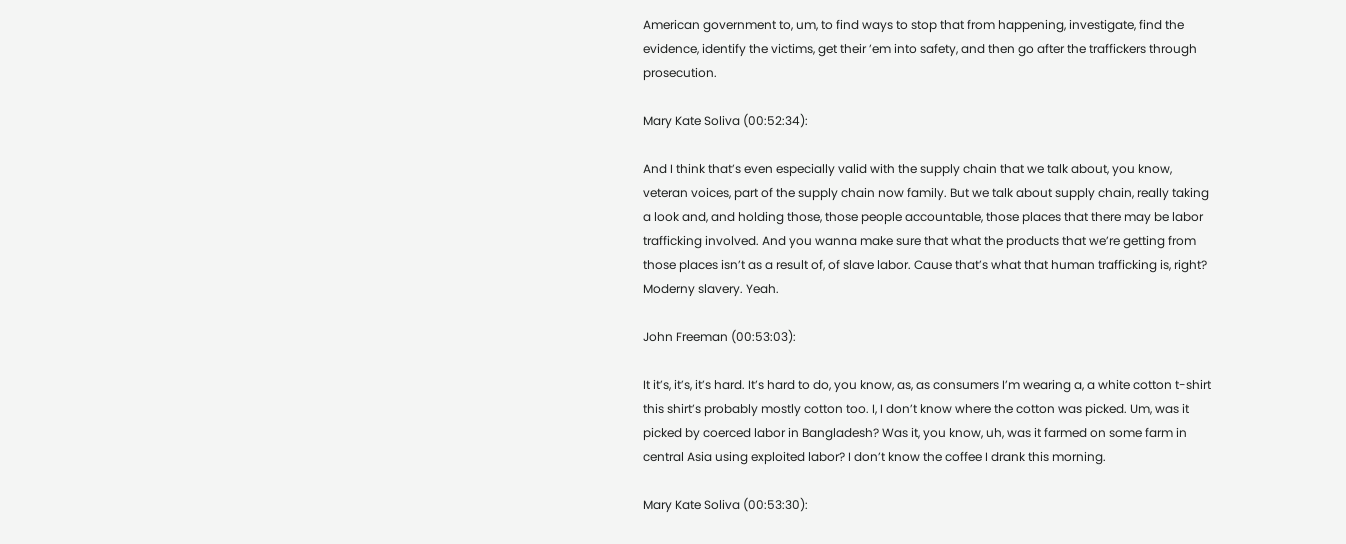American government to, um, to find ways to stop that from happening, investigate, find the evidence, identify the victims, get their ’em into safety, and then go after the traffickers through prosecution.

Mary Kate Soliva (00:52:34):

And I think that’s even especially valid with the supply chain that we talk about, you know, veteran voices, part of the supply chain now family. But we talk about supply chain, really taking a look and, and holding those, those people accountable, those places that there may be labor trafficking involved. And you wanna make sure that what the products that we’re getting from those places isn’t as a result of, of slave labor. Cause that’s what that human trafficking is, right? Moderny slavery. Yeah.

John Freeman (00:53:03):

It it’s, it’s, it’s hard. It’s hard to do, you know, as, as consumers I’m wearing a, a white cotton t-shirt this shirt’s probably mostly cotton too. I, I don’t know where the cotton was picked. Um, was it picked by coerced labor in Bangladesh? Was it, you know, uh, was it farmed on some farm in central Asia using exploited labor? I don’t know the coffee I drank this morning.

Mary Kate Soliva (00:53:30):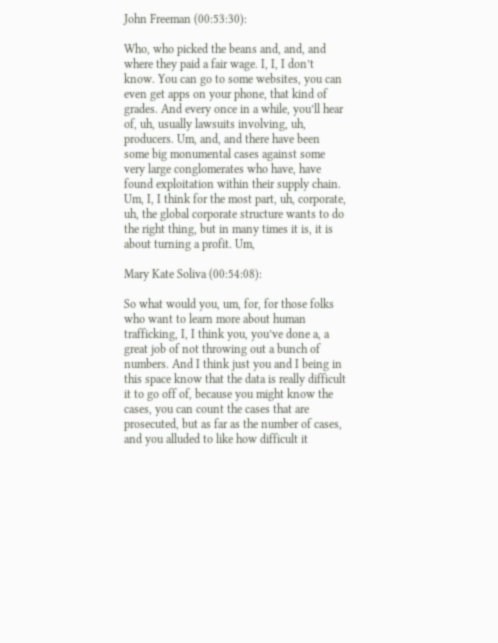John Freeman (00:53:30):

Who, who picked the beans and, and, and where they paid a fair wage. I, I, I don’t know. You can go to some websites, you can even get apps on your phone, that kind of grades. And every once in a while, you’ll hear of, uh, usually lawsuits involving, uh, producers. Um, and, and there have been some big monumental cases against some very large conglomerates who have, have found exploitation within their supply chain. Um, I, I think for the most part, uh, corporate, uh, the global corporate structure wants to do the right thing, but in many times it is, it is about turning a profit. Um,

Mary Kate Soliva (00:54:08):

So what would you, um, for, for those folks who want to learn more about human trafficking, I, I think you, you’ve done a, a great job of not throwing out a bunch of numbers. And I think just you and I being in this space know that the data is really difficult it to go off of, because you might know the cases, you can count the cases that are prosecuted, but as far as the number of cases, and you alluded to like how difficult it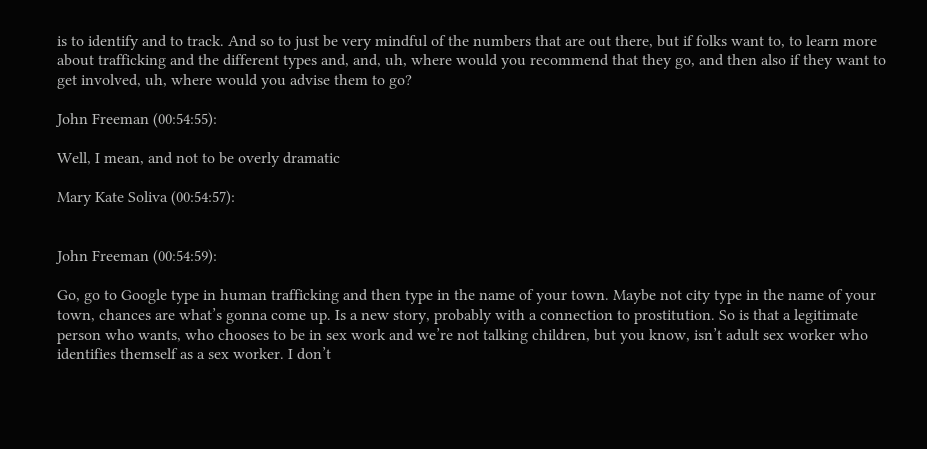is to identify and to track. And so to just be very mindful of the numbers that are out there, but if folks want to, to learn more about trafficking and the different types and, and, uh, where would you recommend that they go, and then also if they want to get involved, uh, where would you advise them to go?

John Freeman (00:54:55):

Well, I mean, and not to be overly dramatic

Mary Kate Soliva (00:54:57):


John Freeman (00:54:59):

Go, go to Google type in human trafficking and then type in the name of your town. Maybe not city type in the name of your town, chances are what’s gonna come up. Is a new story, probably with a connection to prostitution. So is that a legitimate person who wants, who chooses to be in sex work and we’re not talking children, but you know, isn’t adult sex worker who identifies themself as a sex worker. I don’t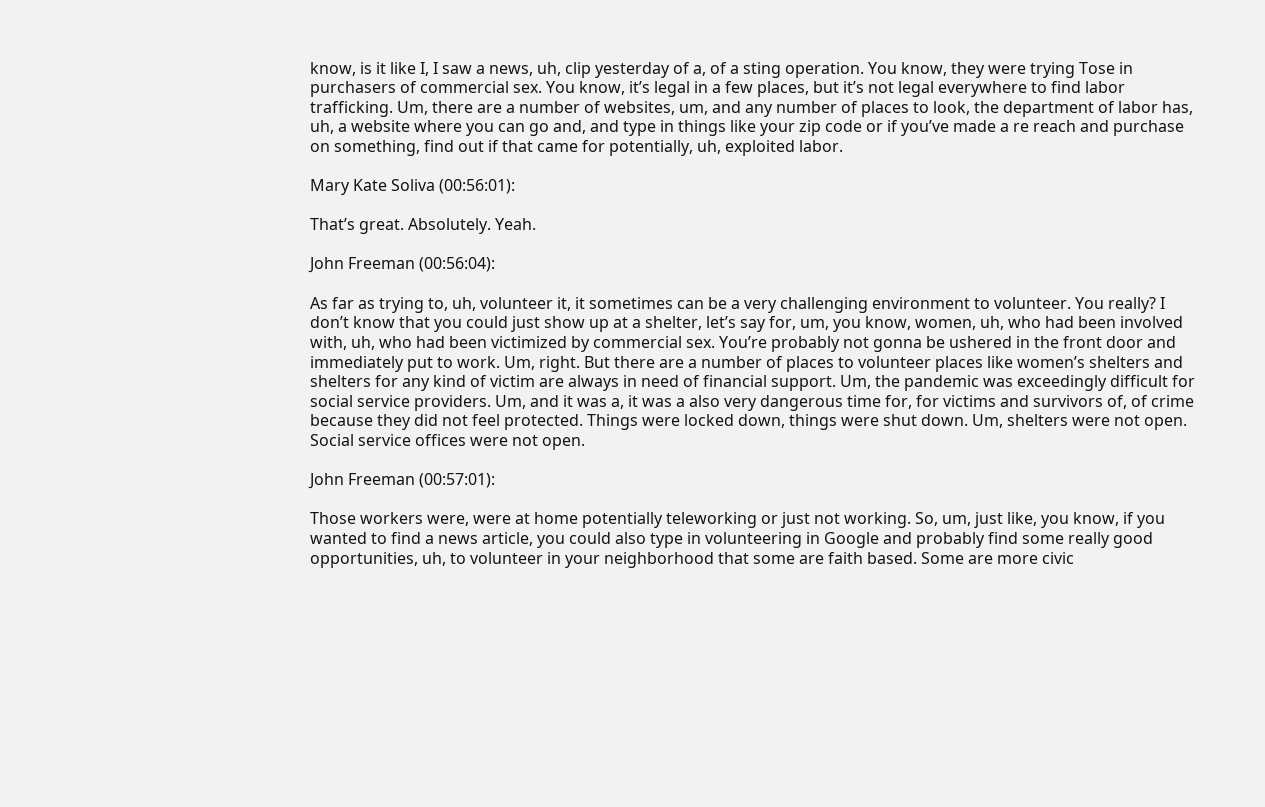know, is it like I, I saw a news, uh, clip yesterday of a, of a sting operation. You know, they were trying Tose in purchasers of commercial sex. You know, it’s legal in a few places, but it’s not legal everywhere to find labor trafficking. Um, there are a number of websites, um, and any number of places to look, the department of labor has, uh, a website where you can go and, and type in things like your zip code or if you’ve made a re reach and purchase on something, find out if that came for potentially, uh, exploited labor.

Mary Kate Soliva (00:56:01):

That’s great. Absolutely. Yeah.

John Freeman (00:56:04):

As far as trying to, uh, volunteer it, it sometimes can be a very challenging environment to volunteer. You really? I don’t know that you could just show up at a shelter, let’s say for, um, you know, women, uh, who had been involved with, uh, who had been victimized by commercial sex. You’re probably not gonna be ushered in the front door and immediately put to work. Um, right. But there are a number of places to volunteer places like women’s shelters and shelters for any kind of victim are always in need of financial support. Um, the pandemic was exceedingly difficult for social service providers. Um, and it was a, it was a also very dangerous time for, for victims and survivors of, of crime because they did not feel protected. Things were locked down, things were shut down. Um, shelters were not open. Social service offices were not open.

John Freeman (00:57:01):

Those workers were, were at home potentially teleworking or just not working. So, um, just like, you know, if you wanted to find a news article, you could also type in volunteering in Google and probably find some really good opportunities, uh, to volunteer in your neighborhood that some are faith based. Some are more civic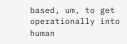based, um, to get operationally into human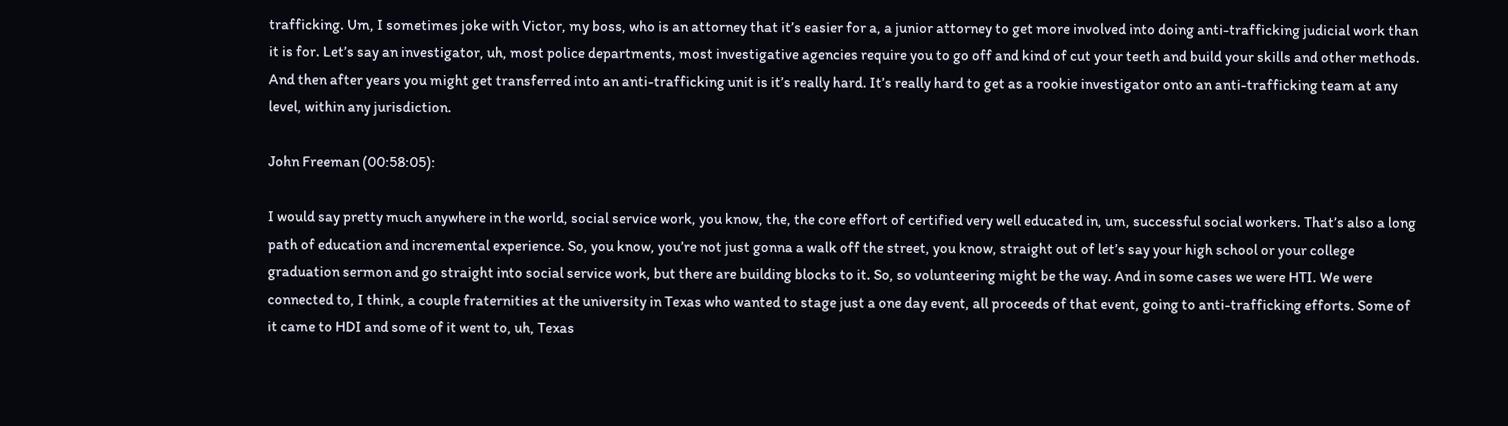trafficking. Um, I sometimes joke with Victor, my boss, who is an attorney that it’s easier for a, a junior attorney to get more involved into doing anti-trafficking judicial work than it is for. Let’s say an investigator, uh, most police departments, most investigative agencies require you to go off and kind of cut your teeth and build your skills and other methods. And then after years you might get transferred into an anti-trafficking unit is it’s really hard. It’s really hard to get as a rookie investigator onto an anti-trafficking team at any level, within any jurisdiction.

John Freeman (00:58:05):

I would say pretty much anywhere in the world, social service work, you know, the, the core effort of certified very well educated in, um, successful social workers. That’s also a long path of education and incremental experience. So, you know, you’re not just gonna a walk off the street, you know, straight out of let’s say your high school or your college graduation sermon and go straight into social service work, but there are building blocks to it. So, so volunteering might be the way. And in some cases we were HTI. We were connected to, I think, a couple fraternities at the university in Texas who wanted to stage just a one day event, all proceeds of that event, going to anti-trafficking efforts. Some of it came to HDI and some of it went to, uh, Texas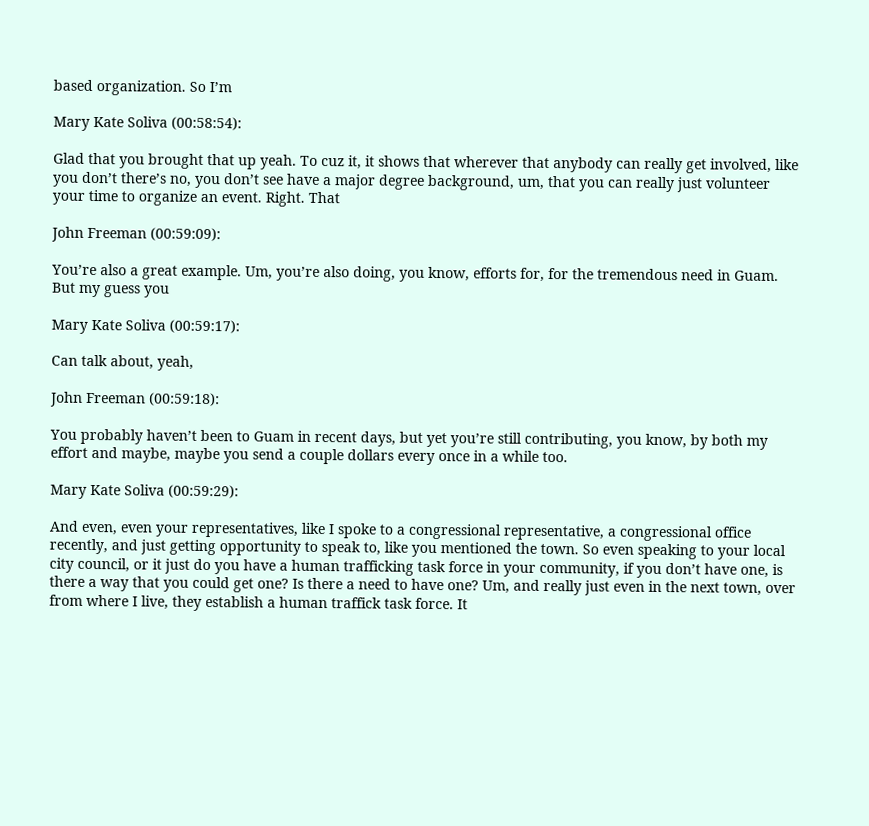based organization. So I’m

Mary Kate Soliva (00:58:54):

Glad that you brought that up yeah. To cuz it, it shows that wherever that anybody can really get involved, like you don’t there’s no, you don’t see have a major degree background, um, that you can really just volunteer your time to organize an event. Right. That

John Freeman (00:59:09):

You’re also a great example. Um, you’re also doing, you know, efforts for, for the tremendous need in Guam. But my guess you

Mary Kate Soliva (00:59:17):

Can talk about, yeah,

John Freeman (00:59:18):

You probably haven’t been to Guam in recent days, but yet you’re still contributing, you know, by both my effort and maybe, maybe you send a couple dollars every once in a while too.

Mary Kate Soliva (00:59:29):

And even, even your representatives, like I spoke to a congressional representative, a congressional office recently, and just getting opportunity to speak to, like you mentioned the town. So even speaking to your local city council, or it just do you have a human trafficking task force in your community, if you don’t have one, is there a way that you could get one? Is there a need to have one? Um, and really just even in the next town, over from where I live, they establish a human traffick task force. It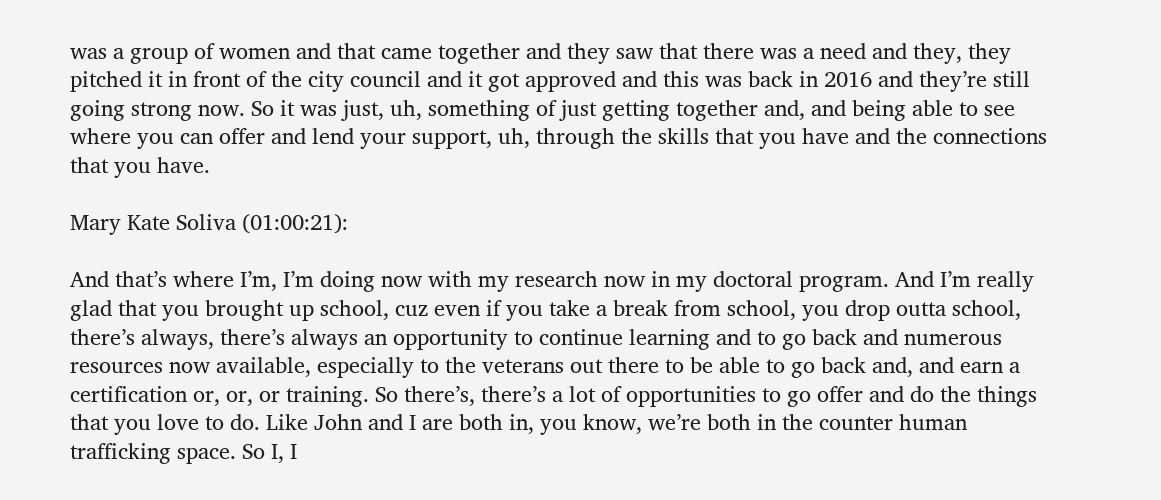was a group of women and that came together and they saw that there was a need and they, they pitched it in front of the city council and it got approved and this was back in 2016 and they’re still going strong now. So it was just, uh, something of just getting together and, and being able to see where you can offer and lend your support, uh, through the skills that you have and the connections that you have.

Mary Kate Soliva (01:00:21):

And that’s where I’m, I’m doing now with my research now in my doctoral program. And I’m really glad that you brought up school, cuz even if you take a break from school, you drop outta school, there’s always, there’s always an opportunity to continue learning and to go back and numerous resources now available, especially to the veterans out there to be able to go back and, and earn a certification or, or, or training. So there’s, there’s a lot of opportunities to go offer and do the things that you love to do. Like John and I are both in, you know, we’re both in the counter human trafficking space. So I, I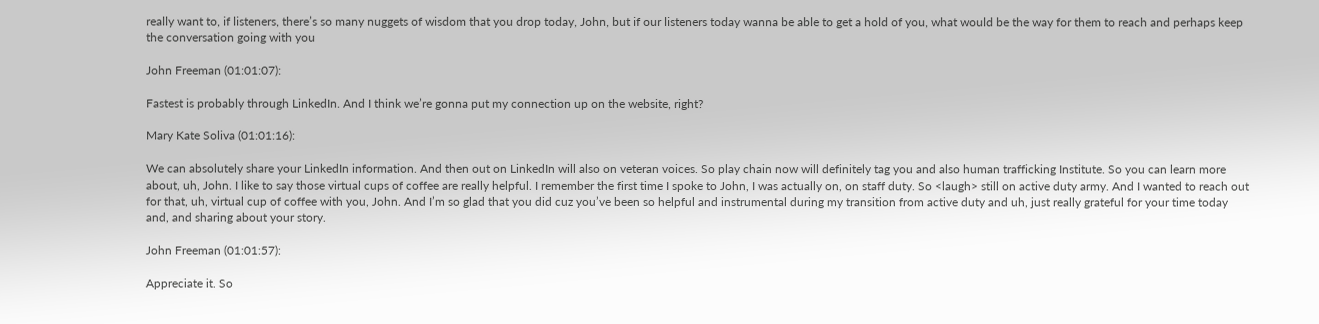really want to, if listeners, there’s so many nuggets of wisdom that you drop today, John, but if our listeners today wanna be able to get a hold of you, what would be the way for them to reach and perhaps keep the conversation going with you

John Freeman (01:01:07):

Fastest is probably through LinkedIn. And I think we’re gonna put my connection up on the website, right?

Mary Kate Soliva (01:01:16):

We can absolutely share your LinkedIn information. And then out on LinkedIn will also on veteran voices. So play chain now will definitely tag you and also human trafficking Institute. So you can learn more about, uh, John. I like to say those virtual cups of coffee are really helpful. I remember the first time I spoke to John, I was actually on, on staff duty. So <laugh> still on active duty army. And I wanted to reach out for that, uh, virtual cup of coffee with you, John. And I’m so glad that you did cuz you’ve been so helpful and instrumental during my transition from active duty and uh, just really grateful for your time today and, and sharing about your story.

John Freeman (01:01:57):

Appreciate it. So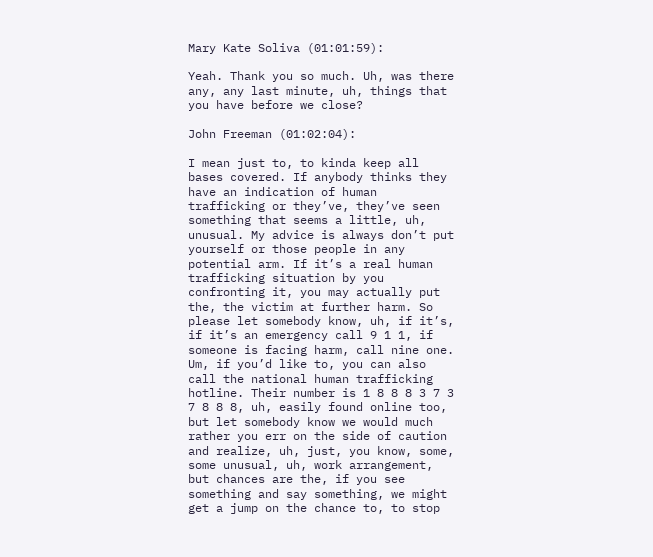Mary Kate Soliva (01:01:59):

Yeah. Thank you so much. Uh, was there any, any last minute, uh, things that you have before we close?

John Freeman (01:02:04):

I mean just to, to kinda keep all bases covered. If anybody thinks they have an indication of human trafficking or they’ve, they’ve seen something that seems a little, uh, unusual. My advice is always don’t put yourself or those people in any potential arm. If it’s a real human trafficking situation by you confronting it, you may actually put the, the victim at further harm. So please let somebody know, uh, if it’s, if it’s an emergency call 9 1 1, if someone is facing harm, call nine one. Um, if you’d like to, you can also call the national human trafficking hotline. Their number is 1 8 8 8 3 7 3 7 8 8 8, uh, easily found online too, but let somebody know we would much rather you err on the side of caution and realize, uh, just, you know, some, some unusual, uh, work arrangement, but chances are the, if you see something and say something, we might get a jump on the chance to, to stop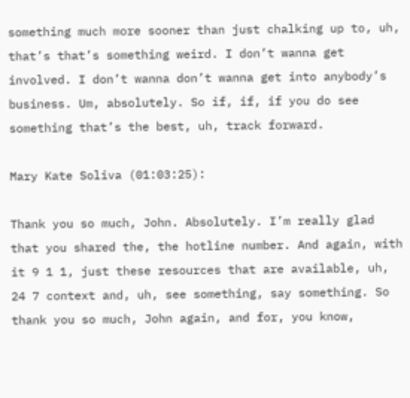something much more sooner than just chalking up to, uh, that’s that’s something weird. I don’t wanna get involved. I don’t wanna don’t wanna get into anybody’s business. Um, absolutely. So if, if, if you do see something that’s the best, uh, track forward.

Mary Kate Soliva (01:03:25):

Thank you so much, John. Absolutely. I’m really glad that you shared the, the hotline number. And again, with it 9 1 1, just these resources that are available, uh, 24 7 context and, uh, see something, say something. So thank you so much, John again, and for, you know,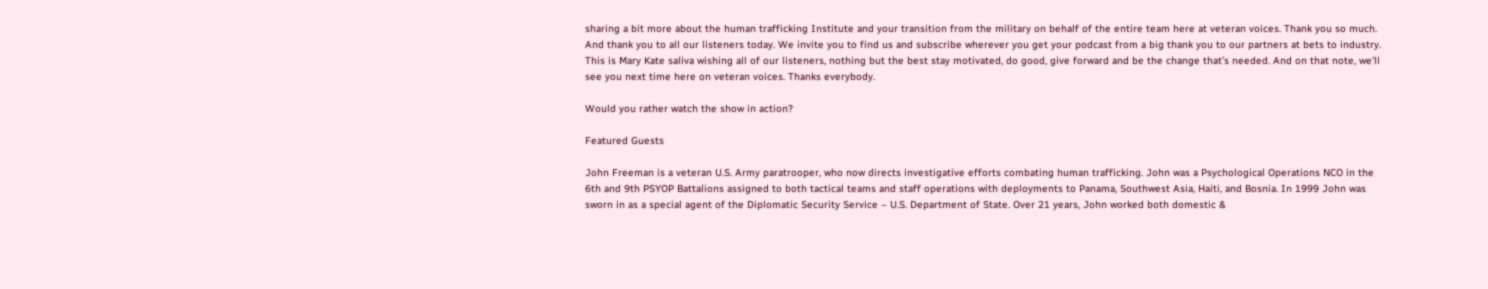sharing a bit more about the human trafficking Institute and your transition from the military on behalf of the entire team here at veteran voices. Thank you so much. And thank you to all our listeners today. We invite you to find us and subscribe wherever you get your podcast from a big thank you to our partners at bets to industry. This is Mary Kate saliva wishing all of our listeners, nothing but the best stay motivated, do good, give forward and be the change that’s needed. And on that note, we’ll see you next time here on veteran voices. Thanks everybody.

Would you rather watch the show in action?

Featured Guests

John Freeman is a veteran U.S. Army paratrooper, who now directs investigative efforts combating human trafficking. John was a Psychological Operations NCO in the 6th and 9th PSYOP Battalions assigned to both tactical teams and staff operations with deployments to Panama, Southwest Asia, Haiti, and Bosnia. In 1999 John was sworn in as a special agent of the Diplomatic Security Service – U.S. Department of State. Over 21 years, John worked both domestic &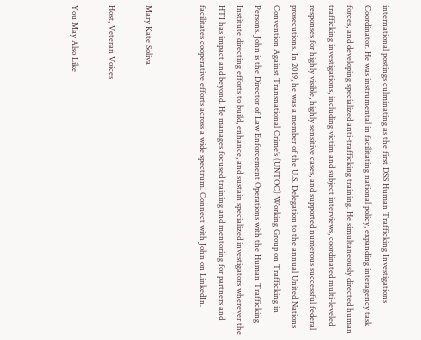international postings culminating as the first DSS Human Trafficking Investigations Coordinator. He was instrumental in facilitating national policy, expanding interagency task forces, and developing specialized anti-trafficking training. He simultaneously directed human trafficking investigations, including victim and subject interviews, coordinated multi-leveled responses for highly visible, highly sensitive cases, and supported numerous successful federal prosecutions. In 2019, he was a member of the U.S. Delegation to the annual United Nations Convention Against Transnational Crime’s (UNTOC) Working Group on Trafficking in Persons. John is the Director of Law Enforcement Operations with the Human Trafficking Institute directing efforts to build, enhance, and sustain specialized investigators wherever the HTI has impact and beyond. He manages focused training and mentoring for partners and facilitates cooperative efforts across a wide spectrum. Connect with John on LinkedIn.


Mary Kate Soliva

Host, Veteran Voices

You May Also Like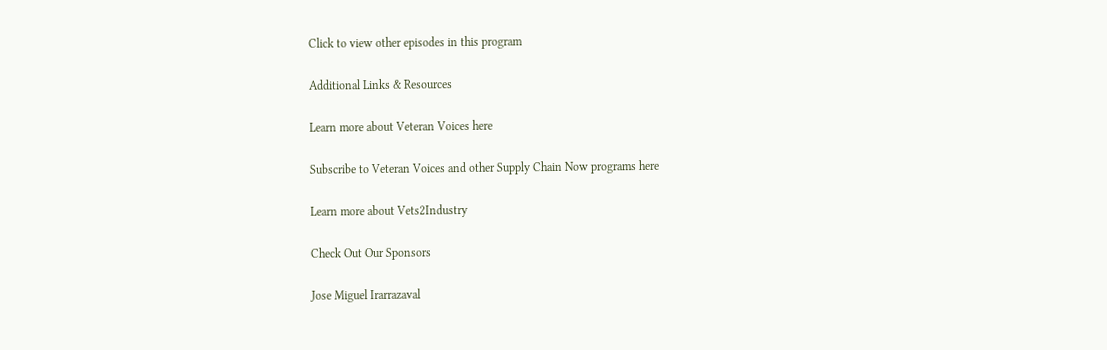Click to view other episodes in this program

Additional Links & Resources

Learn more about Veteran Voices here

Subscribe to Veteran Voices and other Supply Chain Now programs here

Learn more about Vets2Industry

Check Out Our Sponsors

Jose Miguel Irarrazaval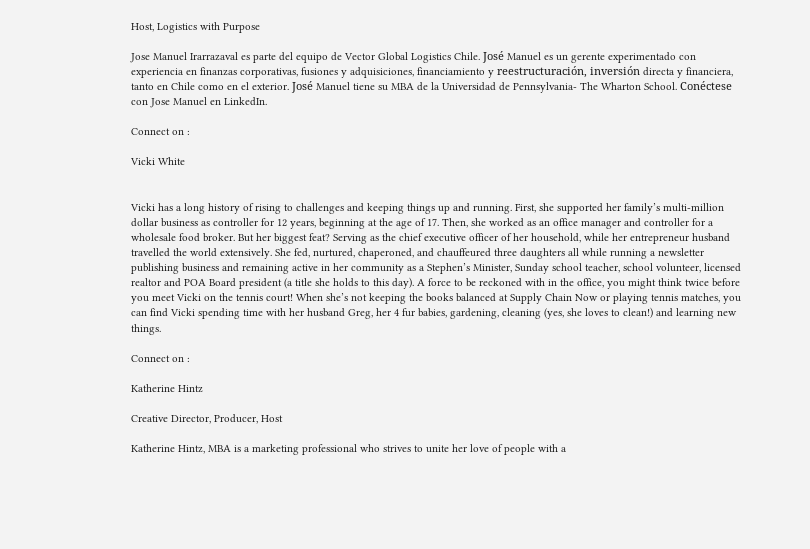Host, Logistics with Purpose

Jose Manuel Irarrazaval es parte del equipo de Vector Global Logistics Chile. José Manuel es un gerente experimentado con experiencia en finanzas corporativas, fusiones y adquisiciones, financiamiento y reestructuración, inversión directa y financiera, tanto en Chile como en el exterior. José Manuel tiene su MBA de la Universidad de Pennsylvania- The Wharton School. Conéctese con Jose Manuel en LinkedIn.

Connect on :

Vicki White


Vicki has a long history of rising to challenges and keeping things up and running. First, she supported her family’s multi-million dollar business as controller for 12 years, beginning at the age of 17. Then, she worked as an office manager and controller for a wholesale food broker. But her biggest feat? Serving as the chief executive officer of her household, while her entrepreneur husband travelled the world extensively. She fed, nurtured, chaperoned, and chauffeured three daughters all while running a newsletter publishing business and remaining active in her community as a Stephen’s Minister, Sunday school teacher, school volunteer, licensed realtor and POA Board president (a title she holds to this day). A force to be reckoned with in the office, you might think twice before you meet Vicki on the tennis court! When she’s not keeping the books balanced at Supply Chain Now or playing tennis matches, you can find Vicki spending time with her husband Greg, her 4 fur babies, gardening, cleaning (yes, she loves to clean!) and learning new things.

Connect on :

Katherine Hintz

Creative Director, Producer, Host

Katherine Hintz, MBA is a marketing professional who strives to unite her love of people with a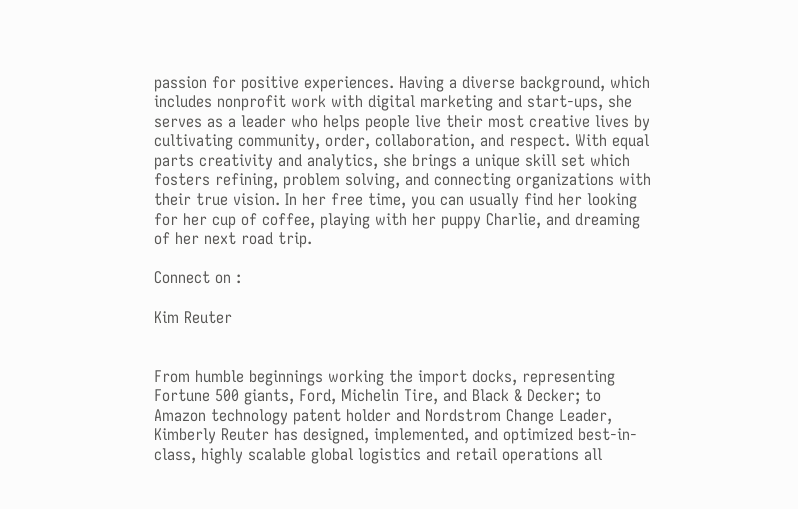passion for positive experiences. Having a diverse background, which includes nonprofit work with digital marketing and start-ups, she serves as a leader who helps people live their most creative lives by cultivating community, order, collaboration, and respect. With equal parts creativity and analytics, she brings a unique skill set which fosters refining, problem solving, and connecting organizations with their true vision. In her free time, you can usually find her looking for her cup of coffee, playing with her puppy Charlie, and dreaming of her next road trip.

Connect on :

Kim Reuter


From humble beginnings working the import docks, representing Fortune 500 giants, Ford, Michelin Tire, and Black & Decker; to Amazon technology patent holder and Nordstrom Change Leader, Kimberly Reuter has designed, implemented, and optimized best-in-class, highly scalable global logistics and retail operations all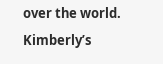over the world. Kimberly’s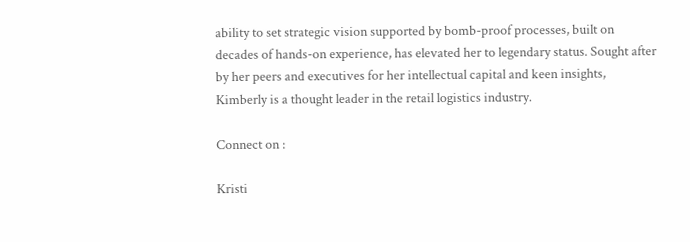ability to set strategic vision supported by bomb-proof processes, built on decades of hands-on experience, has elevated her to legendary status. Sought after by her peers and executives for her intellectual capital and keen insights, Kimberly is a thought leader in the retail logistics industry.

Connect on :

Kristi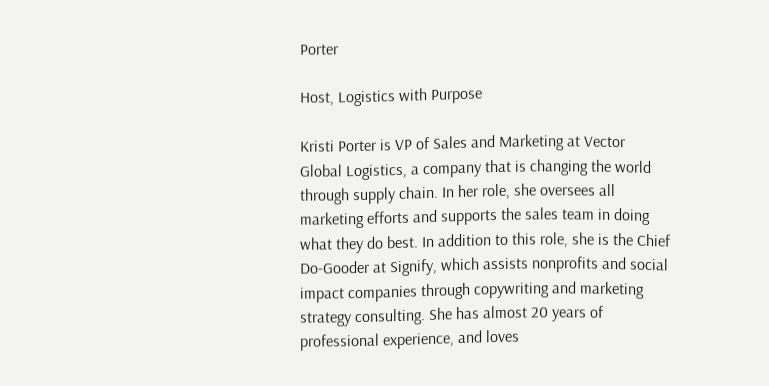Porter

Host, Logistics with Purpose

Kristi Porter is VP of Sales and Marketing at Vector Global Logistics, a company that is changing the world through supply chain. In her role, she oversees all marketing efforts and supports the sales team in doing what they do best. In addition to this role, she is the Chief Do-Gooder at Signify, which assists nonprofits and social impact companies through copywriting and marketing strategy consulting. She has almost 20 years of professional experience, and loves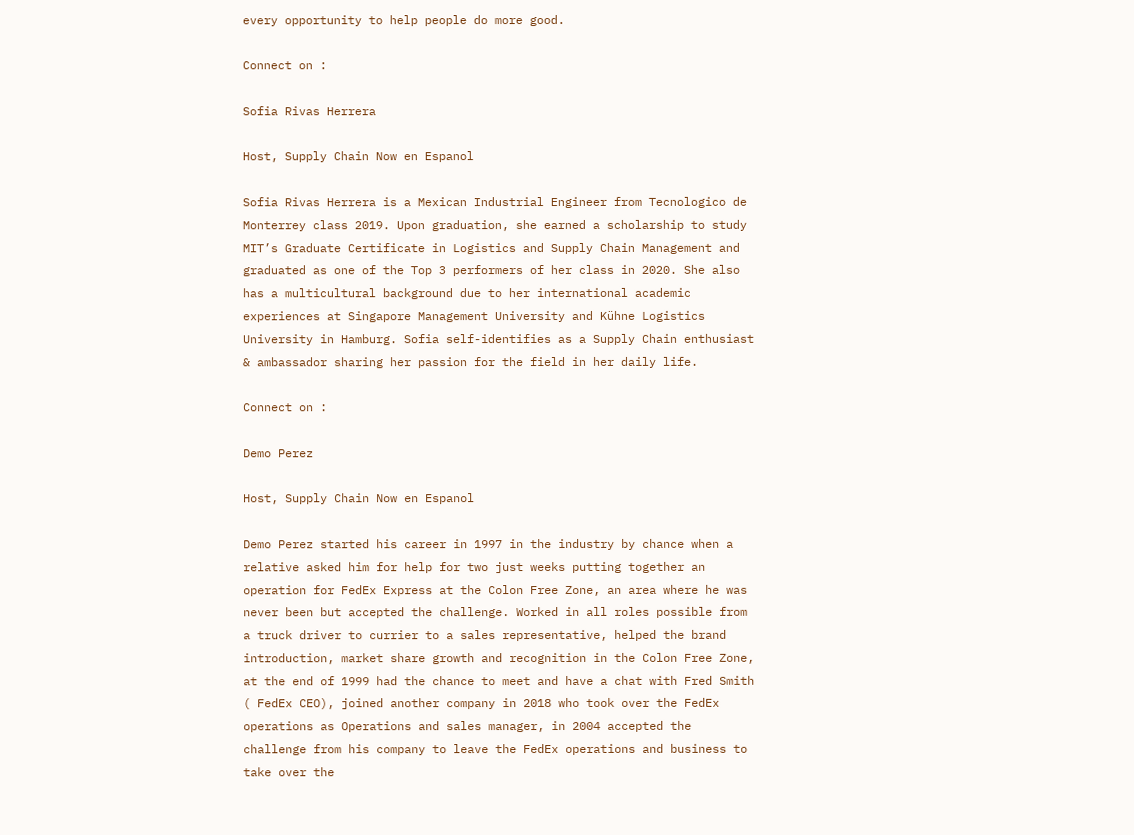every opportunity to help people do more good.

Connect on :

Sofia Rivas Herrera

Host, Supply Chain Now en Espanol

Sofia Rivas Herrera is a Mexican Industrial Engineer from Tecnologico de Monterrey class 2019. Upon graduation, she earned a scholarship to study MIT’s Graduate Certificate in Logistics and Supply Chain Management and graduated as one of the Top 3 performers of her class in 2020. She also has a multicultural background due to her international academic experiences at Singapore Management University and Kühne Logistics University in Hamburg. Sofia self-identifies as a Supply Chain enthusiast & ambassador sharing her passion for the field in her daily life.

Connect on :

Demo Perez

Host, Supply Chain Now en Espanol

Demo Perez started his career in 1997 in the industry by chance when a relative asked him for help for two just weeks putting together an operation for FedEx Express at the Colon Free Zone, an area where he was never been but accepted the challenge. Worked in all roles possible from a truck driver to currier to a sales representative, helped the brand introduction, market share growth and recognition in the Colon Free Zone, at the end of 1999 had the chance to meet and have a chat with Fred Smith ( FedEx CEO), joined another company in 2018 who took over the FedEx operations as Operations and sales manager, in 2004 accepted the challenge from his company to leave the FedEx operations and business to take over the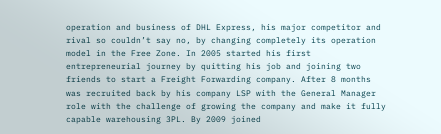operation and business of DHL Express, his major competitor and rival so couldn’t say no, by changing completely its operation model in the Free Zone. In 2005 started his first entrepreneurial journey by quitting his job and joining two friends to start a Freight Forwarding company. After 8 months was recruited back by his company LSP with the General Manager role with the challenge of growing the company and make it fully capable warehousing 3PL. By 2009 joined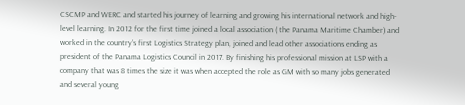CSCMP and WERC and started his journey of learning and growing his international network and high-level learning. In 2012 for the first time joined a local association ( the Panama Maritime Chamber) and worked in the country’s first Logistics Strategy plan, joined and lead other associations ending as president of the Panama Logistics Council in 2017. By finishing his professional mission at LSP with a company that was 8 times the size it was when accepted the role as GM with so many jobs generated and several young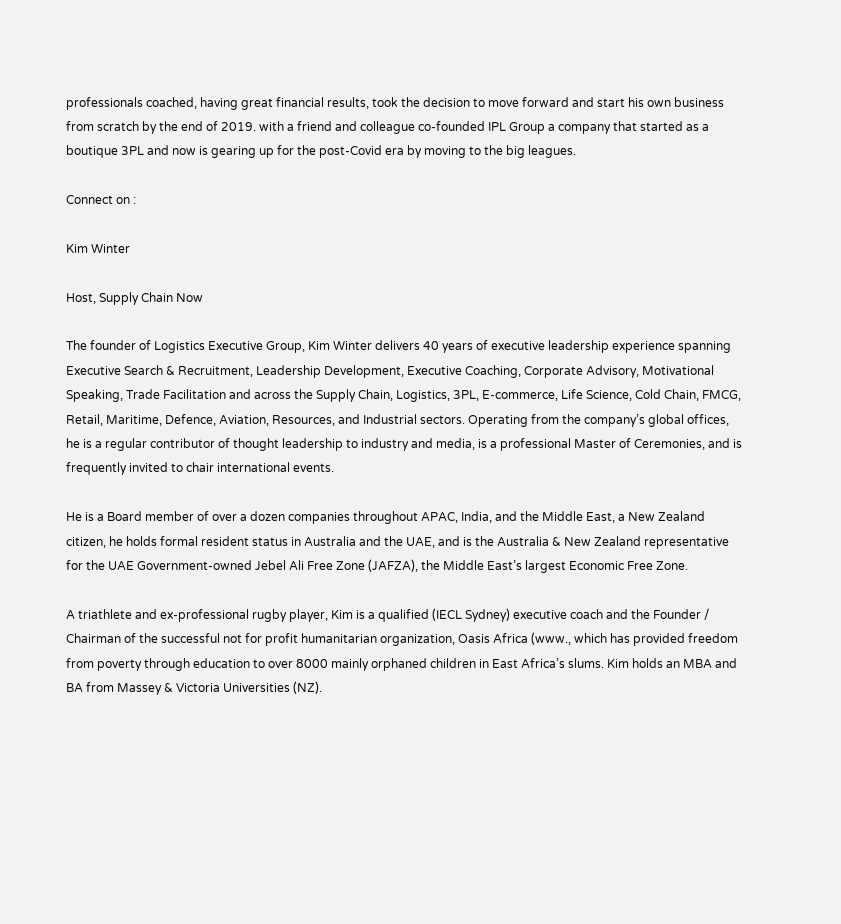professionals coached, having great financial results, took the decision to move forward and start his own business from scratch by the end of 2019. with a friend and colleague co-founded IPL Group a company that started as a boutique 3PL and now is gearing up for the post-Covid era by moving to the big leagues.

Connect on :

Kim Winter

Host, Supply Chain Now

The founder of Logistics Executive Group, Kim Winter delivers 40 years of executive leadership experience spanning Executive Search & Recruitment, Leadership Development, Executive Coaching, Corporate Advisory, Motivational Speaking, Trade Facilitation and across the Supply Chain, Logistics, 3PL, E-commerce, Life Science, Cold Chain, FMCG, Retail, Maritime, Defence, Aviation, Resources, and Industrial sectors. Operating from the company’s global offices, he is a regular contributor of thought leadership to industry and media, is a professional Master of Ceremonies, and is frequently invited to chair international events.

He is a Board member of over a dozen companies throughout APAC, India, and the Middle East, a New Zealand citizen, he holds formal resident status in Australia and the UAE, and is the Australia & New Zealand representative for the UAE Government-owned Jebel Ali Free Zone (JAFZA), the Middle East’s largest Economic Free Zone.

A triathlete and ex-professional rugby player, Kim is a qualified (IECL Sydney) executive coach and the Founder / Chairman of the successful not for profit humanitarian organization, Oasis Africa (www., which has provided freedom from poverty through education to over 8000 mainly orphaned children in East Africa’s slums. Kim holds an MBA and BA from Massey & Victoria Universities (NZ).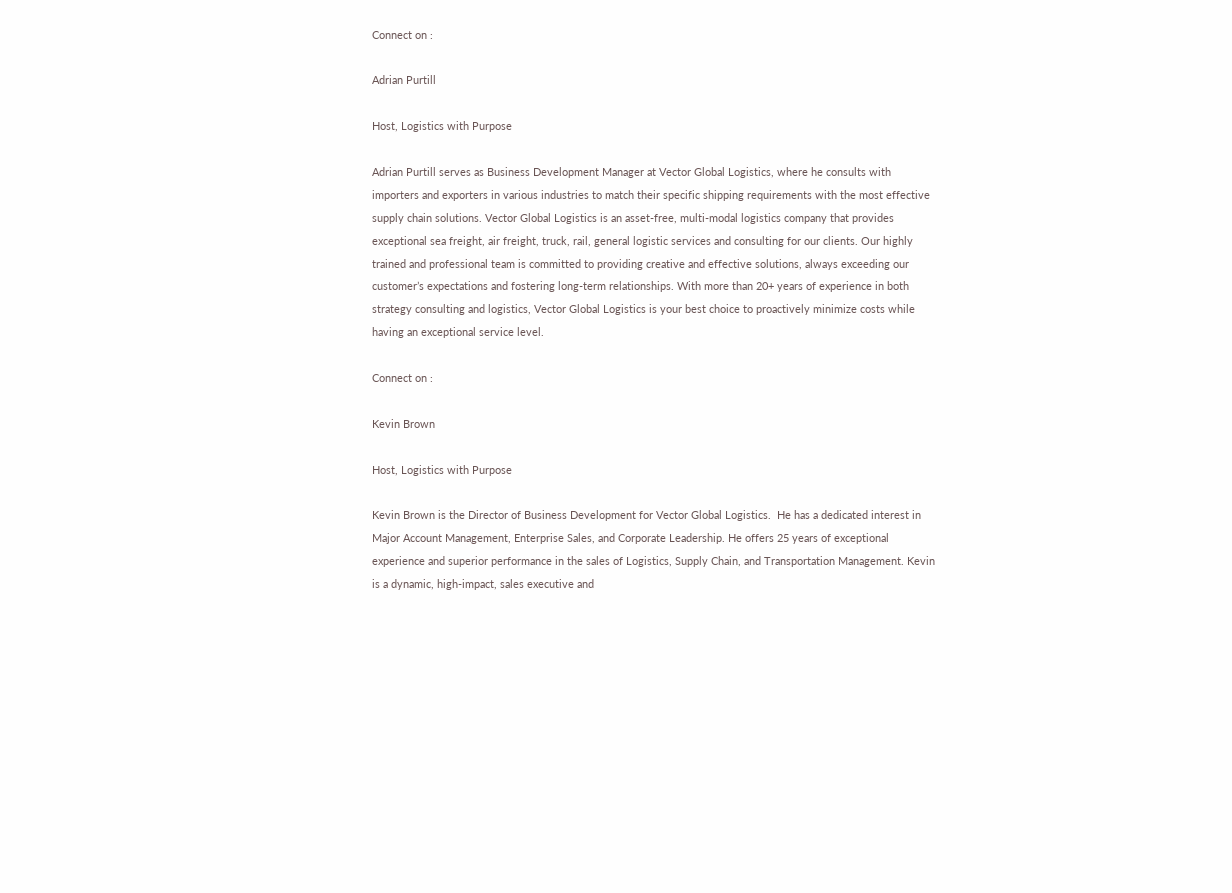Connect on :

Adrian Purtill

Host, Logistics with Purpose

Adrian Purtill serves as Business Development Manager at Vector Global Logistics, where he consults with importers and exporters in various industries to match their specific shipping requirements with the most effective supply chain solutions. Vector Global Logistics is an asset-free, multi-modal logistics company that provides exceptional sea freight, air freight, truck, rail, general logistic services and consulting for our clients. Our highly trained and professional team is committed to providing creative and effective solutions, always exceeding our customer’s expectations and fostering long-term relationships. With more than 20+ years of experience in both strategy consulting and logistics, Vector Global Logistics is your best choice to proactively minimize costs while having an exceptional service level.

Connect on :

Kevin Brown

Host, Logistics with Purpose

Kevin Brown is the Director of Business Development for Vector Global Logistics.  He has a dedicated interest in Major Account Management, Enterprise Sales, and Corporate Leadership. He offers 25 years of exceptional experience and superior performance in the sales of Logistics, Supply Chain, and Transportation Management. Kevin is a dynamic, high-impact, sales executive and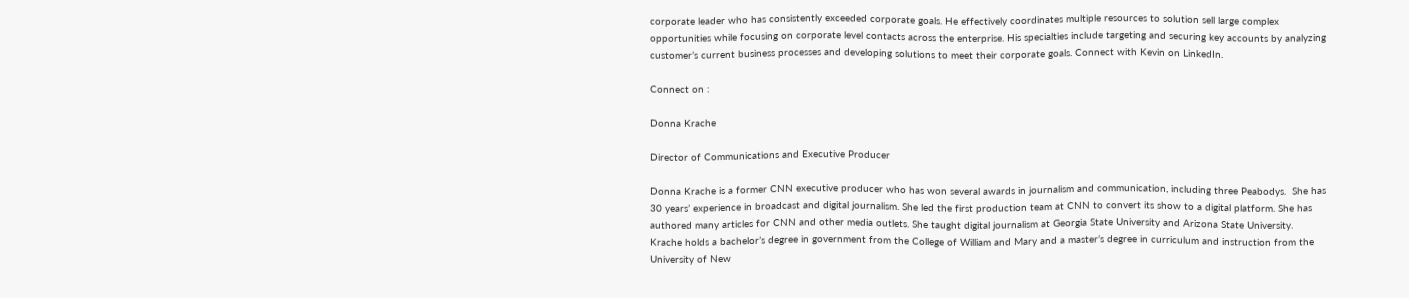corporate leader who has consistently exceeded corporate goals. He effectively coordinates multiple resources to solution sell large complex opportunities while focusing on corporate level contacts across the enterprise. His specialties include targeting and securing key accounts by analyzing customer’s current business processes and developing solutions to meet their corporate goals. Connect with Kevin on LinkedIn.

Connect on :

Donna Krache

Director of Communications and Executive Producer

Donna Krache is a former CNN executive producer who has won several awards in journalism and communication, including three Peabodys.  She has 30 years’ experience in broadcast and digital journalism. She led the first production team at CNN to convert its show to a digital platform. She has authored many articles for CNN and other media outlets. She taught digital journalism at Georgia State University and Arizona State University. Krache holds a bachelor’s degree in government from the College of William and Mary and a master’s degree in curriculum and instruction from the University of New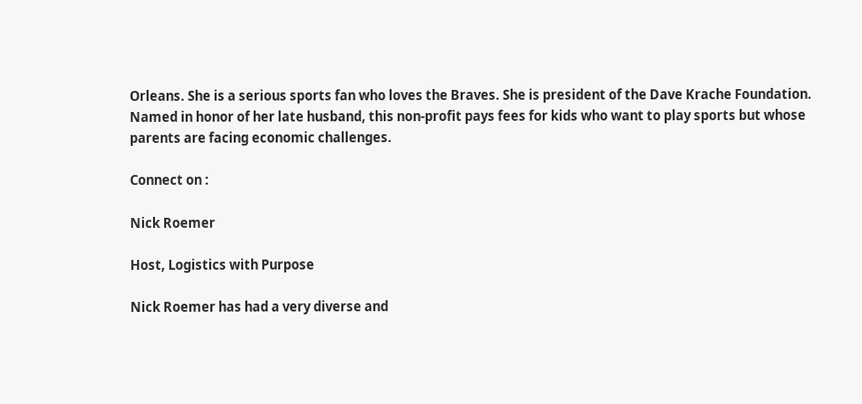Orleans. She is a serious sports fan who loves the Braves. She is president of the Dave Krache Foundation. Named in honor of her late husband, this non-profit pays fees for kids who want to play sports but whose parents are facing economic challenges.

Connect on :

Nick Roemer

Host, Logistics with Purpose

Nick Roemer has had a very diverse and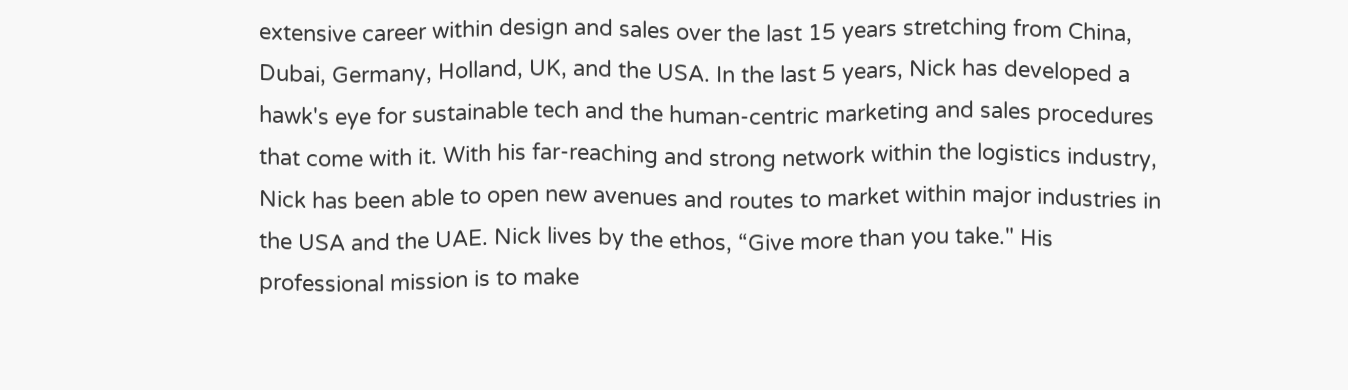extensive career within design and sales over the last 15 years stretching from China, Dubai, Germany, Holland, UK, and the USA. In the last 5 years, Nick has developed a hawk's eye for sustainable tech and the human-centric marketing and sales procedures that come with it. With his far-reaching and strong network within the logistics industry, Nick has been able to open new avenues and routes to market within major industries in the USA and the UAE. Nick lives by the ethos, “Give more than you take." His professional mission is to make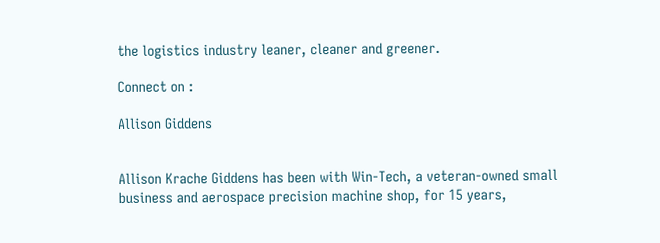the logistics industry leaner, cleaner and greener.

Connect on :

Allison Giddens


Allison Krache Giddens has been with Win-Tech, a veteran-owned small business and aerospace precision machine shop, for 15 years,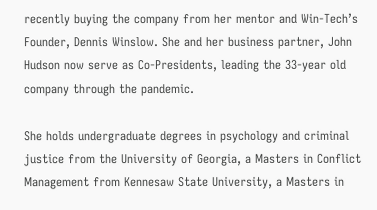recently buying the company from her mentor and Win-Tech’s Founder, Dennis Winslow. She and her business partner, John Hudson now serve as Co-Presidents, leading the 33-year old company through the pandemic.

She holds undergraduate degrees in psychology and criminal justice from the University of Georgia, a Masters in Conflict Management from Kennesaw State University, a Masters in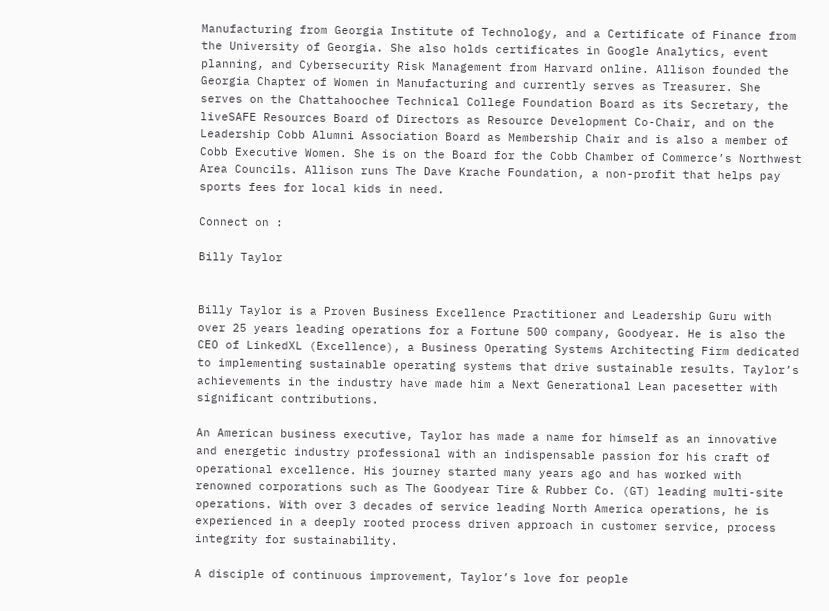Manufacturing from Georgia Institute of Technology, and a Certificate of Finance from the University of Georgia. She also holds certificates in Google Analytics, event planning, and Cybersecurity Risk Management from Harvard online. Allison founded the Georgia Chapter of Women in Manufacturing and currently serves as Treasurer. She serves on the Chattahoochee Technical College Foundation Board as its Secretary, the liveSAFE Resources Board of Directors as Resource Development Co-Chair, and on the Leadership Cobb Alumni Association Board as Membership Chair and is also a member of Cobb Executive Women. She is on the Board for the Cobb Chamber of Commerce’s Northwest Area Councils. Allison runs The Dave Krache Foundation, a non-profit that helps pay sports fees for local kids in need.

Connect on :

Billy Taylor


Billy Taylor is a Proven Business Excellence Practitioner and Leadership Guru with over 25 years leading operations for a Fortune 500 company, Goodyear. He is also the CEO of LinkedXL (Excellence), a Business Operating Systems Architecting Firm dedicated to implementing sustainable operating systems that drive sustainable results. Taylor’s achievements in the industry have made him a Next Generational Lean pacesetter with significant contributions.

An American business executive, Taylor has made a name for himself as an innovative and energetic industry professional with an indispensable passion for his craft of operational excellence. His journey started many years ago and has worked with renowned corporations such as The Goodyear Tire & Rubber Co. (GT) leading multi-site operations. With over 3 decades of service leading North America operations, he is experienced in a deeply rooted process driven approach in customer service, process integrity for sustainability.

A disciple of continuous improvement, Taylor’s love for people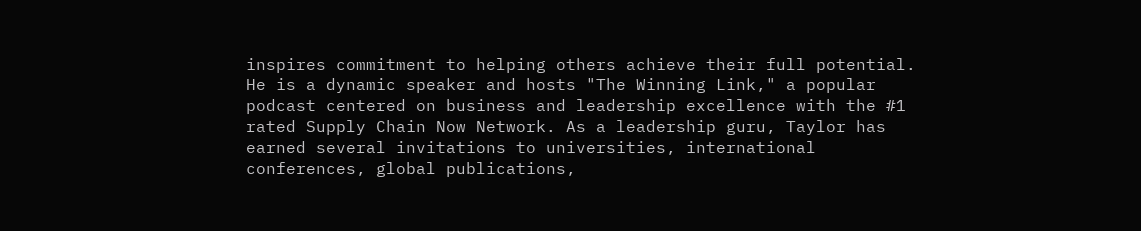inspires commitment to helping others achieve their full potential. He is a dynamic speaker and hosts "The Winning Link," a popular podcast centered on business and leadership excellence with the #1 rated Supply Chain Now Network. As a leadership guru, Taylor has earned several invitations to universities, international conferences, global publications,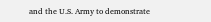and the U.S. Army to demonstrate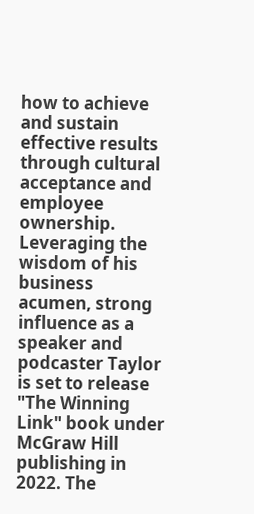how to achieve and sustain effective results through cultural acceptance and employee ownership. Leveraging the wisdom of his business acumen, strong influence as a speaker and podcaster Taylor is set to release "The Winning Link" book under McGraw Hill publishing in 2022. The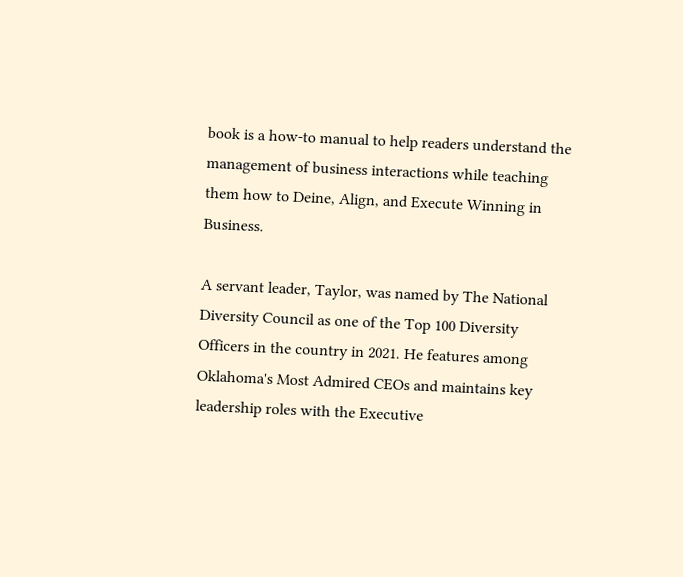book is a how-to manual to help readers understand the management of business interactions while teaching them how to Deine, Align, and Execute Winning in Business.

A servant leader, Taylor, was named by The National Diversity Council as one of the Top 100 Diversity Officers in the country in 2021. He features among Oklahoma's Most Admired CEOs and maintains key leadership roles with the Executive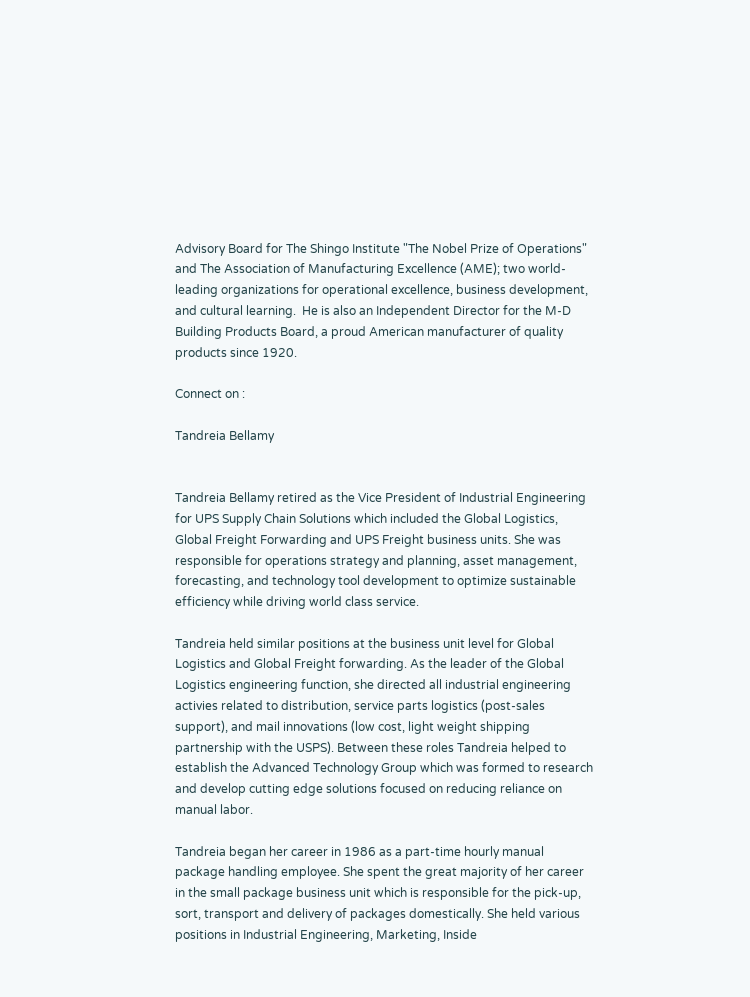Advisory Board for The Shingo Institute "The Nobel Prize of Operations" and The Association of Manufacturing Excellence (AME); two world-leading organizations for operational excellence, business development, and cultural learning.  He is also an Independent Director for the M-D Building Products Board, a proud American manufacturer of quality products since 1920.

Connect on :

Tandreia Bellamy


Tandreia Bellamy retired as the Vice President of Industrial Engineering for UPS Supply Chain Solutions which included the Global Logistics, Global Freight Forwarding and UPS Freight business units. She was responsible for operations strategy and planning, asset management, forecasting, and technology tool development to optimize sustainable efficiency while driving world class service.

Tandreia held similar positions at the business unit level for Global Logistics and Global Freight forwarding. As the leader of the Global Logistics engineering function, she directed all industrial engineering activies related to distribution, service parts logistics (post-sales support), and mail innovations (low cost, light weight shipping partnership with the USPS). Between these roles Tandreia helped to establish the Advanced Technology Group which was formed to research and develop cutting edge solutions focused on reducing reliance on manual labor.

Tandreia began her career in 1986 as a part-time hourly manual package handling employee. She spent the great majority of her career in the small package business unit which is responsible for the pick-up, sort, transport and delivery of packages domestically. She held various positions in Industrial Engineering, Marketing, Inside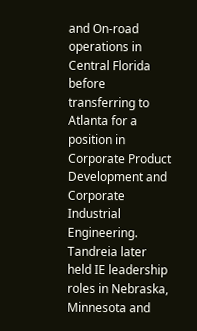and On-road operations in Central Florida before transferring to Atlanta for a position in Corporate Product Development and Corporate Industrial Engineering. Tandreia later held IE leadership roles in Nebraska, Minnesota and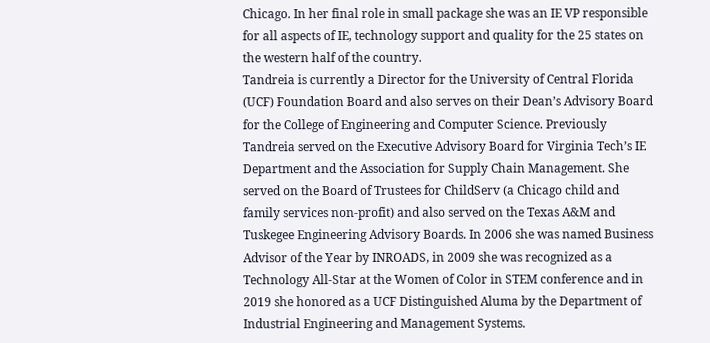Chicago. In her final role in small package she was an IE VP responsible for all aspects of IE, technology support and quality for the 25 states on the western half of the country.
Tandreia is currently a Director for the University of Central Florida (UCF) Foundation Board and also serves on their Dean’s Advisory Board for the College of Engineering and Computer Science. Previously Tandreia served on the Executive Advisory Board for Virginia Tech’s IE Department and the Association for Supply Chain Management. She served on the Board of Trustees for ChildServ (a Chicago child and family services non-profit) and also served on the Texas A&M and Tuskegee Engineering Advisory Boards. In 2006 she was named Business Advisor of the Year by INROADS, in 2009 she was recognized as a Technology All-Star at the Women of Color in STEM conference and in 2019 she honored as a UCF Distinguished Aluma by the Department of Industrial Engineering and Management Systems.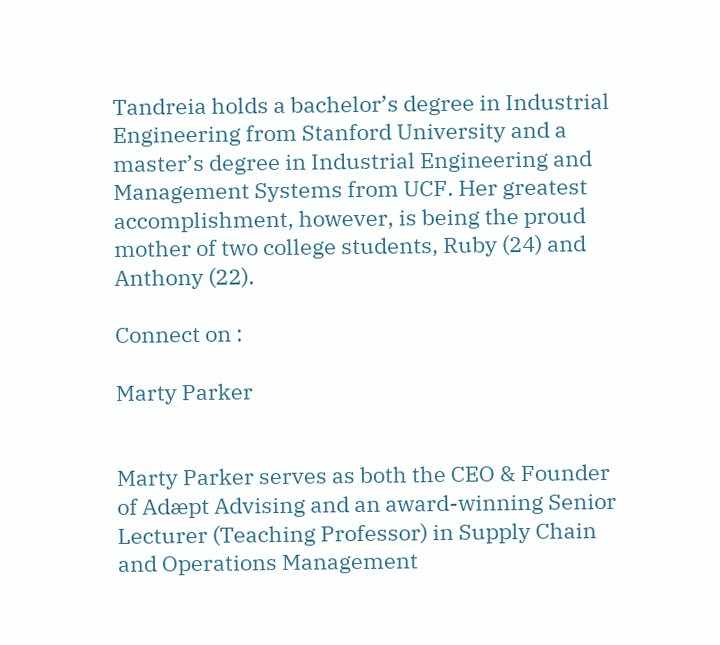Tandreia holds a bachelor’s degree in Industrial Engineering from Stanford University and a master’s degree in Industrial Engineering and Management Systems from UCF. Her greatest accomplishment, however, is being the proud mother of two college students, Ruby (24) and Anthony (22).

Connect on :

Marty Parker


Marty Parker serves as both the CEO & Founder of Adæpt Advising and an award-winning Senior Lecturer (Teaching Professor) in Supply Chain and Operations Management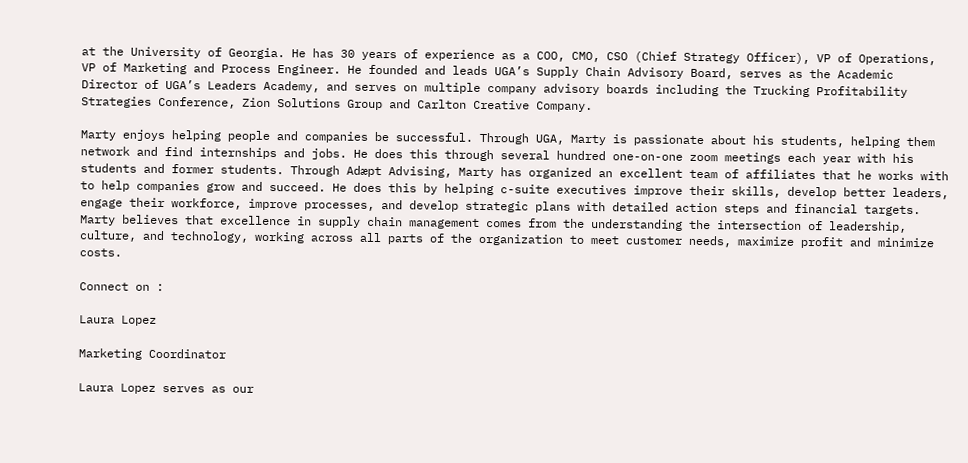at the University of Georgia. He has 30 years of experience as a COO, CMO, CSO (Chief Strategy Officer), VP of Operations, VP of Marketing and Process Engineer. He founded and leads UGA’s Supply Chain Advisory Board, serves as the Academic Director of UGA’s Leaders Academy, and serves on multiple company advisory boards including the Trucking Profitability Strategies Conference, Zion Solutions Group and Carlton Creative Company.

Marty enjoys helping people and companies be successful. Through UGA, Marty is passionate about his students, helping them network and find internships and jobs. He does this through several hundred one-on-one zoom meetings each year with his students and former students. Through Adæpt Advising, Marty has organized an excellent team of affiliates that he works with to help companies grow and succeed. He does this by helping c-suite executives improve their skills, develop better leaders, engage their workforce, improve processes, and develop strategic plans with detailed action steps and financial targets. Marty believes that excellence in supply chain management comes from the understanding the intersection of leadership, culture, and technology, working across all parts of the organization to meet customer needs, maximize profit and minimize costs.

Connect on :

Laura Lopez

Marketing Coordinator

Laura Lopez serves as our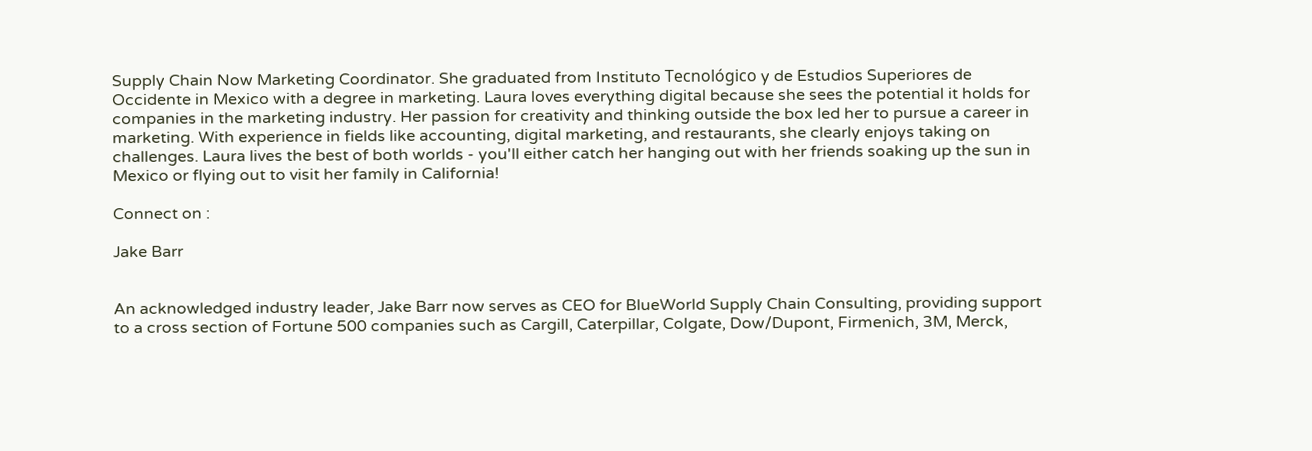Supply Chain Now Marketing Coordinator. She graduated from Instituto Tecnológico y de Estudios Superiores de Occidente in Mexico with a degree in marketing. Laura loves everything digital because she sees the potential it holds for companies in the marketing industry. Her passion for creativity and thinking outside the box led her to pursue a career in marketing. With experience in fields like accounting, digital marketing, and restaurants, she clearly enjoys taking on challenges. Laura lives the best of both worlds - you'll either catch her hanging out with her friends soaking up the sun in Mexico or flying out to visit her family in California!

Connect on :

Jake Barr


An acknowledged industry leader, Jake Barr now serves as CEO for BlueWorld Supply Chain Consulting, providing support to a cross section of Fortune 500 companies such as Cargill, Caterpillar, Colgate, Dow/Dupont, Firmenich, 3M, Merck,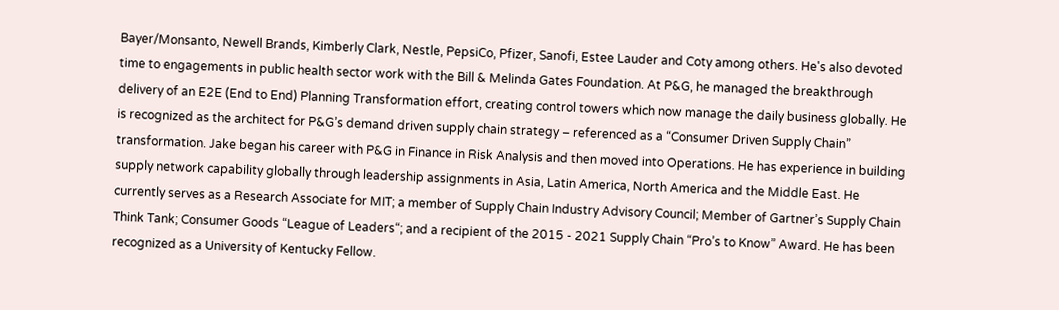Bayer/Monsanto, Newell Brands, Kimberly Clark, Nestle, PepsiCo, Pfizer, Sanofi, Estee Lauder and Coty among others. He's also devoted time to engagements in public health sector work with the Bill & Melinda Gates Foundation. At P&G, he managed the breakthrough delivery of an E2E (End to End) Planning Transformation effort, creating control towers which now manage the daily business globally. He is recognized as the architect for P&G’s demand driven supply chain strategy – referenced as a “Consumer Driven Supply Chain” transformation. Jake began his career with P&G in Finance in Risk Analysis and then moved into Operations. He has experience in building supply network capability globally through leadership assignments in Asia, Latin America, North America and the Middle East. He currently serves as a Research Associate for MIT; a member of Supply Chain Industry Advisory Council; Member of Gartner’s Supply Chain Think Tank; Consumer Goods “League of Leaders“; and a recipient of the 2015 - 2021 Supply Chain “Pro’s to Know” Award. He has been recognized as a University of Kentucky Fellow.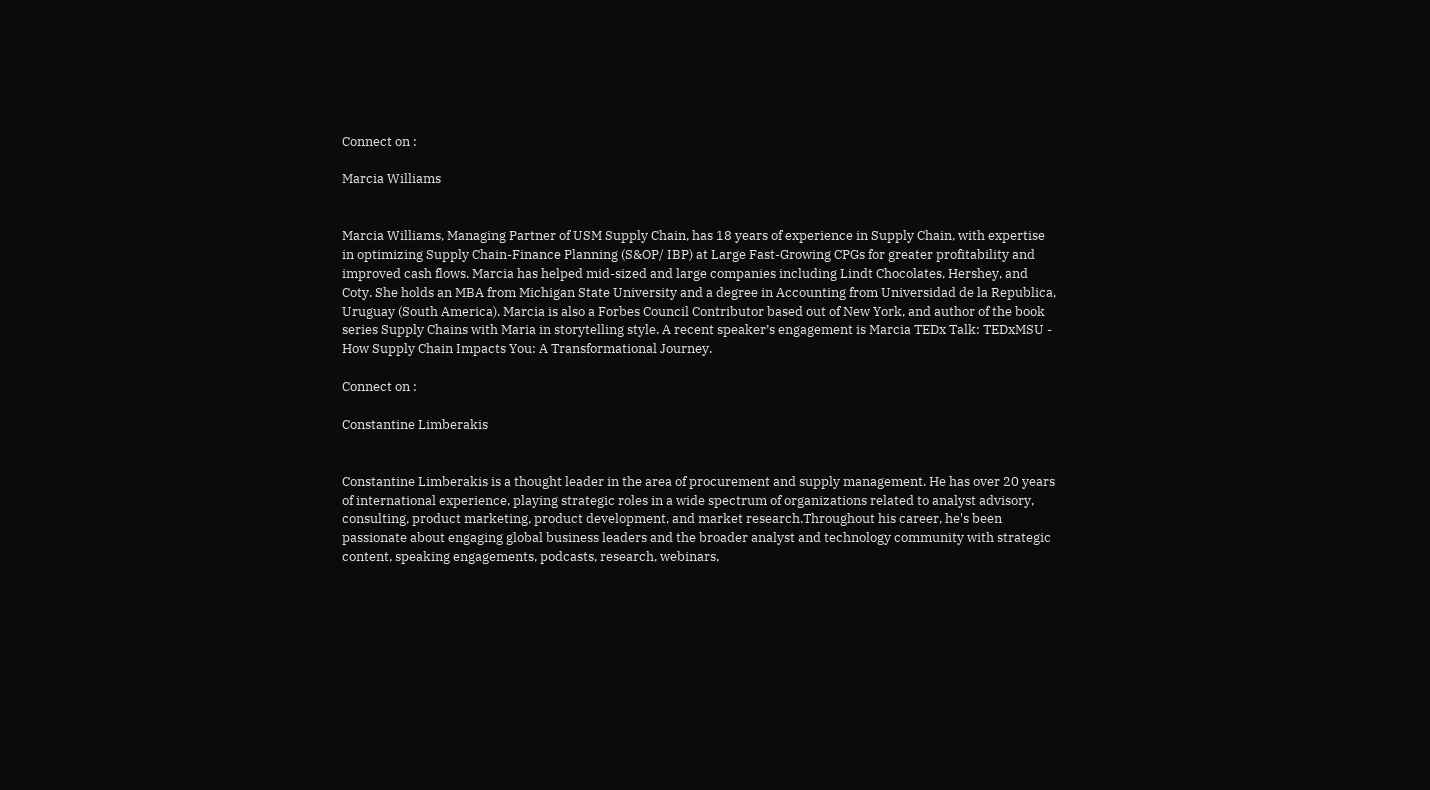Connect on :

Marcia Williams


Marcia Williams, Managing Partner of USM Supply Chain, has 18 years of experience in Supply Chain, with expertise in optimizing Supply Chain-Finance Planning (S&OP/ IBP) at Large Fast-Growing CPGs for greater profitability and improved cash flows. Marcia has helped mid-sized and large companies including Lindt Chocolates, Hershey, and Coty. She holds an MBA from Michigan State University and a degree in Accounting from Universidad de la Republica, Uruguay (South America). Marcia is also a Forbes Council Contributor based out of New York, and author of the book series Supply Chains with Maria in storytelling style. A recent speaker’s engagement is Marcia TEDx Talk: TEDxMSU - How Supply Chain Impacts You: A Transformational Journey.

Connect on :

Constantine Limberakis


Constantine Limberakis is a thought leader in the area of procurement and supply management. He has over 20 years of international experience, playing strategic roles in a wide spectrum of organizations related to analyst advisory, consulting, product marketing, product development, and market research.Throughout his career, he's been passionate about engaging global business leaders and the broader analyst and technology community with strategic content, speaking engagements, podcasts, research, webinars,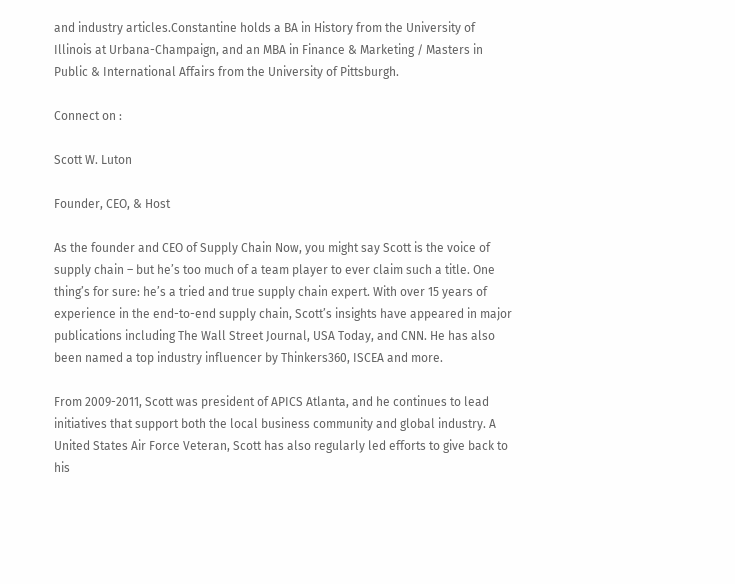and industry articles.Constantine holds a BA in History from the University of Illinois at Urbana-Champaign, and an MBA in Finance & Marketing / Masters in Public & International Affairs from the University of Pittsburgh.

Connect on :

Scott W. Luton

Founder, CEO, & Host

As the founder and CEO of Supply Chain Now, you might say Scott is the voice of supply chain – but he’s too much of a team player to ever claim such a title. One thing’s for sure: he’s a tried and true supply chain expert. With over 15 years of experience in the end-to-end supply chain, Scott’s insights have appeared in major publications including The Wall Street Journal, USA Today, and CNN. He has also been named a top industry influencer by Thinkers360, ISCEA and more.

From 2009-2011, Scott was president of APICS Atlanta, and he continues to lead initiatives that support both the local business community and global industry. A United States Air Force Veteran, Scott has also regularly led efforts to give back to his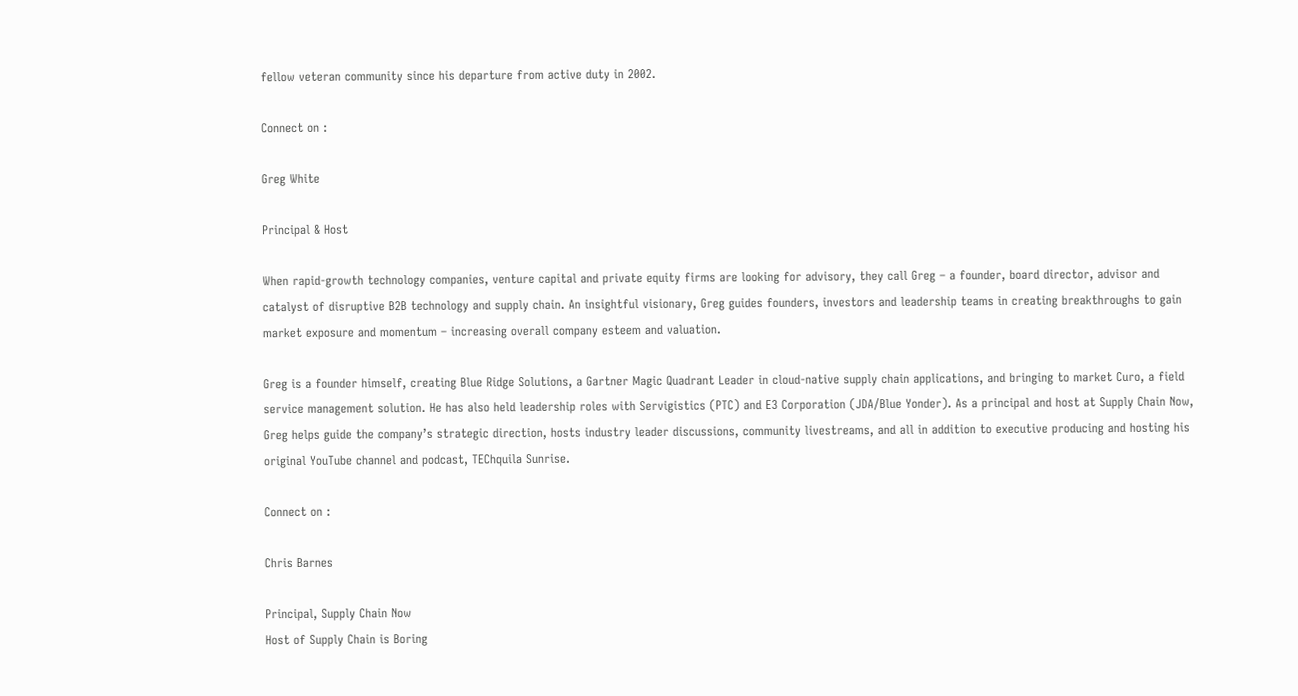fellow veteran community since his departure from active duty in 2002.

Connect on :

Greg White

Principal & Host

When rapid-growth technology companies, venture capital and private equity firms are looking for advisory, they call Greg – a founder, board director, advisor and catalyst of disruptive B2B technology and supply chain. An insightful visionary, Greg guides founders, investors and leadership teams in creating breakthroughs to gain market exposure and momentum – increasing overall company esteem and valuation.

Greg is a founder himself, creating Blue Ridge Solutions, a Gartner Magic Quadrant Leader in cloud-native supply chain applications, and bringing to market Curo, a field service management solution. He has also held leadership roles with Servigistics (PTC) and E3 Corporation (JDA/Blue Yonder). As a principal and host at Supply Chain Now, Greg helps guide the company’s strategic direction, hosts industry leader discussions, community livestreams, and all in addition to executive producing and hosting his original YouTube channel and podcast, TEChquila Sunrise.

Connect on :

Chris Barnes

Principal, Supply Chain Now
Host of Supply Chain is Boring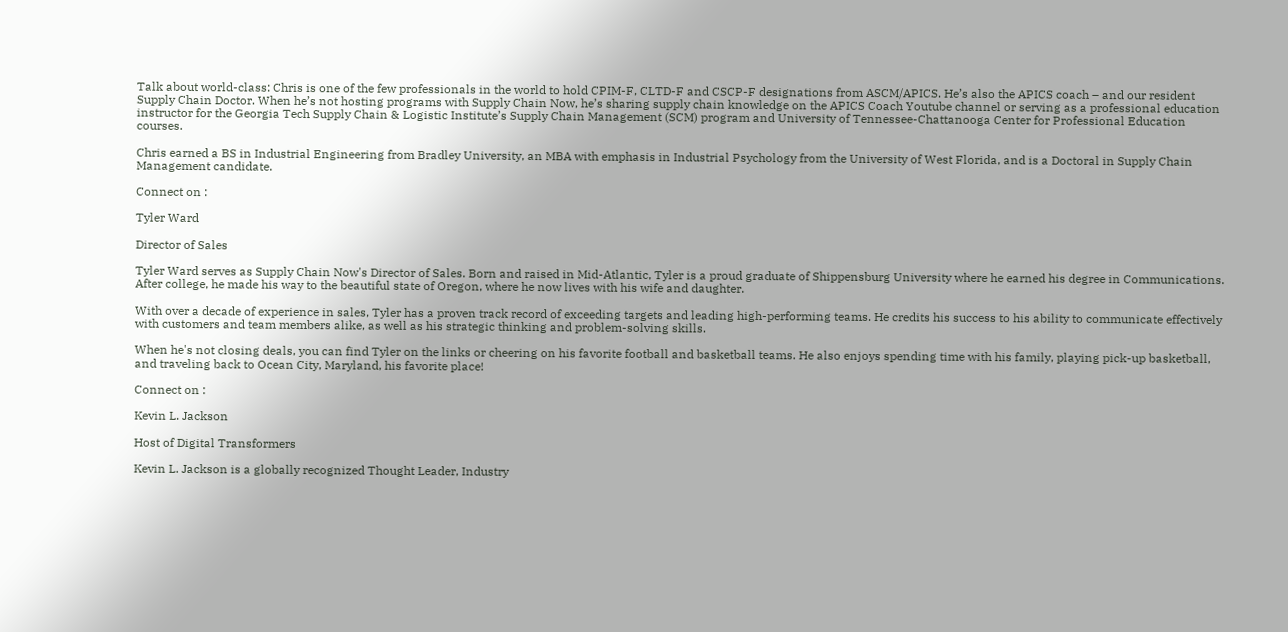Talk about world-class: Chris is one of the few professionals in the world to hold CPIM-F, CLTD-F and CSCP-F designations from ASCM/APICS. He’s also the APICS coach – and our resident Supply Chain Doctor. When he’s not hosting programs with Supply Chain Now, he’s sharing supply chain knowledge on the APICS Coach Youtube channel or serving as a professional education instructor for the Georgia Tech Supply Chain & Logistic Institute’s Supply Chain Management (SCM) program and University of Tennessee-Chattanooga Center for Professional Education courses.

Chris earned a BS in Industrial Engineering from Bradley University, an MBA with emphasis in Industrial Psychology from the University of West Florida, and is a Doctoral in Supply Chain Management candidate.

Connect on :

Tyler Ward

Director of Sales

Tyler Ward serves as Supply Chain Now's Director of Sales. Born and raised in Mid-Atlantic, Tyler is a proud graduate of Shippensburg University where he earned his degree in Communications. After college, he made his way to the beautiful state of Oregon, where he now lives with his wife and daughter.

With over a decade of experience in sales, Tyler has a proven track record of exceeding targets and leading high-performing teams. He credits his success to his ability to communicate effectively with customers and team members alike, as well as his strategic thinking and problem-solving skills.

When he's not closing deals, you can find Tyler on the links or cheering on his favorite football and basketball teams. He also enjoys spending time with his family, playing pick-up basketball, and traveling back to Ocean City, Maryland, his favorite place!

Connect on :

Kevin L. Jackson

Host of Digital Transformers

Kevin L. Jackson is a globally recognized Thought Leader, Industry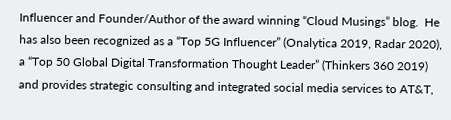Influencer and Founder/Author of the award winning “Cloud Musings” blog.  He has also been recognized as a “Top 5G Influencer” (Onalytica 2019, Radar 2020), a “Top 50 Global Digital Transformation Thought Leader” (Thinkers 360 2019) and provides strategic consulting and integrated social media services to AT&T,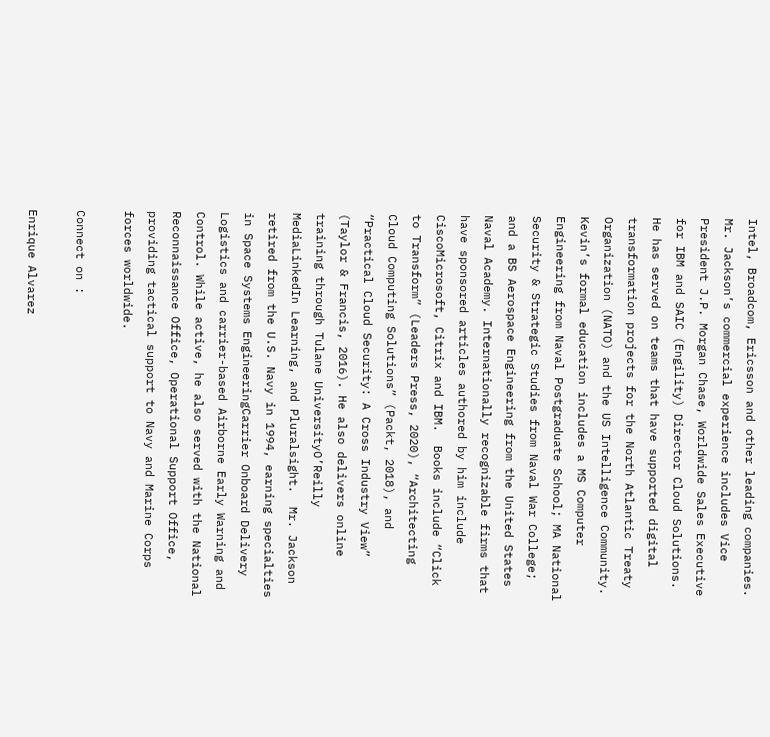Intel, Broadcom, Ericsson and other leading companies. Mr. Jackson’s commercial experience includes Vice President J.P. Morgan Chase, Worldwide Sales Executive for IBM and SAIC (Engility) Director Cloud Solutions. He has served on teams that have supported digital transformation projects for the North Atlantic Treaty Organization (NATO) and the US Intelligence Community.  Kevin’s formal education includes a MS Computer Engineering from Naval Postgraduate School; MA National Security & Strategic Studies from Naval War College; and a BS Aerospace Engineering from the United States Naval Academy. Internationally recognizable firms that have sponsored articles authored by him include CiscoMicrosoft, Citrix and IBM.  Books include “Click to Transform” (Leaders Press, 2020), “Architecting Cloud Computing Solutions” (Packt, 2018), and “Practical Cloud Security: A Cross Industry View” (Taylor & Francis, 2016). He also delivers online training through Tulane UniversityO’Reilly MediaLinkedIn Learning, and Pluralsight.  Mr. Jackson retired from the U.S. Navy in 1994, earning specialties in Space Systems EngineeringCarrier Onboard Delivery Logistics and carrier-based Airborne Early Warning and Control. While active, he also served with the National Reconnaissance Office, Operational Support Office, providing tactical support to Navy and Marine Corps forces worldwide.

Connect on :

Enrique Alvarez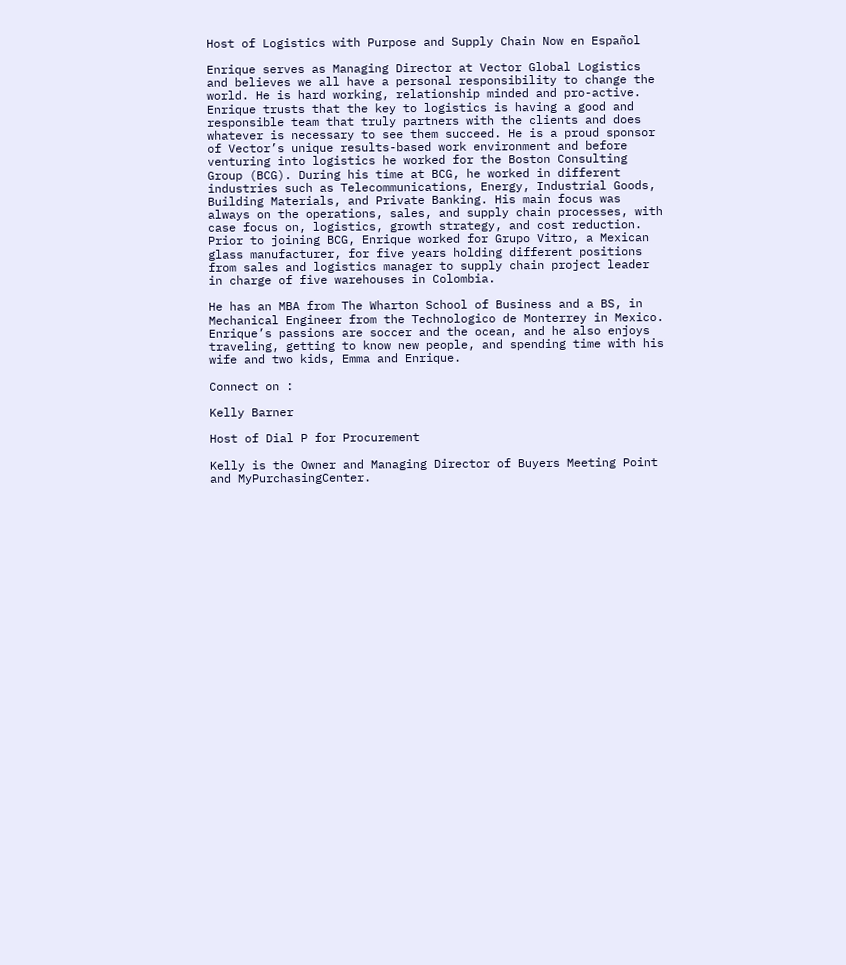Host of Logistics with Purpose and Supply Chain Now en Español

Enrique serves as Managing Director at Vector Global Logistics and believes we all have a personal responsibility to change the world. He is hard working, relationship minded and pro-active. Enrique trusts that the key to logistics is having a good and responsible team that truly partners with the clients and does whatever is necessary to see them succeed. He is a proud sponsor of Vector’s unique results-based work environment and before venturing into logistics he worked for the Boston Consulting Group (BCG). During his time at BCG, he worked in different industries such as Telecommunications, Energy, Industrial Goods, Building Materials, and Private Banking. His main focus was always on the operations, sales, and supply chain processes, with case focus on, logistics, growth strategy, and cost reduction. Prior to joining BCG, Enrique worked for Grupo Vitro, a Mexican glass manufacturer, for five years holding different positions from sales and logistics manager to supply chain project leader in charge of five warehouses in Colombia.

He has an MBA from The Wharton School of Business and a BS, in Mechanical Engineer from the Technologico de Monterrey in Mexico. Enrique’s passions are soccer and the ocean, and he also enjoys traveling, getting to know new people, and spending time with his wife and two kids, Emma and Enrique.

Connect on :

Kelly Barner

Host of Dial P for Procurement

Kelly is the Owner and Managing Director of Buyers Meeting Point and MyPurchasingCenter.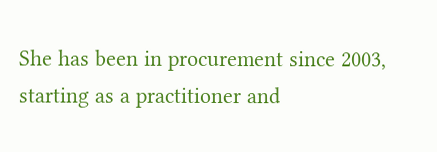She has been in procurement since 2003, starting as a practitioner and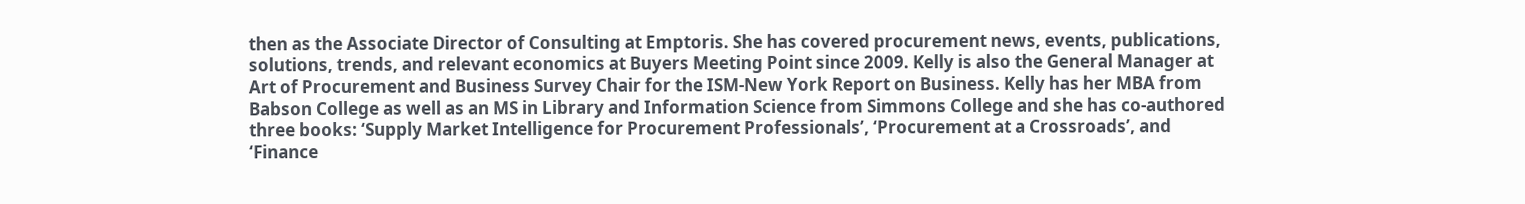then as the Associate Director of Consulting at Emptoris. She has covered procurement news, events, publications, solutions, trends, and relevant economics at Buyers Meeting Point since 2009. Kelly is also the General Manager at Art of Procurement and Business Survey Chair for the ISM-New York Report on Business. Kelly has her MBA from Babson College as well as an MS in Library and Information Science from Simmons College and she has co-authored three books: ‘Supply Market Intelligence for Procurement Professionals’, ‘Procurement at a Crossroads’, and ‘Finance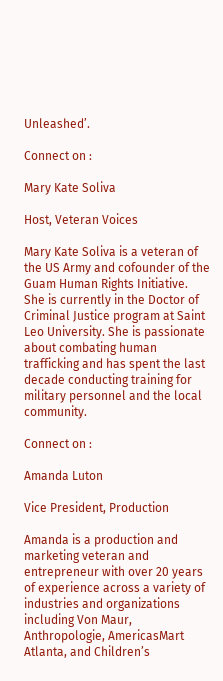Unleashed’.

Connect on :

Mary Kate Soliva

Host, Veteran Voices

Mary Kate Soliva is a veteran of the US Army and cofounder of the Guam Human Rights Initiative. She is currently in the Doctor of Criminal Justice program at Saint Leo University. She is passionate about combating human trafficking and has spent the last decade conducting training for military personnel and the local community.

Connect on :

Amanda Luton

Vice President, Production

Amanda is a production and marketing veteran and entrepreneur with over 20 years of experience across a variety of industries and organizations including Von Maur, Anthropologie, AmericasMart Atlanta, and Children’s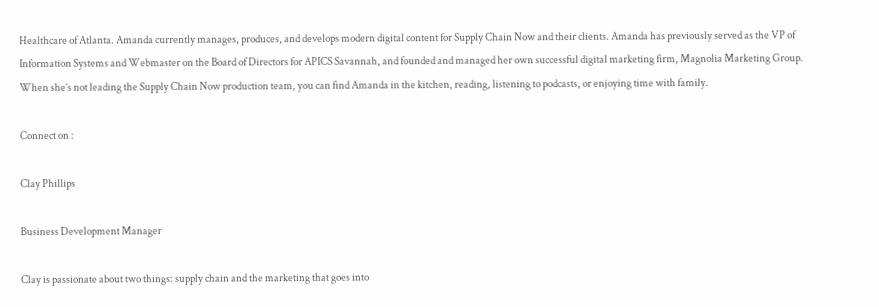Healthcare of Atlanta. Amanda currently manages, produces, and develops modern digital content for Supply Chain Now and their clients. Amanda has previously served as the VP of Information Systems and Webmaster on the Board of Directors for APICS Savannah, and founded and managed her own successful digital marketing firm, Magnolia Marketing Group. When she’s not leading the Supply Chain Now production team, you can find Amanda in the kitchen, reading, listening to podcasts, or enjoying time with family.

Connect on :

Clay Phillips

Business Development Manager

Clay is passionate about two things: supply chain and the marketing that goes into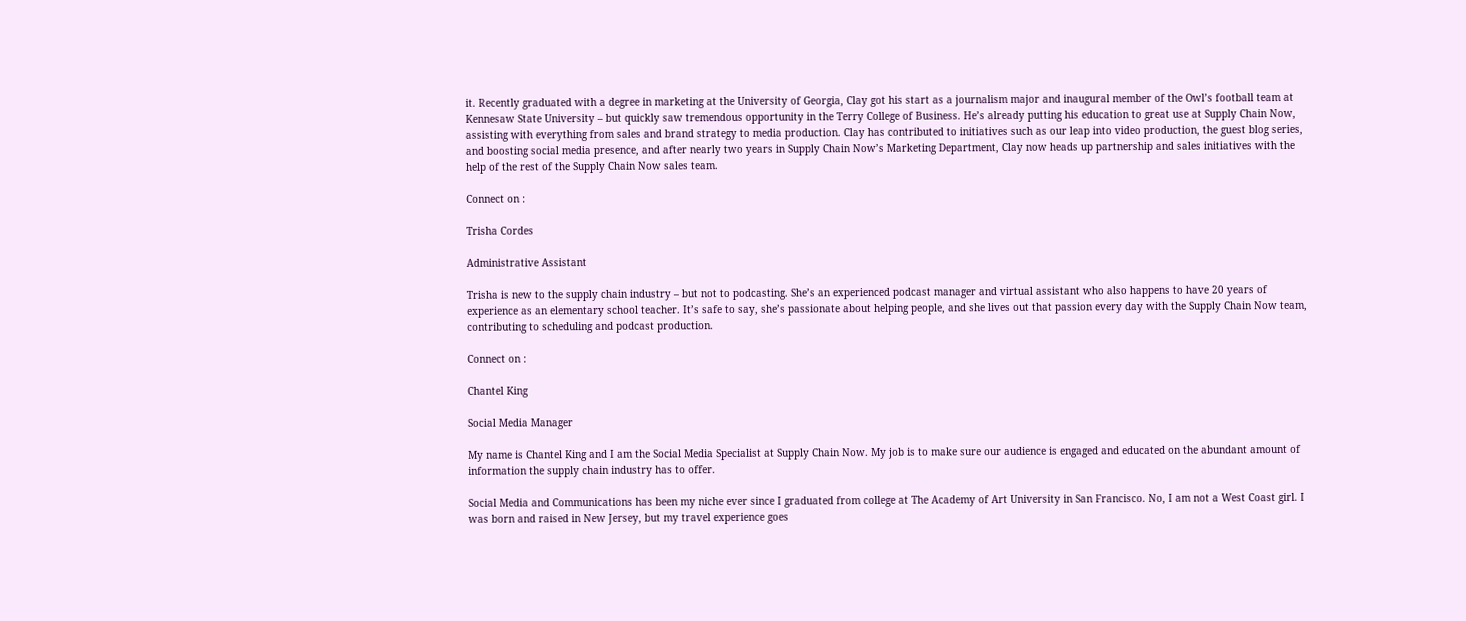it. Recently graduated with a degree in marketing at the University of Georgia, Clay got his start as a journalism major and inaugural member of the Owl’s football team at Kennesaw State University – but quickly saw tremendous opportunity in the Terry College of Business. He’s already putting his education to great use at Supply Chain Now, assisting with everything from sales and brand strategy to media production. Clay has contributed to initiatives such as our leap into video production, the guest blog series, and boosting social media presence, and after nearly two years in Supply Chain Now’s Marketing Department, Clay now heads up partnership and sales initiatives with the help of the rest of the Supply Chain Now sales team.

Connect on :

Trisha Cordes

Administrative Assistant

Trisha is new to the supply chain industry – but not to podcasting. She’s an experienced podcast manager and virtual assistant who also happens to have 20 years of experience as an elementary school teacher. It’s safe to say, she’s passionate about helping people, and she lives out that passion every day with the Supply Chain Now team, contributing to scheduling and podcast production.

Connect on :

Chantel King

Social Media Manager

My name is Chantel King and I am the Social Media Specialist at Supply Chain Now. My job is to make sure our audience is engaged and educated on the abundant amount of information the supply chain industry has to offer.

Social Media and Communications has been my niche ever since I graduated from college at The Academy of Art University in San Francisco. No, I am not a West Coast girl. I was born and raised in New Jersey, but my travel experience goes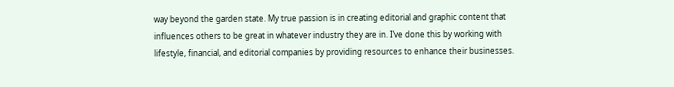way beyond the garden state. My true passion is in creating editorial and graphic content that influences others to be great in whatever industry they are in. I’ve done this by working with lifestyle, financial, and editorial companies by providing resources to enhance their businesses.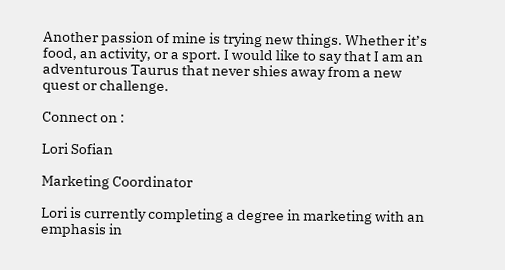Another passion of mine is trying new things. Whether it’s food, an activity, or a sport. I would like to say that I am an adventurous Taurus that never shies away from a new quest or challenge.

Connect on :

Lori Sofian

Marketing Coordinator

Lori is currently completing a degree in marketing with an emphasis in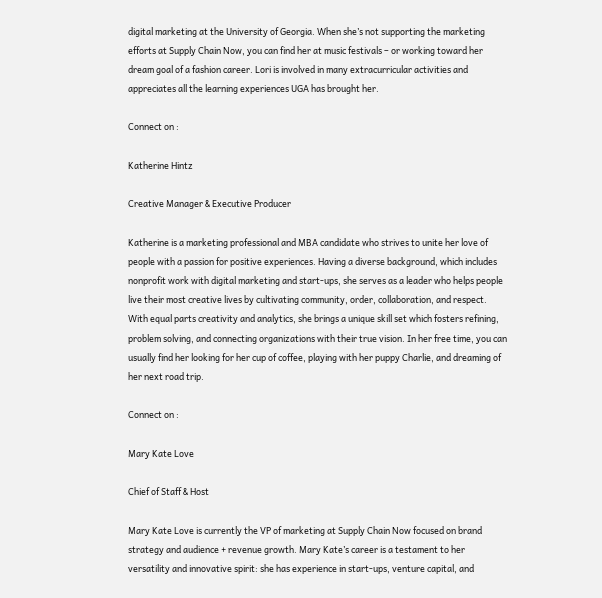digital marketing at the University of Georgia. When she’s not supporting the marketing efforts at Supply Chain Now, you can find her at music festivals – or working toward her dream goal of a fashion career. Lori is involved in many extracurricular activities and appreciates all the learning experiences UGA has brought her.

Connect on :

Katherine Hintz

Creative Manager & Executive Producer

Katherine is a marketing professional and MBA candidate who strives to unite her love of people with a passion for positive experiences. Having a diverse background, which includes nonprofit work with digital marketing and start-ups, she serves as a leader who helps people live their most creative lives by cultivating community, order, collaboration, and respect. With equal parts creativity and analytics, she brings a unique skill set which fosters refining, problem solving, and connecting organizations with their true vision. In her free time, you can usually find her looking for her cup of coffee, playing with her puppy Charlie, and dreaming of her next road trip.

Connect on :

Mary Kate Love

Chief of Staff & Host

Mary Kate Love is currently the VP of marketing at Supply Chain Now focused on brand strategy and audience + revenue growth. Mary Kate’s career is a testament to her versatility and innovative spirit: she has experience in start-ups, venture capital, and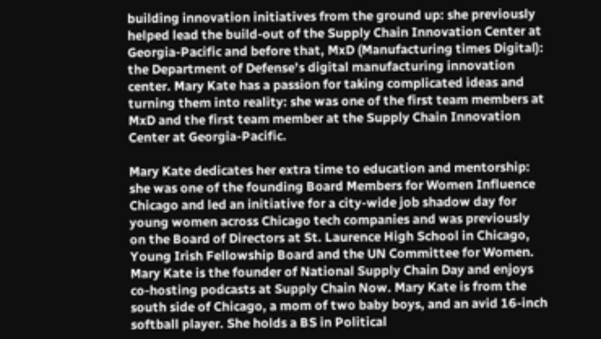building innovation initiatives from the ground up: she previously helped lead the build-out of the Supply Chain Innovation Center at Georgia-Pacific and before that, MxD (Manufacturing times Digital): the Department of Defense’s digital manufacturing innovation center. Mary Kate has a passion for taking complicated ideas and turning them into reality: she was one of the first team members at MxD and the first team member at the Supply Chain Innovation Center at Georgia-Pacific.

Mary Kate dedicates her extra time to education and mentorship: she was one of the founding Board Members for Women Influence Chicago and led an initiative for a city-wide job shadow day for young women across Chicago tech companies and was previously on the Board of Directors at St. Laurence High School in Chicago, Young Irish Fellowship Board and the UN Committee for Women. Mary Kate is the founder of National Supply Chain Day and enjoys co-hosting podcasts at Supply Chain Now. Mary Kate is from the south side of Chicago, a mom of two baby boys, and an avid 16-inch softball player. She holds a BS in Political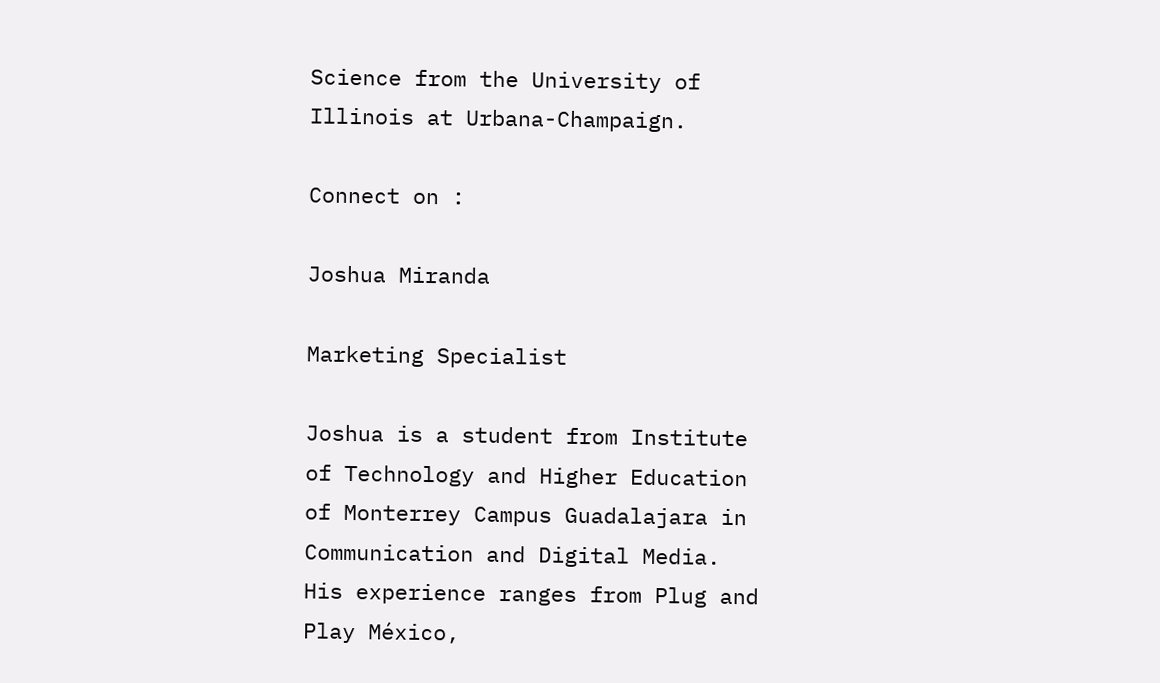Science from the University of Illinois at Urbana-Champaign.

Connect on :

Joshua Miranda

Marketing Specialist

Joshua is a student from Institute of Technology and Higher Education of Monterrey Campus Guadalajara in Communication and Digital Media. His experience ranges from Plug and Play México,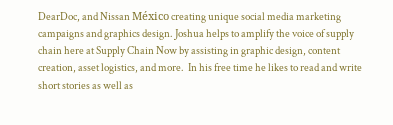DearDoc, and Nissan México creating unique social media marketing campaigns and graphics design. Joshua helps to amplify the voice of supply chain here at Supply Chain Now by assisting in graphic design, content creation, asset logistics, and more.  In his free time he likes to read and write short stories as well as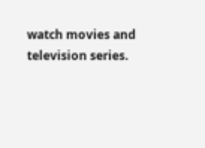watch movies and television series.